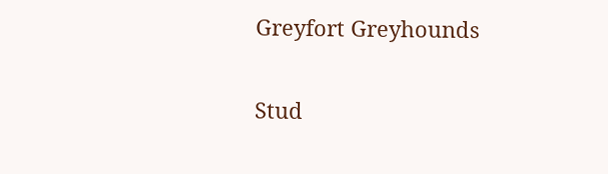Greyfort Greyhounds

Stud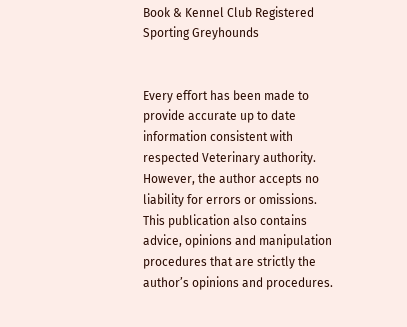Book & Kennel Club Registered Sporting Greyhounds


Every effort has been made to provide accurate up to date information consistent with respected Veterinary authority.
However, the author accepts no liability for errors or omissions.
This publication also contains advice, opinions and manipulation procedures that are strictly the author’s opinions and procedures.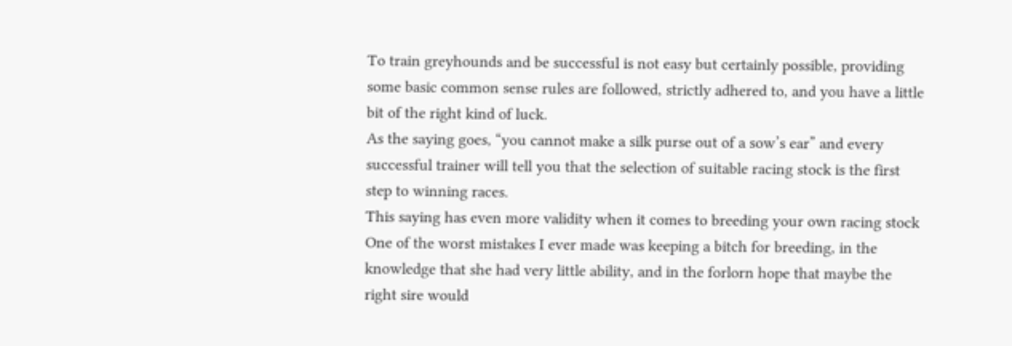To train greyhounds and be successful is not easy but certainly possible, providing some basic common sense rules are followed, strictly adhered to, and you have a little bit of the right kind of luck.
As the saying goes, “you cannot make a silk purse out of a sow’s ear” and every successful trainer will tell you that the selection of suitable racing stock is the first step to winning races.
This saying has even more validity when it comes to breeding your own racing stock
One of the worst mistakes I ever made was keeping a bitch for breeding, in the knowledge that she had very little ability, and in the forlorn hope that maybe the right sire would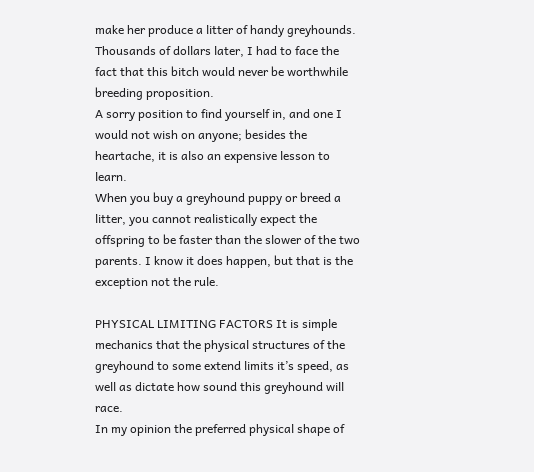make her produce a litter of handy greyhounds.
Thousands of dollars later, I had to face the fact that this bitch would never be worthwhile breeding proposition.
A sorry position to find yourself in, and one I would not wish on anyone; besides the heartache, it is also an expensive lesson to learn.
When you buy a greyhound puppy or breed a litter, you cannot realistically expect the offspring to be faster than the slower of the two parents. I know it does happen, but that is the exception not the rule.

PHYSICAL LIMITING FACTORS It is simple mechanics that the physical structures of the greyhound to some extend limits it’s speed, as well as dictate how sound this greyhound will race.
In my opinion the preferred physical shape of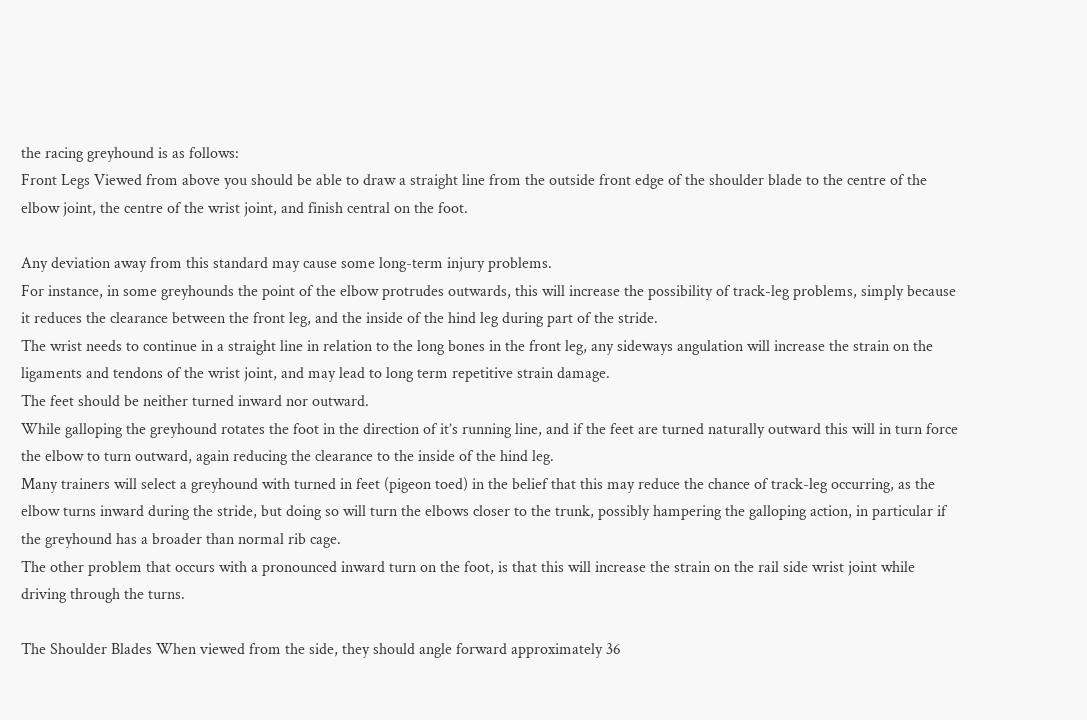the racing greyhound is as follows:
Front Legs Viewed from above you should be able to draw a straight line from the outside front edge of the shoulder blade to the centre of the elbow joint, the centre of the wrist joint, and finish central on the foot.

Any deviation away from this standard may cause some long-term injury problems.
For instance, in some greyhounds the point of the elbow protrudes outwards, this will increase the possibility of track-leg problems, simply because it reduces the clearance between the front leg, and the inside of the hind leg during part of the stride.
The wrist needs to continue in a straight line in relation to the long bones in the front leg, any sideways angulation will increase the strain on the ligaments and tendons of the wrist joint, and may lead to long term repetitive strain damage.
The feet should be neither turned inward nor outward.
While galloping the greyhound rotates the foot in the direction of it’s running line, and if the feet are turned naturally outward this will in turn force the elbow to turn outward, again reducing the clearance to the inside of the hind leg.
Many trainers will select a greyhound with turned in feet (pigeon toed) in the belief that this may reduce the chance of track-leg occurring, as the elbow turns inward during the stride, but doing so will turn the elbows closer to the trunk, possibly hampering the galloping action, in particular if the greyhound has a broader than normal rib cage.
The other problem that occurs with a pronounced inward turn on the foot, is that this will increase the strain on the rail side wrist joint while driving through the turns.

The Shoulder Blades When viewed from the side, they should angle forward approximately 36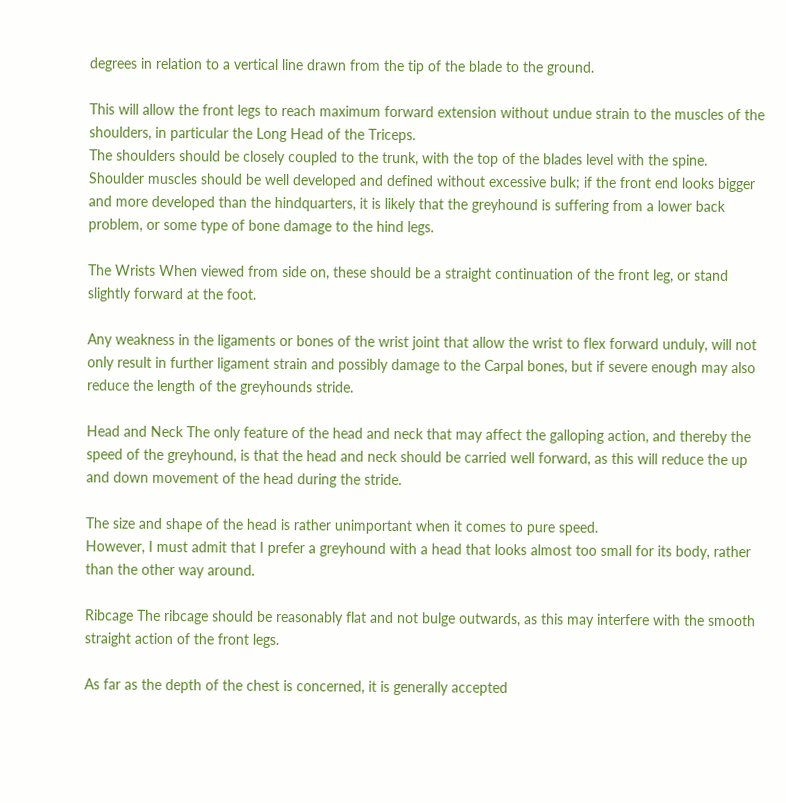degrees in relation to a vertical line drawn from the tip of the blade to the ground.

This will allow the front legs to reach maximum forward extension without undue strain to the muscles of the shoulders, in particular the Long Head of the Triceps.
The shoulders should be closely coupled to the trunk, with the top of the blades level with the spine.
Shoulder muscles should be well developed and defined without excessive bulk; if the front end looks bigger and more developed than the hindquarters, it is likely that the greyhound is suffering from a lower back problem, or some type of bone damage to the hind legs.

The Wrists When viewed from side on, these should be a straight continuation of the front leg, or stand slightly forward at the foot.

Any weakness in the ligaments or bones of the wrist joint that allow the wrist to flex forward unduly, will not only result in further ligament strain and possibly damage to the Carpal bones, but if severe enough may also reduce the length of the greyhounds stride.

Head and Neck The only feature of the head and neck that may affect the galloping action, and thereby the speed of the greyhound, is that the head and neck should be carried well forward, as this will reduce the up and down movement of the head during the stride.

The size and shape of the head is rather unimportant when it comes to pure speed.
However, I must admit that I prefer a greyhound with a head that looks almost too small for its body, rather than the other way around.

Ribcage The ribcage should be reasonably flat and not bulge outwards, as this may interfere with the smooth straight action of the front legs.

As far as the depth of the chest is concerned, it is generally accepted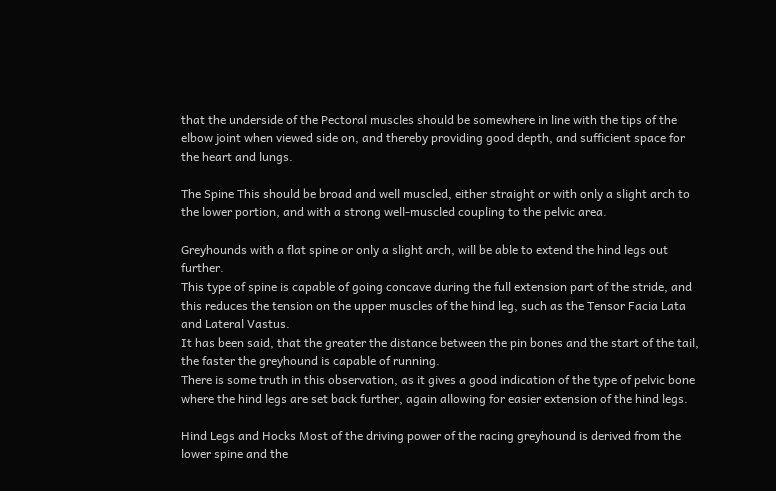that the underside of the Pectoral muscles should be somewhere in line with the tips of the elbow joint when viewed side on, and thereby providing good depth, and sufficient space for the heart and lungs.

The Spine This should be broad and well muscled, either straight or with only a slight arch to the lower portion, and with a strong well-muscled coupling to the pelvic area.

Greyhounds with a flat spine or only a slight arch, will be able to extend the hind legs out further.
This type of spine is capable of going concave during the full extension part of the stride, and this reduces the tension on the upper muscles of the hind leg, such as the Tensor Facia Lata and Lateral Vastus.
It has been said, that the greater the distance between the pin bones and the start of the tail, the faster the greyhound is capable of running.
There is some truth in this observation, as it gives a good indication of the type of pelvic bone where the hind legs are set back further, again allowing for easier extension of the hind legs.

Hind Legs and Hocks Most of the driving power of the racing greyhound is derived from the lower spine and the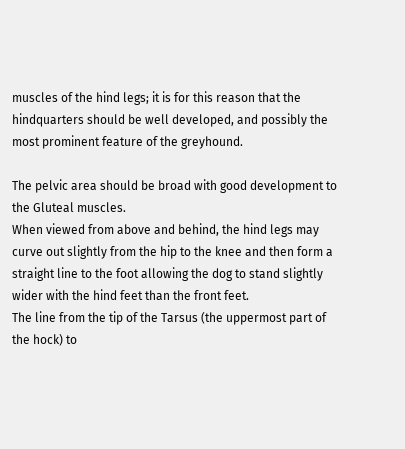muscles of the hind legs; it is for this reason that the hindquarters should be well developed, and possibly the most prominent feature of the greyhound.

The pelvic area should be broad with good development to the Gluteal muscles.
When viewed from above and behind, the hind legs may curve out slightly from the hip to the knee and then form a straight line to the foot allowing the dog to stand slightly wider with the hind feet than the front feet.
The line from the tip of the Tarsus (the uppermost part of the hock) to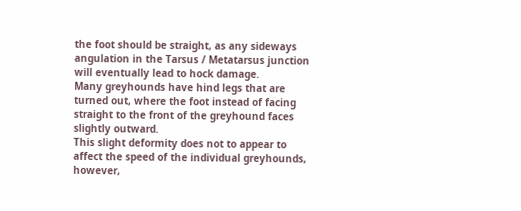the foot should be straight, as any sideways angulation in the Tarsus / Metatarsus junction will eventually lead to hock damage.
Many greyhounds have hind legs that are turned out, where the foot instead of facing straight to the front of the greyhound faces slightly outward.
This slight deformity does not to appear to affect the speed of the individual greyhounds, however,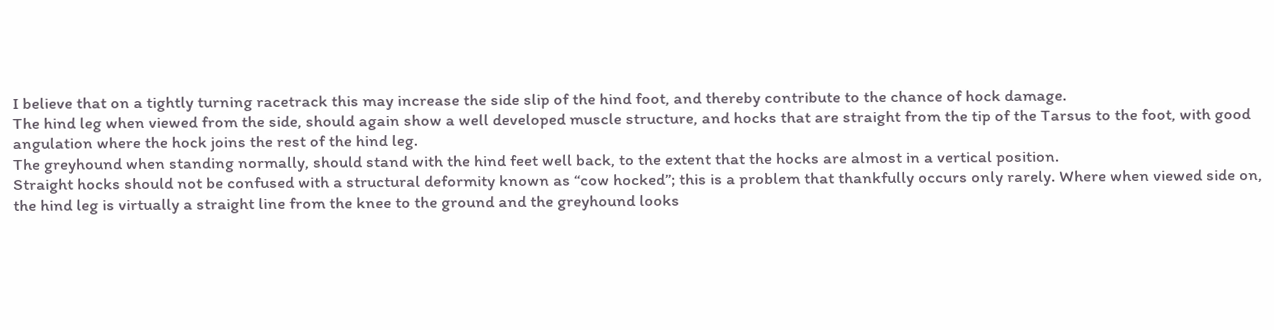I believe that on a tightly turning racetrack this may increase the side slip of the hind foot, and thereby contribute to the chance of hock damage.
The hind leg when viewed from the side, should again show a well developed muscle structure, and hocks that are straight from the tip of the Tarsus to the foot, with good angulation where the hock joins the rest of the hind leg.
The greyhound when standing normally, should stand with the hind feet well back, to the extent that the hocks are almost in a vertical position.
Straight hocks should not be confused with a structural deformity known as “cow hocked”; this is a problem that thankfully occurs only rarely. Where when viewed side on, the hind leg is virtually a straight line from the knee to the ground and the greyhound looks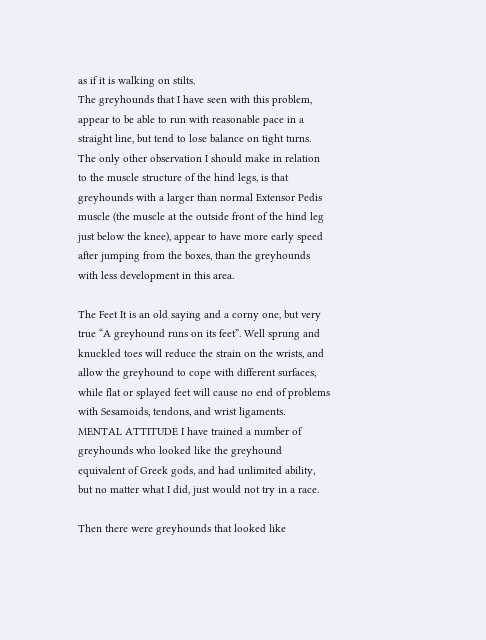as if it is walking on stilts.
The greyhounds that I have seen with this problem, appear to be able to run with reasonable pace in a straight line, but tend to lose balance on tight turns.
The only other observation I should make in relation to the muscle structure of the hind legs, is that greyhounds with a larger than normal Extensor Pedis muscle (the muscle at the outside front of the hind leg just below the knee), appear to have more early speed after jumping from the boxes, than the greyhounds with less development in this area.

The Feet It is an old saying and a corny one, but very true “A greyhound runs on its feet”. Well sprung and knuckled toes will reduce the strain on the wrists, and allow the greyhound to cope with different surfaces, while flat or splayed feet will cause no end of problems with Sesamoids, tendons, and wrist ligaments.
MENTAL ATTITUDE I have trained a number of greyhounds who looked like the greyhound equivalent of Greek gods, and had unlimited ability, but no matter what I did, just would not try in a race.

Then there were greyhounds that looked like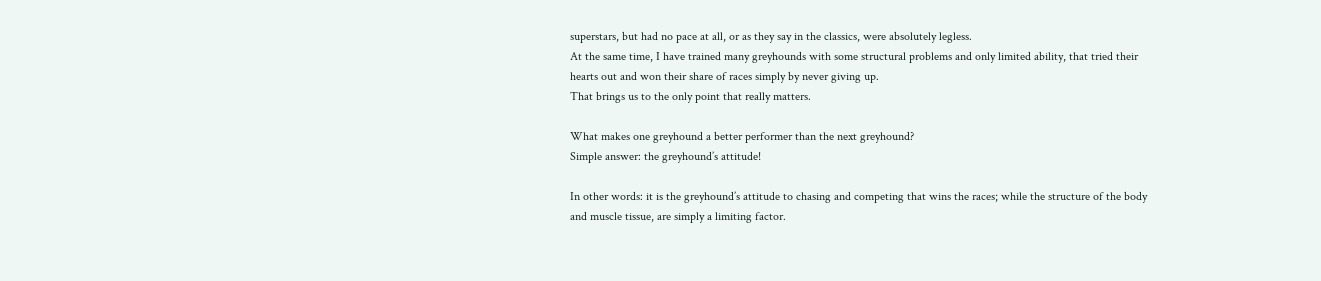superstars, but had no pace at all, or as they say in the classics, were absolutely legless.
At the same time, I have trained many greyhounds with some structural problems and only limited ability, that tried their hearts out and won their share of races simply by never giving up.
That brings us to the only point that really matters.

What makes one greyhound a better performer than the next greyhound?
Simple answer: the greyhound’s attitude!

In other words: it is the greyhound’s attitude to chasing and competing that wins the races; while the structure of the body and muscle tissue, are simply a limiting factor.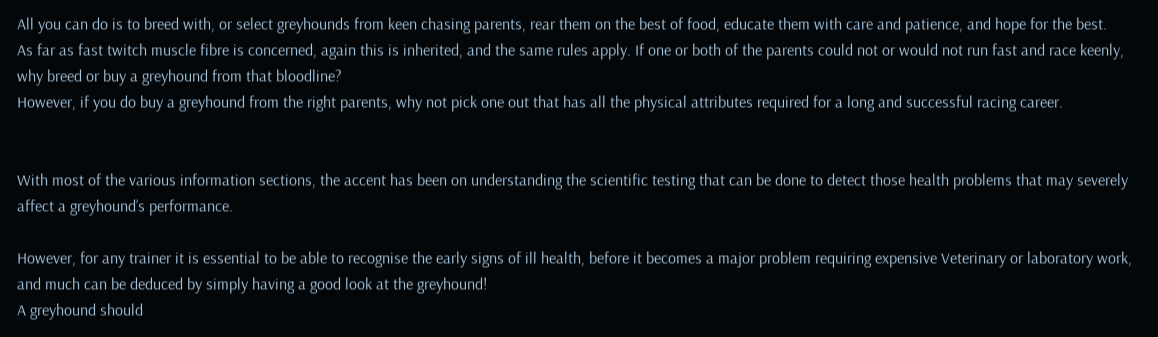All you can do is to breed with, or select greyhounds from keen chasing parents, rear them on the best of food, educate them with care and patience, and hope for the best.
As far as fast twitch muscle fibre is concerned, again this is inherited, and the same rules apply. If one or both of the parents could not or would not run fast and race keenly, why breed or buy a greyhound from that bloodline?
However, if you do buy a greyhound from the right parents, why not pick one out that has all the physical attributes required for a long and successful racing career.


With most of the various information sections, the accent has been on understanding the scientific testing that can be done to detect those health problems that may severely affect a greyhound’s performance.

However, for any trainer it is essential to be able to recognise the early signs of ill health, before it becomes a major problem requiring expensive Veterinary or laboratory work, and much can be deduced by simply having a good look at the greyhound!
A greyhound should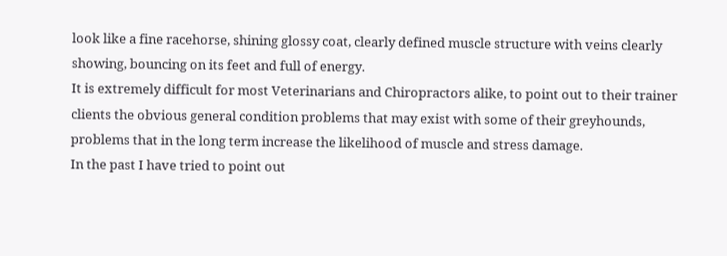look like a fine racehorse, shining glossy coat, clearly defined muscle structure with veins clearly showing, bouncing on its feet and full of energy.
It is extremely difficult for most Veterinarians and Chiropractors alike, to point out to their trainer clients the obvious general condition problems that may exist with some of their greyhounds, problems that in the long term increase the likelihood of muscle and stress damage.
In the past I have tried to point out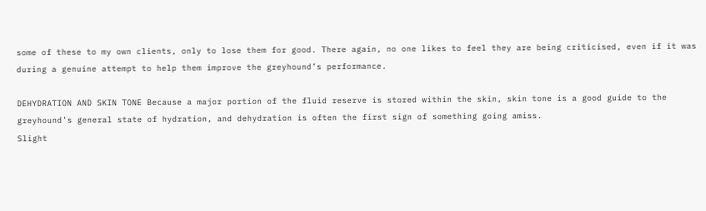some of these to my own clients, only to lose them for good. There again, no one likes to feel they are being criticised, even if it was during a genuine attempt to help them improve the greyhound’s performance.

DEHYDRATION AND SKIN TONE Because a major portion of the fluid reserve is stored within the skin, skin tone is a good guide to the greyhound’s general state of hydration, and dehydration is often the first sign of something going amiss.
Slight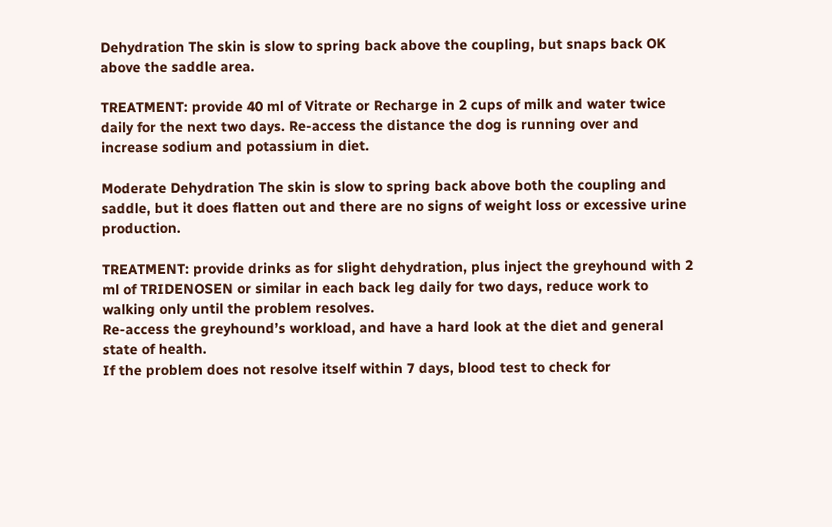Dehydration The skin is slow to spring back above the coupling, but snaps back OK above the saddle area.

TREATMENT: provide 40 ml of Vitrate or Recharge in 2 cups of milk and water twice daily for the next two days. Re-access the distance the dog is running over and increase sodium and potassium in diet.

Moderate Dehydration The skin is slow to spring back above both the coupling and saddle, but it does flatten out and there are no signs of weight loss or excessive urine production.

TREATMENT: provide drinks as for slight dehydration, plus inject the greyhound with 2 ml of TRIDENOSEN or similar in each back leg daily for two days, reduce work to walking only until the problem resolves.
Re-access the greyhound’s workload, and have a hard look at the diet and general state of health.
If the problem does not resolve itself within 7 days, blood test to check for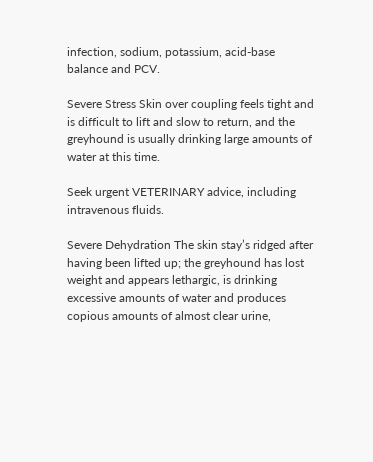infection, sodium, potassium, acid-base balance and PCV.

Severe Stress Skin over coupling feels tight and is difficult to lift and slow to return, and the greyhound is usually drinking large amounts of water at this time.

Seek urgent VETERINARY advice, including intravenous fluids.

Severe Dehydration The skin stay’s ridged after having been lifted up; the greyhound has lost weight and appears lethargic, is drinking excessive amounts of water and produces copious amounts of almost clear urine,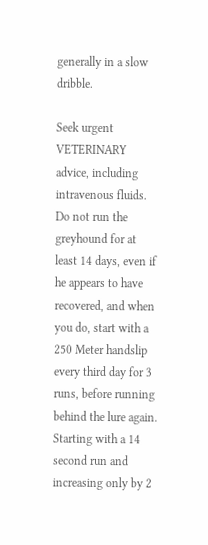generally in a slow dribble.

Seek urgent VETERINARY advice, including intravenous fluids.
Do not run the greyhound for at least 14 days, even if he appears to have recovered, and when you do, start with a 250 Meter handslip every third day for 3 runs, before running behind the lure again. Starting with a 14 second run and increasing only by 2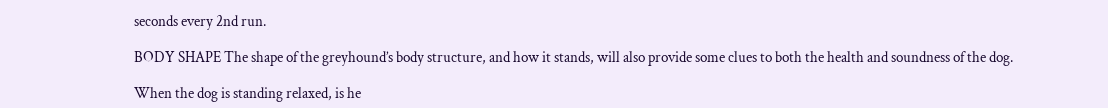seconds every 2nd run.

BODY SHAPE The shape of the greyhound’s body structure, and how it stands, will also provide some clues to both the health and soundness of the dog.

When the dog is standing relaxed, is he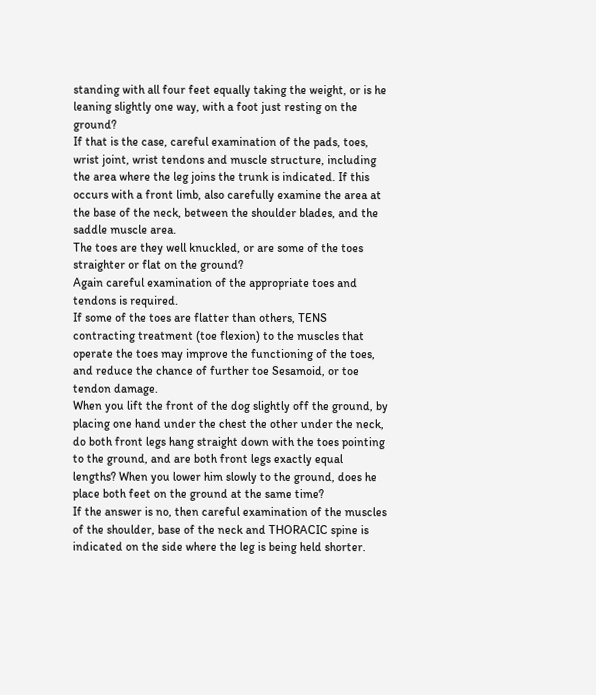standing with all four feet equally taking the weight, or is he leaning slightly one way, with a foot just resting on the ground?
If that is the case, careful examination of the pads, toes, wrist joint, wrist tendons and muscle structure, including the area where the leg joins the trunk is indicated. If this occurs with a front limb, also carefully examine the area at the base of the neck, between the shoulder blades, and the saddle muscle area.
The toes are they well knuckled, or are some of the toes straighter or flat on the ground?
Again careful examination of the appropriate toes and tendons is required.
If some of the toes are flatter than others, TENS contracting treatment (toe flexion) to the muscles that operate the toes may improve the functioning of the toes, and reduce the chance of further toe Sesamoid, or toe tendon damage.
When you lift the front of the dog slightly off the ground, by placing one hand under the chest the other under the neck, do both front legs hang straight down with the toes pointing to the ground, and are both front legs exactly equal lengths? When you lower him slowly to the ground, does he place both feet on the ground at the same time?
If the answer is no, then careful examination of the muscles of the shoulder, base of the neck and THORACIC spine is indicated on the side where the leg is being held shorter.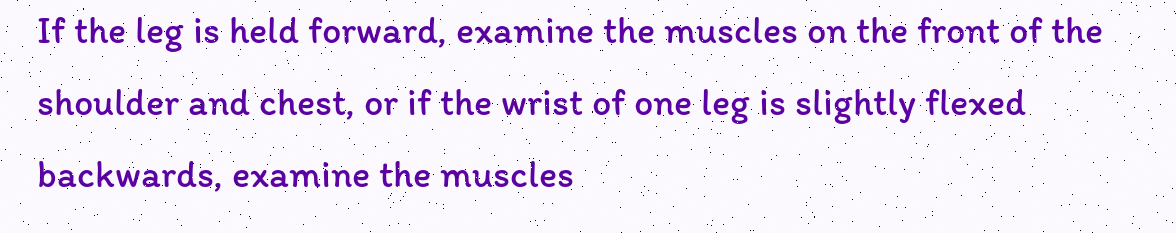If the leg is held forward, examine the muscles on the front of the shoulder and chest, or if the wrist of one leg is slightly flexed backwards, examine the muscles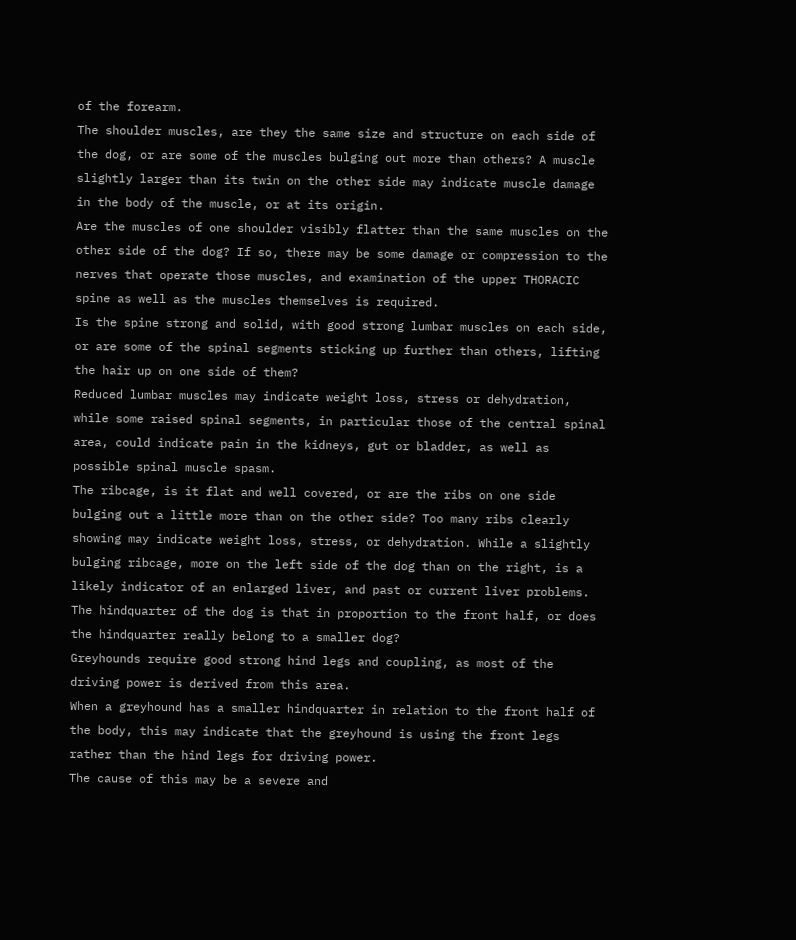of the forearm.
The shoulder muscles, are they the same size and structure on each side of the dog, or are some of the muscles bulging out more than others? A muscle slightly larger than its twin on the other side may indicate muscle damage in the body of the muscle, or at its origin.
Are the muscles of one shoulder visibly flatter than the same muscles on the other side of the dog? If so, there may be some damage or compression to the nerves that operate those muscles, and examination of the upper THORACIC spine as well as the muscles themselves is required.
Is the spine strong and solid, with good strong lumbar muscles on each side, or are some of the spinal segments sticking up further than others, lifting the hair up on one side of them?
Reduced lumbar muscles may indicate weight loss, stress or dehydration, while some raised spinal segments, in particular those of the central spinal area, could indicate pain in the kidneys, gut or bladder, as well as possible spinal muscle spasm.
The ribcage, is it flat and well covered, or are the ribs on one side bulging out a little more than on the other side? Too many ribs clearly showing may indicate weight loss, stress, or dehydration. While a slightly bulging ribcage, more on the left side of the dog than on the right, is a likely indicator of an enlarged liver, and past or current liver problems.
The hindquarter of the dog is that in proportion to the front half, or does the hindquarter really belong to a smaller dog?
Greyhounds require good strong hind legs and coupling, as most of the driving power is derived from this area.
When a greyhound has a smaller hindquarter in relation to the front half of the body, this may indicate that the greyhound is using the front legs rather than the hind legs for driving power.
The cause of this may be a severe and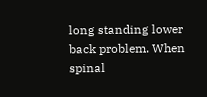long standing lower back problem. When spinal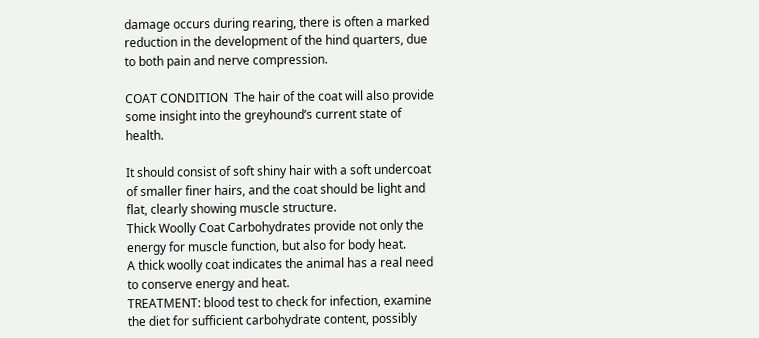damage occurs during rearing, there is often a marked reduction in the development of the hind quarters, due to both pain and nerve compression.

COAT CONDITION  The hair of the coat will also provide some insight into the greyhound’s current state of health.

It should consist of soft shiny hair with a soft undercoat of smaller finer hairs, and the coat should be light and flat, clearly showing muscle structure.
Thick Woolly Coat Carbohydrates provide not only the energy for muscle function, but also for body heat.
A thick woolly coat indicates the animal has a real need to conserve energy and heat.
TREATMENT: blood test to check for infection, examine the diet for sufficient carbohydrate content, possibly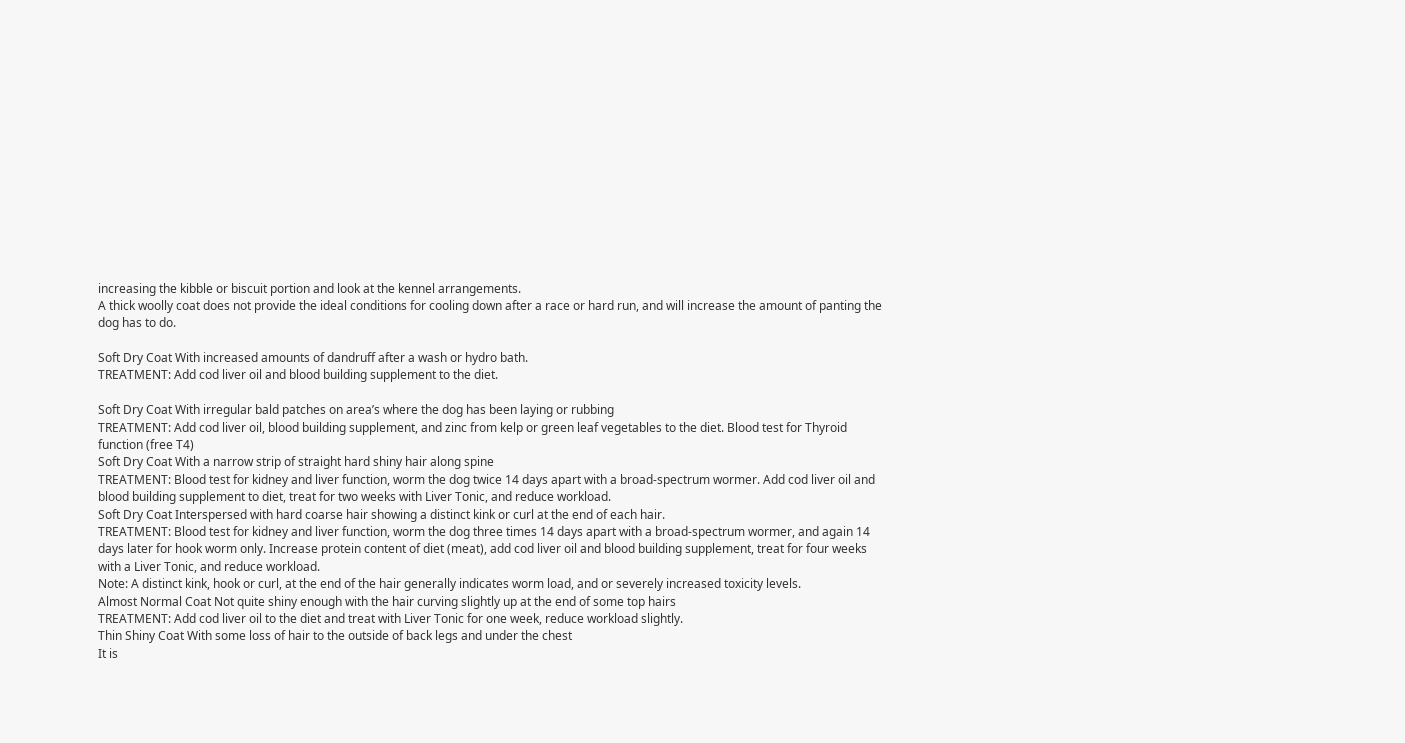increasing the kibble or biscuit portion and look at the kennel arrangements.
A thick woolly coat does not provide the ideal conditions for cooling down after a race or hard run, and will increase the amount of panting the dog has to do.

Soft Dry Coat With increased amounts of dandruff after a wash or hydro bath.
TREATMENT: Add cod liver oil and blood building supplement to the diet.

Soft Dry Coat With irregular bald patches on area’s where the dog has been laying or rubbing
TREATMENT: Add cod liver oil, blood building supplement, and zinc from kelp or green leaf vegetables to the diet. Blood test for Thyroid function (free T4)
Soft Dry Coat With a narrow strip of straight hard shiny hair along spine
TREATMENT: Blood test for kidney and liver function, worm the dog twice 14 days apart with a broad-spectrum wormer. Add cod liver oil and blood building supplement to diet, treat for two weeks with Liver Tonic, and reduce workload.
Soft Dry Coat Interspersed with hard coarse hair showing a distinct kink or curl at the end of each hair.
TREATMENT: Blood test for kidney and liver function, worm the dog three times 14 days apart with a broad-spectrum wormer, and again 14 days later for hook worm only. Increase protein content of diet (meat), add cod liver oil and blood building supplement, treat for four weeks with a Liver Tonic, and reduce workload.
Note: A distinct kink, hook or curl, at the end of the hair generally indicates worm load, and or severely increased toxicity levels.
Almost Normal Coat Not quite shiny enough with the hair curving slightly up at the end of some top hairs
TREATMENT: Add cod liver oil to the diet and treat with Liver Tonic for one week, reduce workload slightly.
Thin Shiny Coat With some loss of hair to the outside of back legs and under the chest
It is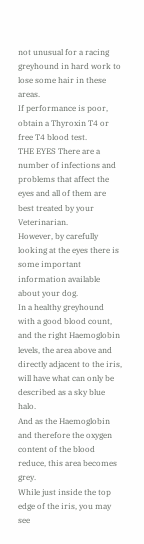not unusual for a racing greyhound in hard work to lose some hair in these areas.
If performance is poor, obtain a Thyroxin T4 or free T4 blood test.
THE EYES There are a number of infections and problems that affect the eyes and all of them are best treated by your Veterinarian.
However, by carefully looking at the eyes there is some important information available about your dog.
In a healthy greyhound with a good blood count, and the right Haemoglobin levels, the area above and directly adjacent to the iris, will have what can only be described as a sky blue halo.
And as the Haemoglobin and therefore the oxygen content of the blood reduce, this area becomes grey.
While just inside the top edge of the iris, you may see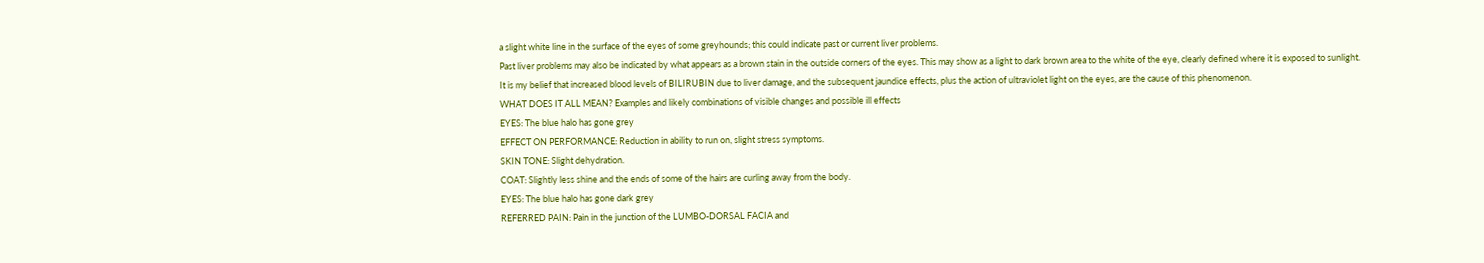a slight white line in the surface of the eyes of some greyhounds; this could indicate past or current liver problems.
Past liver problems may also be indicated by what appears as a brown stain in the outside corners of the eyes. This may show as a light to dark brown area to the white of the eye, clearly defined where it is exposed to sunlight.
It is my belief that increased blood levels of BILIRUBIN due to liver damage, and the subsequent jaundice effects, plus the action of ultraviolet light on the eyes, are the cause of this phenomenon.
WHAT DOES IT ALL MEAN? Examples and likely combinations of visible changes and possible ill effects
EYES: The blue halo has gone grey
EFFECT ON PERFORMANCE: Reduction in ability to run on, slight stress symptoms.
SKIN TONE: Slight dehydration.
COAT: Slightly less shine and the ends of some of the hairs are curling away from the body.
EYES: The blue halo has gone dark grey
REFERRED PAIN: Pain in the junction of the LUMBO-DORSAL FACIA and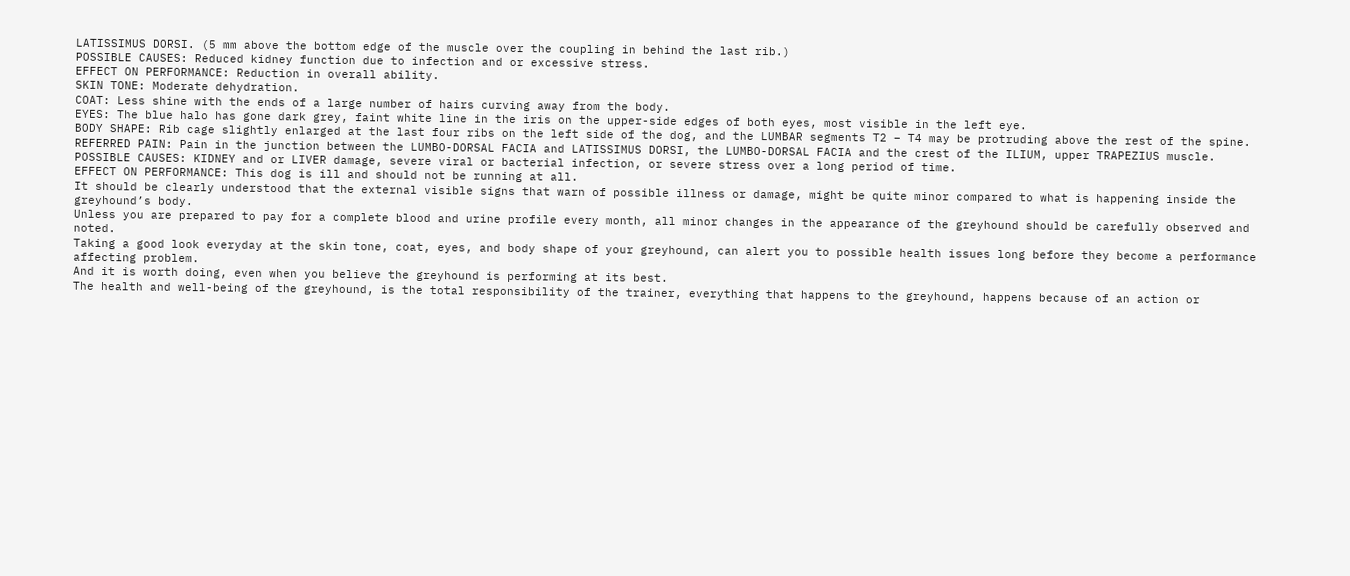LATISSIMUS DORSI. (5 mm above the bottom edge of the muscle over the coupling in behind the last rib.)
POSSIBLE CAUSES: Reduced kidney function due to infection and or excessive stress.
EFFECT ON PERFORMANCE: Reduction in overall ability.
SKIN TONE: Moderate dehydration.
COAT: Less shine with the ends of a large number of hairs curving away from the body.
EYES: The blue halo has gone dark grey, faint white line in the iris on the upper-side edges of both eyes, most visible in the left eye.
BODY SHAPE: Rib cage slightly enlarged at the last four ribs on the left side of the dog, and the LUMBAR segments T2 – T4 may be protruding above the rest of the spine.
REFERRED PAIN: Pain in the junction between the LUMBO-DORSAL FACIA and LATISSIMUS DORSI, the LUMBO-DORSAL FACIA and the crest of the ILIUM, upper TRAPEZIUS muscle.
POSSIBLE CAUSES: KIDNEY and or LIVER damage, severe viral or bacterial infection, or severe stress over a long period of time.
EFFECT ON PERFORMANCE: This dog is ill and should not be running at all.
It should be clearly understood that the external visible signs that warn of possible illness or damage, might be quite minor compared to what is happening inside the greyhound’s body.
Unless you are prepared to pay for a complete blood and urine profile every month, all minor changes in the appearance of the greyhound should be carefully observed and noted.
Taking a good look everyday at the skin tone, coat, eyes, and body shape of your greyhound, can alert you to possible health issues long before they become a performance affecting problem.
And it is worth doing, even when you believe the greyhound is performing at its best.
The health and well-being of the greyhound, is the total responsibility of the trainer, everything that happens to the greyhound, happens because of an action or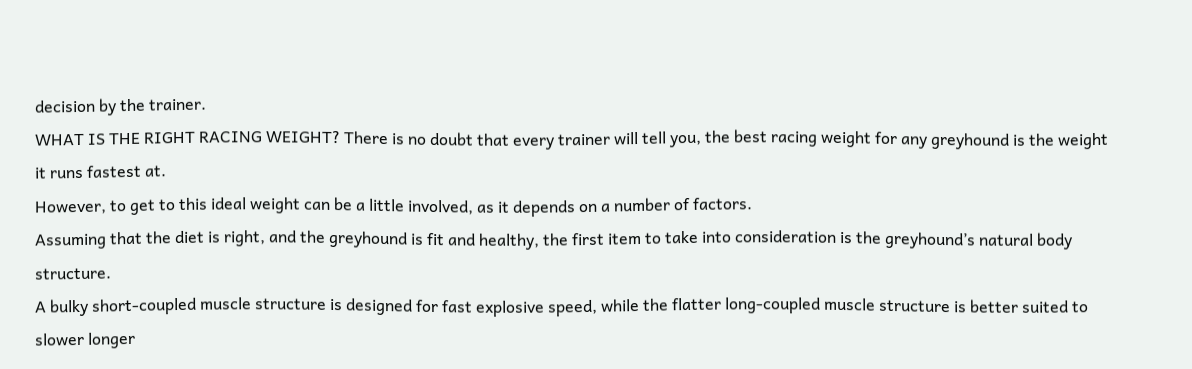decision by the trainer.
WHAT IS THE RIGHT RACING WEIGHT? There is no doubt that every trainer will tell you, the best racing weight for any greyhound is the weight it runs fastest at.
However, to get to this ideal weight can be a little involved, as it depends on a number of factors.
Assuming that the diet is right, and the greyhound is fit and healthy, the first item to take into consideration is the greyhound’s natural body structure.
A bulky short-coupled muscle structure is designed for fast explosive speed, while the flatter long-coupled muscle structure is better suited to slower longer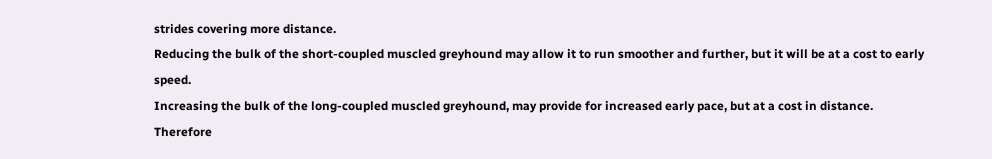strides covering more distance.
Reducing the bulk of the short-coupled muscled greyhound may allow it to run smoother and further, but it will be at a cost to early speed.
Increasing the bulk of the long-coupled muscled greyhound, may provide for increased early pace, but at a cost in distance.
Therefore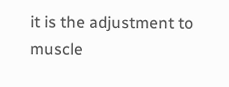it is the adjustment to muscle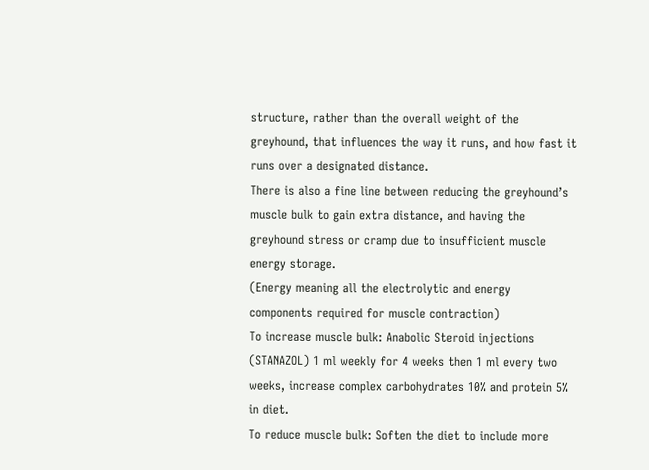structure, rather than the overall weight of the greyhound, that influences the way it runs, and how fast it runs over a designated distance.
There is also a fine line between reducing the greyhound’s muscle bulk to gain extra distance, and having the greyhound stress or cramp due to insufficient muscle energy storage.
(Energy meaning all the electrolytic and energy components required for muscle contraction)
To increase muscle bulk: Anabolic Steroid injections (STANAZOL) 1 ml weekly for 4 weeks then 1 ml every two weeks, increase complex carbohydrates 10% and protein 5% in diet.
To reduce muscle bulk: Soften the diet to include more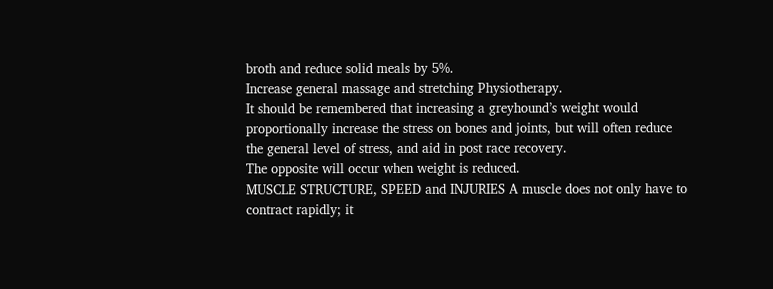broth and reduce solid meals by 5%.
Increase general massage and stretching Physiotherapy.
It should be remembered that increasing a greyhound’s weight would proportionally increase the stress on bones and joints, but will often reduce the general level of stress, and aid in post race recovery.
The opposite will occur when weight is reduced.
MUSCLE STRUCTURE, SPEED and INJURIES A muscle does not only have to contract rapidly; it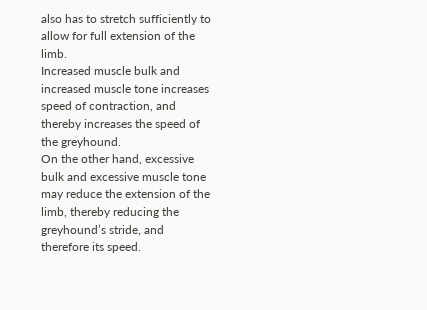also has to stretch sufficiently to allow for full extension of the limb.
Increased muscle bulk and increased muscle tone increases speed of contraction, and thereby increases the speed of the greyhound.
On the other hand, excessive bulk and excessive muscle tone may reduce the extension of the limb, thereby reducing the greyhound’s stride, and therefore its speed.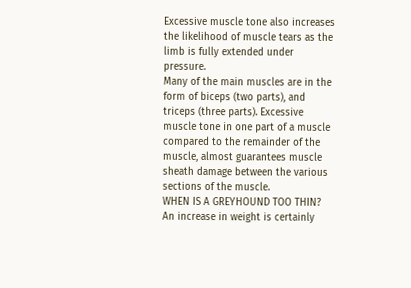Excessive muscle tone also increases the likelihood of muscle tears as the limb is fully extended under pressure.
Many of the main muscles are in the form of biceps (two parts), and triceps (three parts). Excessive muscle tone in one part of a muscle compared to the remainder of the muscle, almost guarantees muscle sheath damage between the various sections of the muscle.
WHEN IS A GREYHOUND TOO THIN? An increase in weight is certainly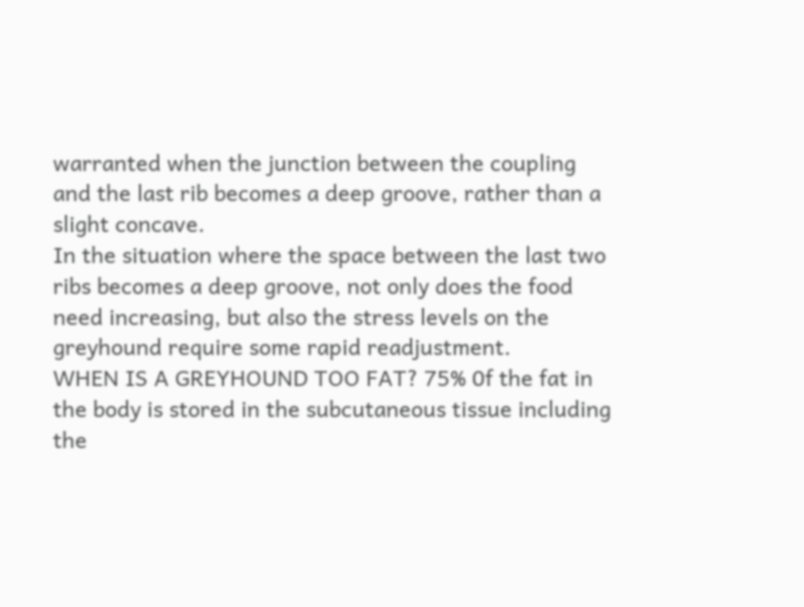warranted when the junction between the coupling and the last rib becomes a deep groove, rather than a slight concave.
In the situation where the space between the last two ribs becomes a deep groove, not only does the food need increasing, but also the stress levels on the greyhound require some rapid readjustment.
WHEN IS A GREYHOUND TOO FAT? 75% 0f the fat in the body is stored in the subcutaneous tissue including the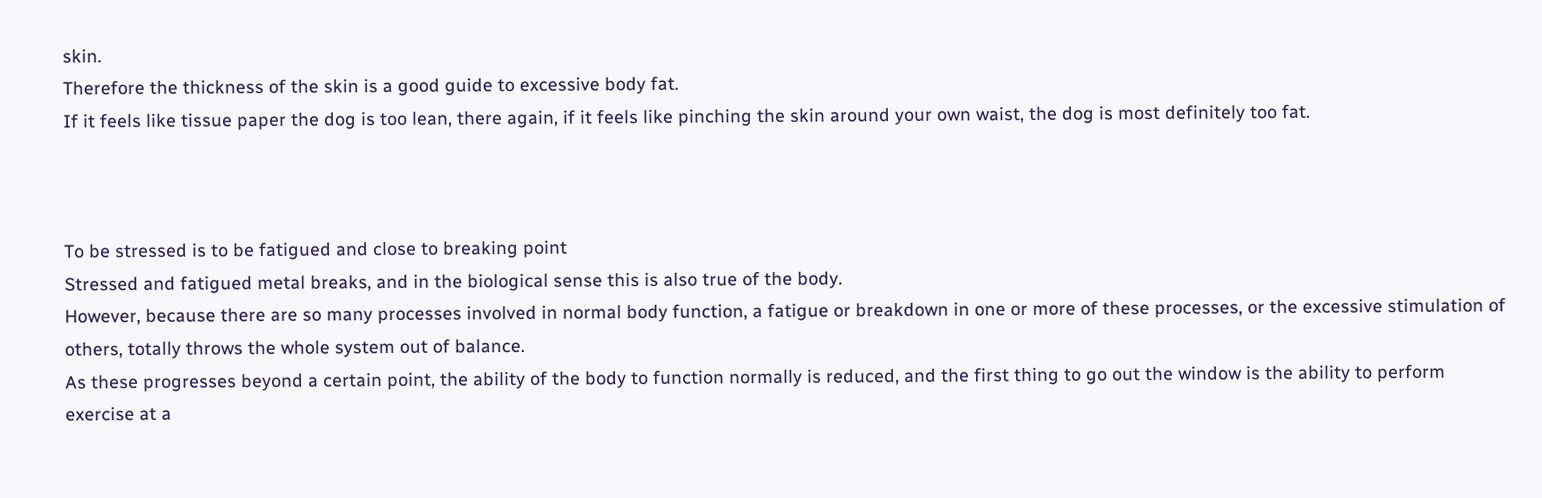skin.
Therefore the thickness of the skin is a good guide to excessive body fat.
If it feels like tissue paper the dog is too lean, there again, if it feels like pinching the skin around your own waist, the dog is most definitely too fat.



To be stressed is to be fatigued and close to breaking point
Stressed and fatigued metal breaks, and in the biological sense this is also true of the body.
However, because there are so many processes involved in normal body function, a fatigue or breakdown in one or more of these processes, or the excessive stimulation of others, totally throws the whole system out of balance.
As these progresses beyond a certain point, the ability of the body to function normally is reduced, and the first thing to go out the window is the ability to perform exercise at a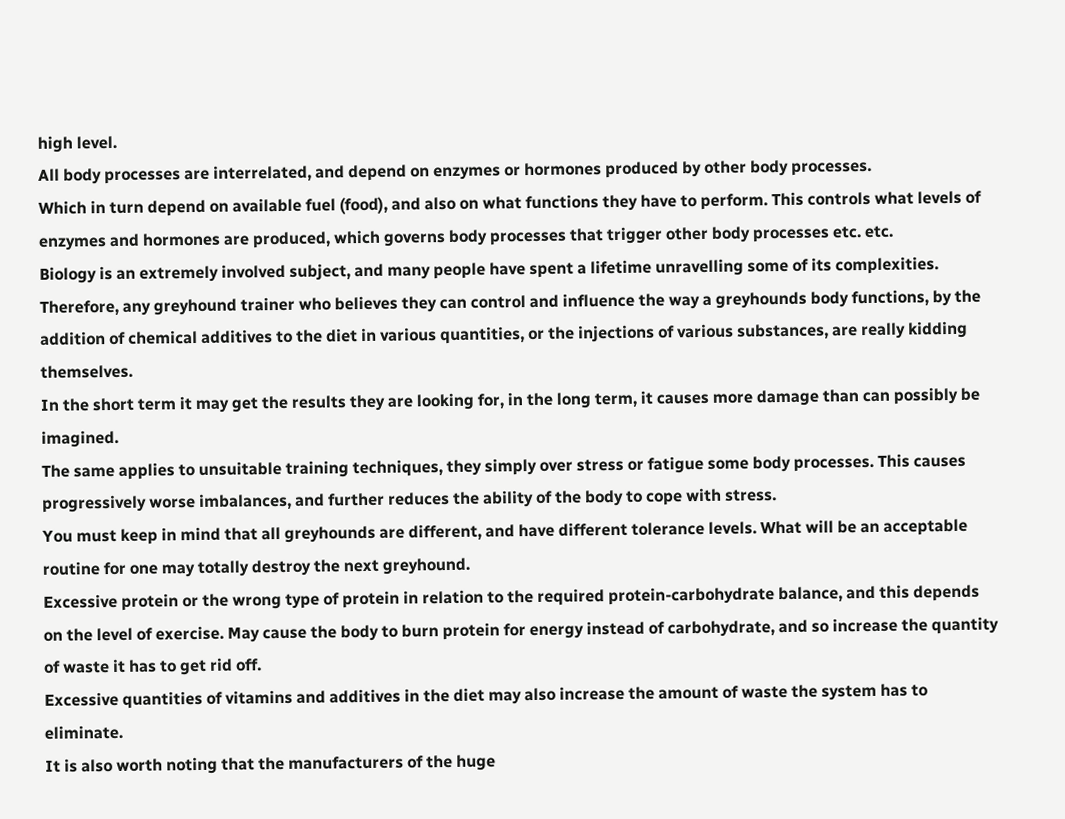high level.
All body processes are interrelated, and depend on enzymes or hormones produced by other body processes.
Which in turn depend on available fuel (food), and also on what functions they have to perform. This controls what levels of enzymes and hormones are produced, which governs body processes that trigger other body processes etc. etc.
Biology is an extremely involved subject, and many people have spent a lifetime unravelling some of its complexities.
Therefore, any greyhound trainer who believes they can control and influence the way a greyhounds body functions, by the addition of chemical additives to the diet in various quantities, or the injections of various substances, are really kidding themselves.
In the short term it may get the results they are looking for, in the long term, it causes more damage than can possibly be imagined.
The same applies to unsuitable training techniques, they simply over stress or fatigue some body processes. This causes progressively worse imbalances, and further reduces the ability of the body to cope with stress.
You must keep in mind that all greyhounds are different, and have different tolerance levels. What will be an acceptable routine for one may totally destroy the next greyhound.
Excessive protein or the wrong type of protein in relation to the required protein-carbohydrate balance, and this depends on the level of exercise. May cause the body to burn protein for energy instead of carbohydrate, and so increase the quantity of waste it has to get rid off.
Excessive quantities of vitamins and additives in the diet may also increase the amount of waste the system has to eliminate.
It is also worth noting that the manufacturers of the huge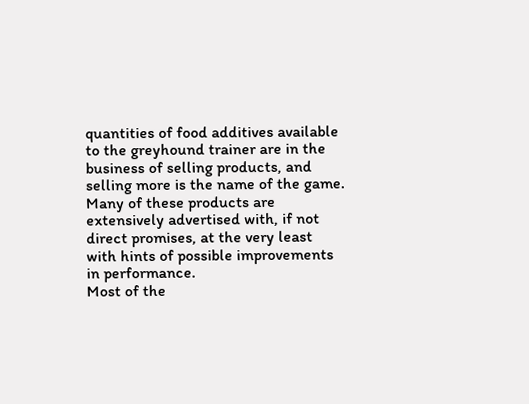quantities of food additives available to the greyhound trainer are in the business of selling products, and selling more is the name of the game.
Many of these products are extensively advertised with, if not direct promises, at the very least with hints of possible improvements in performance.
Most of the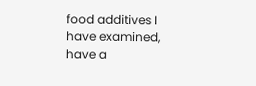food additives I have examined, have a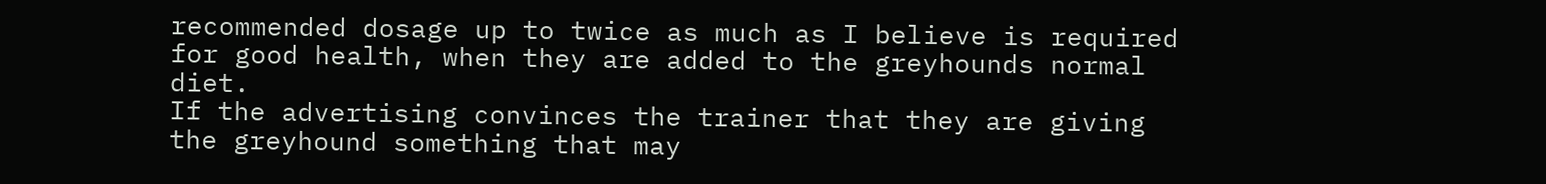recommended dosage up to twice as much as I believe is required for good health, when they are added to the greyhounds normal diet.
If the advertising convinces the trainer that they are giving the greyhound something that may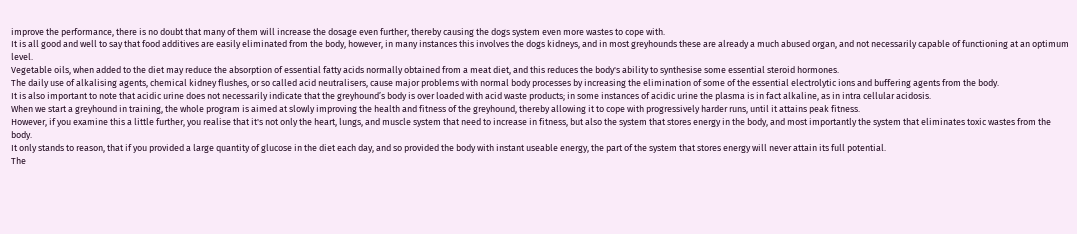improve the performance, there is no doubt that many of them will increase the dosage even further, thereby causing the dogs system even more wastes to cope with.
It is all good and well to say that food additives are easily eliminated from the body, however, in many instances this involves the dogs kidneys, and in most greyhounds these are already a much abused organ, and not necessarily capable of functioning at an optimum level.
Vegetable oils, when added to the diet may reduce the absorption of essential fatty acids normally obtained from a meat diet, and this reduces the body's ability to synthesise some essential steroid hormones.
The daily use of alkalising agents, chemical kidney flushes, or so called acid neutralisers, cause major problems with normal body processes by increasing the elimination of some of the essential electrolytic ions and buffering agents from the body.
It is also important to note that acidic urine does not necessarily indicate that the greyhound’s body is over loaded with acid waste products; in some instances of acidic urine the plasma is in fact alkaline, as in intra cellular acidosis.
When we start a greyhound in training, the whole program is aimed at slowly improving the health and fitness of the greyhound, thereby allowing it to cope with progressively harder runs, until it attains peak fitness.
However, if you examine this a little further, you realise that it's not only the heart, lungs, and muscle system that need to increase in fitness, but also the system that stores energy in the body, and most importantly the system that eliminates toxic wastes from the body.
It only stands to reason, that if you provided a large quantity of glucose in the diet each day, and so provided the body with instant useable energy, the part of the system that stores energy will never attain its full potential.
The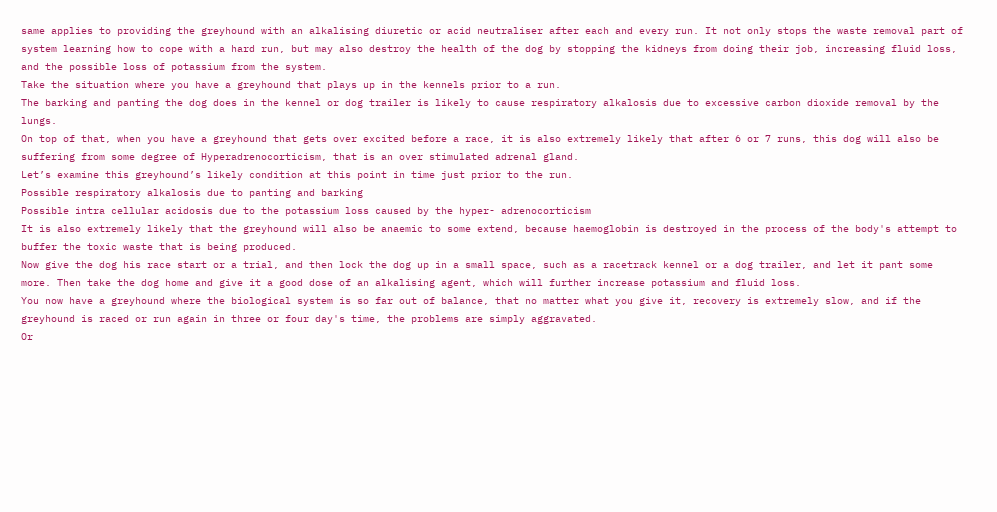same applies to providing the greyhound with an alkalising diuretic or acid neutraliser after each and every run. It not only stops the waste removal part of system learning how to cope with a hard run, but may also destroy the health of the dog by stopping the kidneys from doing their job, increasing fluid loss, and the possible loss of potassium from the system.
Take the situation where you have a greyhound that plays up in the kennels prior to a run.
The barking and panting the dog does in the kennel or dog trailer is likely to cause respiratory alkalosis due to excessive carbon dioxide removal by the lungs.
On top of that, when you have a greyhound that gets over excited before a race, it is also extremely likely that after 6 or 7 runs, this dog will also be suffering from some degree of Hyperadrenocorticism, that is an over stimulated adrenal gland.
Let’s examine this greyhound’s likely condition at this point in time just prior to the run.
Possible respiratory alkalosis due to panting and barking
Possible intra cellular acidosis due to the potassium loss caused by the hyper- adrenocorticism
It is also extremely likely that the greyhound will also be anaemic to some extend, because haemoglobin is destroyed in the process of the body's attempt to buffer the toxic waste that is being produced.
Now give the dog his race start or a trial, and then lock the dog up in a small space, such as a racetrack kennel or a dog trailer, and let it pant some more. Then take the dog home and give it a good dose of an alkalising agent, which will further increase potassium and fluid loss.
You now have a greyhound where the biological system is so far out of balance, that no matter what you give it, recovery is extremely slow, and if the greyhound is raced or run again in three or four day's time, the problems are simply aggravated.
Or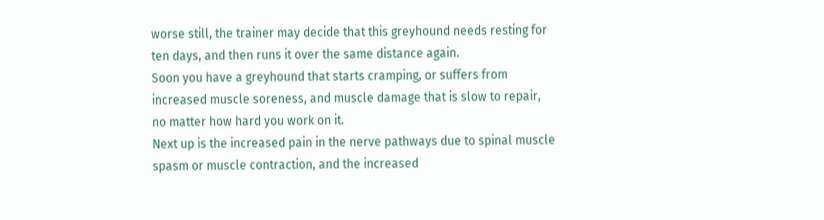worse still, the trainer may decide that this greyhound needs resting for ten days, and then runs it over the same distance again.
Soon you have a greyhound that starts cramping, or suffers from increased muscle soreness, and muscle damage that is slow to repair, no matter how hard you work on it.
Next up is the increased pain in the nerve pathways due to spinal muscle spasm or muscle contraction, and the increased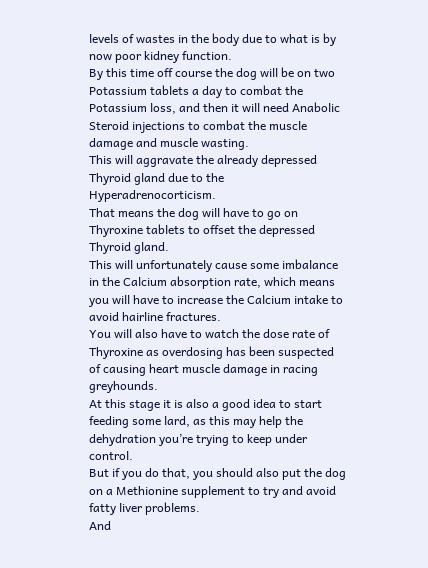levels of wastes in the body due to what is by now poor kidney function.
By this time off course the dog will be on two Potassium tablets a day to combat the Potassium loss, and then it will need Anabolic Steroid injections to combat the muscle damage and muscle wasting.
This will aggravate the already depressed Thyroid gland due to the Hyperadrenocorticism.
That means the dog will have to go on Thyroxine tablets to offset the depressed Thyroid gland.
This will unfortunately cause some imbalance in the Calcium absorption rate, which means you will have to increase the Calcium intake to avoid hairline fractures.
You will also have to watch the dose rate of Thyroxine as overdosing has been suspected of causing heart muscle damage in racing greyhounds.
At this stage it is also a good idea to start feeding some lard, as this may help the dehydration you’re trying to keep under control.
But if you do that, you should also put the dog on a Methionine supplement to try and avoid fatty liver problems.
And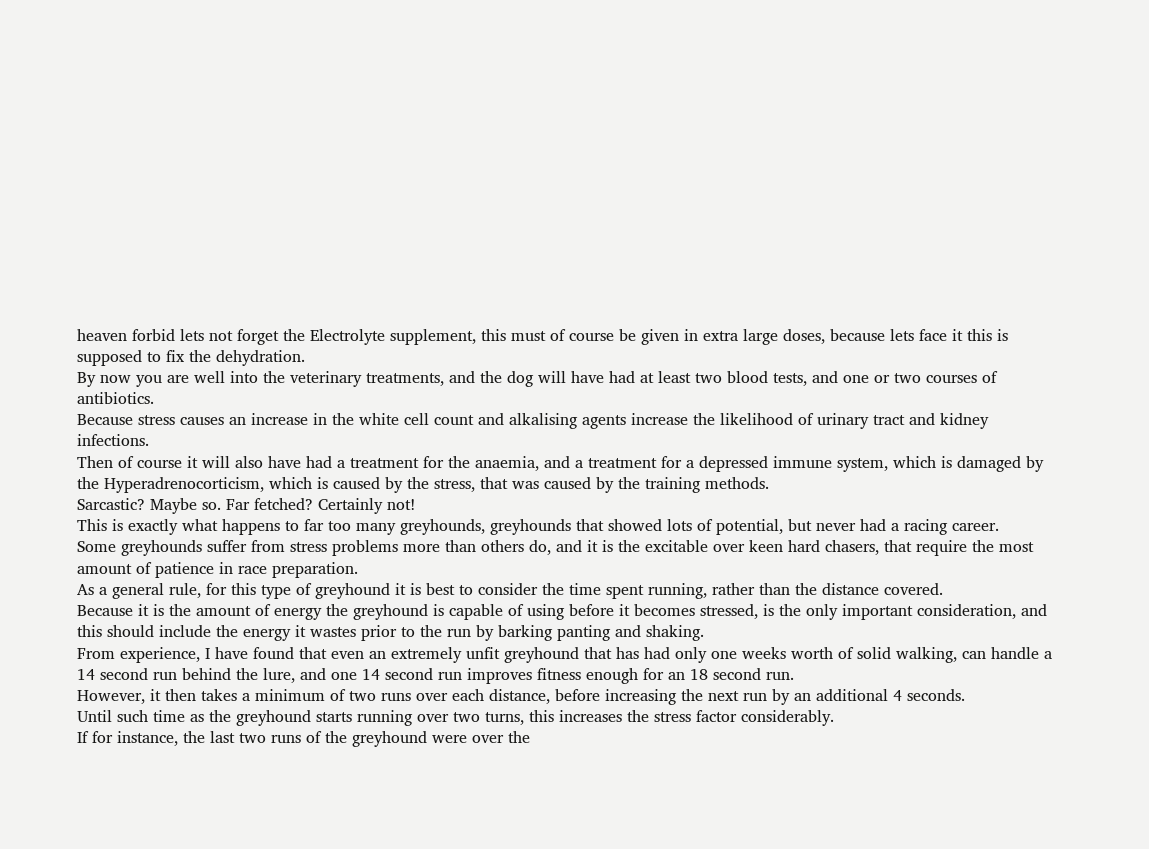heaven forbid lets not forget the Electrolyte supplement, this must of course be given in extra large doses, because lets face it this is supposed to fix the dehydration.
By now you are well into the veterinary treatments, and the dog will have had at least two blood tests, and one or two courses of antibiotics.
Because stress causes an increase in the white cell count and alkalising agents increase the likelihood of urinary tract and kidney infections.
Then of course it will also have had a treatment for the anaemia, and a treatment for a depressed immune system, which is damaged by the Hyperadrenocorticism, which is caused by the stress, that was caused by the training methods.
Sarcastic? Maybe so. Far fetched? Certainly not!
This is exactly what happens to far too many greyhounds, greyhounds that showed lots of potential, but never had a racing career.
Some greyhounds suffer from stress problems more than others do, and it is the excitable over keen hard chasers, that require the most amount of patience in race preparation.
As a general rule, for this type of greyhound it is best to consider the time spent running, rather than the distance covered.
Because it is the amount of energy the greyhound is capable of using before it becomes stressed, is the only important consideration, and this should include the energy it wastes prior to the run by barking panting and shaking.
From experience, I have found that even an extremely unfit greyhound that has had only one weeks worth of solid walking, can handle a 14 second run behind the lure, and one 14 second run improves fitness enough for an 18 second run.
However, it then takes a minimum of two runs over each distance, before increasing the next run by an additional 4 seconds.
Until such time as the greyhound starts running over two turns, this increases the stress factor considerably.
If for instance, the last two runs of the greyhound were over the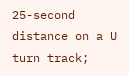25-second distance on a U turn track;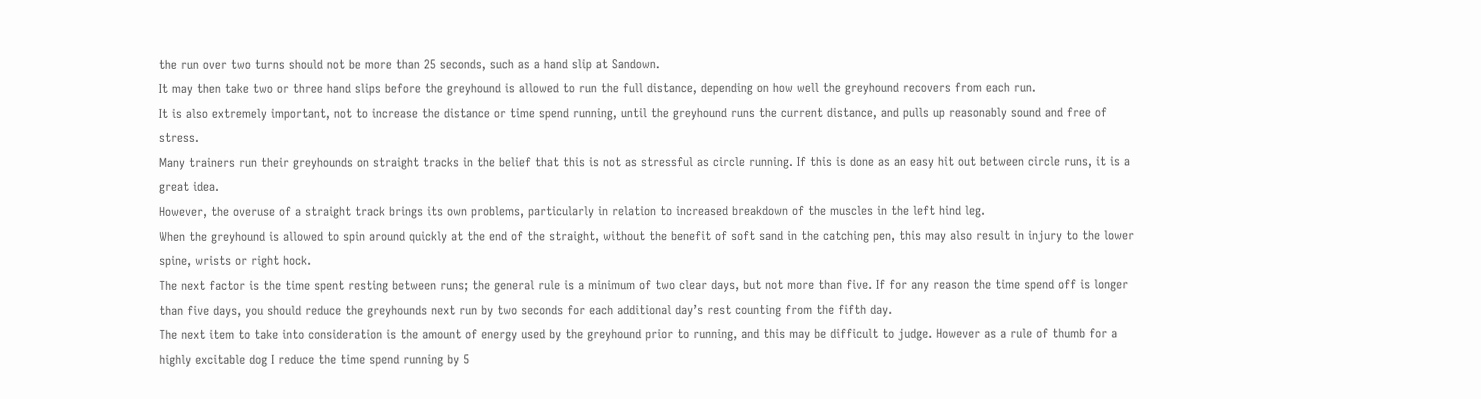the run over two turns should not be more than 25 seconds, such as a hand slip at Sandown.
It may then take two or three hand slips before the greyhound is allowed to run the full distance, depending on how well the greyhound recovers from each run.
It is also extremely important, not to increase the distance or time spend running, until the greyhound runs the current distance, and pulls up reasonably sound and free of stress.
Many trainers run their greyhounds on straight tracks in the belief that this is not as stressful as circle running. If this is done as an easy hit out between circle runs, it is a great idea.
However, the overuse of a straight track brings its own problems, particularly in relation to increased breakdown of the muscles in the left hind leg.
When the greyhound is allowed to spin around quickly at the end of the straight, without the benefit of soft sand in the catching pen, this may also result in injury to the lower spine, wrists or right hock.
The next factor is the time spent resting between runs; the general rule is a minimum of two clear days, but not more than five. If for any reason the time spend off is longer than five days, you should reduce the greyhounds next run by two seconds for each additional day’s rest counting from the fifth day.
The next item to take into consideration is the amount of energy used by the greyhound prior to running, and this may be difficult to judge. However as a rule of thumb for a highly excitable dog I reduce the time spend running by 5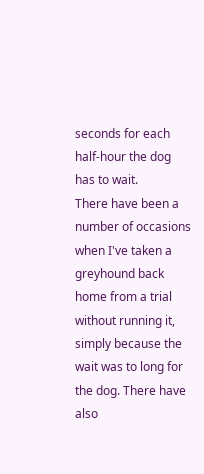seconds for each half-hour the dog has to wait.
There have been a number of occasions when I've taken a greyhound back home from a trial without running it, simply because the wait was to long for the dog. There have also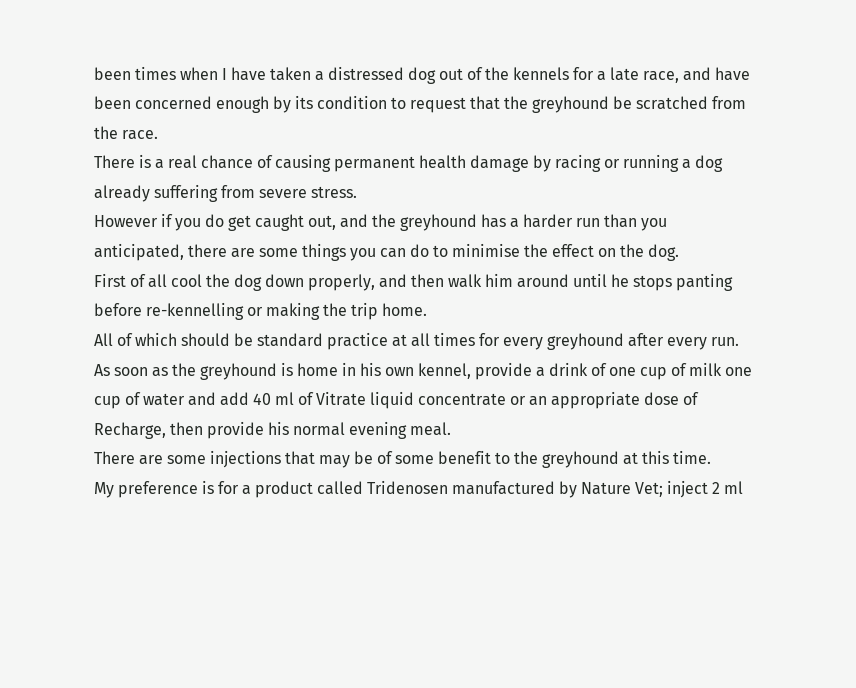been times when I have taken a distressed dog out of the kennels for a late race, and have been concerned enough by its condition to request that the greyhound be scratched from the race.
There is a real chance of causing permanent health damage by racing or running a dog already suffering from severe stress.
However if you do get caught out, and the greyhound has a harder run than you anticipated, there are some things you can do to minimise the effect on the dog.
First of all cool the dog down properly, and then walk him around until he stops panting before re-kennelling or making the trip home.
All of which should be standard practice at all times for every greyhound after every run.
As soon as the greyhound is home in his own kennel, provide a drink of one cup of milk one cup of water and add 40 ml of Vitrate liquid concentrate or an appropriate dose of Recharge, then provide his normal evening meal.
There are some injections that may be of some benefit to the greyhound at this time.
My preference is for a product called Tridenosen manufactured by Nature Vet; inject 2 ml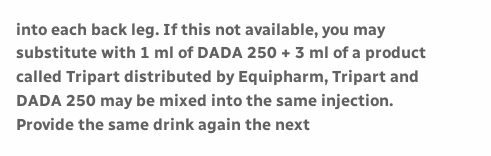into each back leg. If this not available, you may substitute with 1 ml of DADA 250 + 3 ml of a product called Tripart distributed by Equipharm, Tripart and DADA 250 may be mixed into the same injection.
Provide the same drink again the next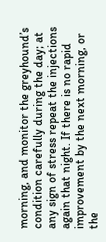morning, and monitor the greyhound’s condition carefully during the day; at any sign of stress repeat the injections again that night. If there is no rapid improvement by the next morning, or the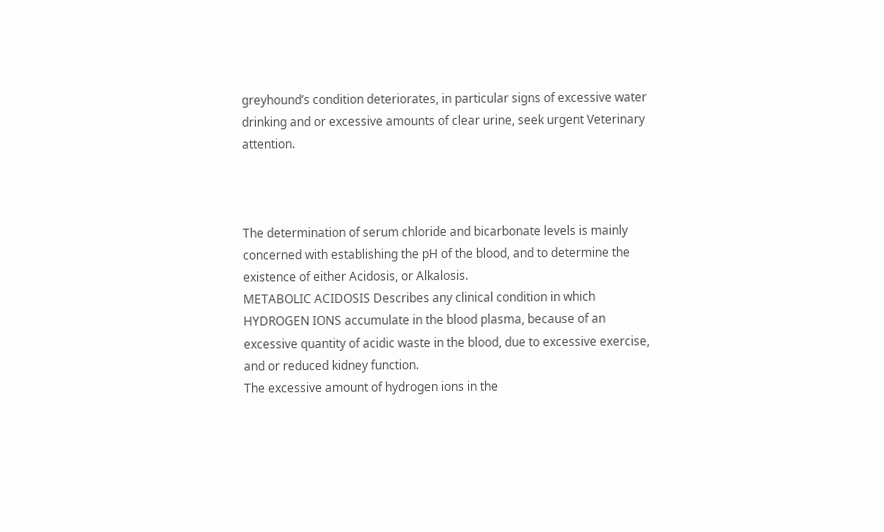greyhound’s condition deteriorates, in particular signs of excessive water drinking and or excessive amounts of clear urine, seek urgent Veterinary attention.



The determination of serum chloride and bicarbonate levels is mainly concerned with establishing the pH of the blood, and to determine the existence of either Acidosis, or Alkalosis.
METABOLIC ACIDOSIS Describes any clinical condition in which HYDROGEN IONS accumulate in the blood plasma, because of an excessive quantity of acidic waste in the blood, due to excessive exercise, and or reduced kidney function.
The excessive amount of hydrogen ions in the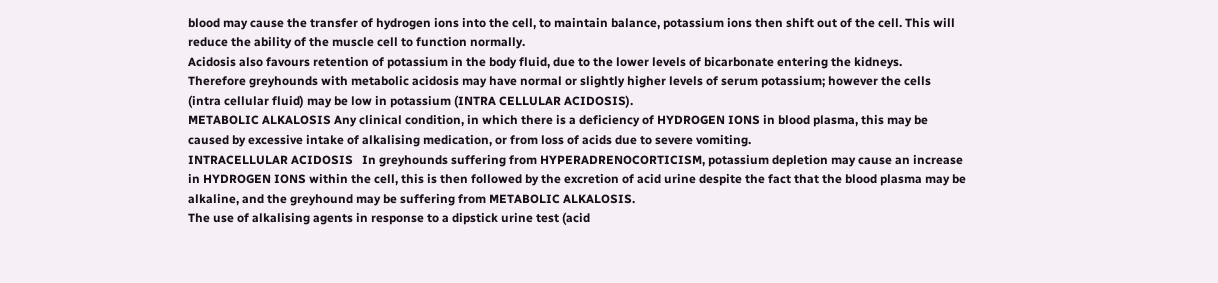blood may cause the transfer of hydrogen ions into the cell, to maintain balance, potassium ions then shift out of the cell. This will reduce the ability of the muscle cell to function normally.
Acidosis also favours retention of potassium in the body fluid, due to the lower levels of bicarbonate entering the kidneys.
Therefore greyhounds with metabolic acidosis may have normal or slightly higher levels of serum potassium; however the cells (intra cellular fluid) may be low in potassium (INTRA CELLULAR ACIDOSIS).
METABOLIC ALKALOSIS Any clinical condition, in which there is a deficiency of HYDROGEN IONS in blood plasma, this may be caused by excessive intake of alkalising medication, or from loss of acids due to severe vomiting.
INTRACELLULAR ACIDOSIS   In greyhounds suffering from HYPERADRENOCORTICISM, potassium depletion may cause an increase in HYDROGEN IONS within the cell, this is then followed by the excretion of acid urine despite the fact that the blood plasma may be alkaline, and the greyhound may be suffering from METABOLIC ALKALOSIS.
The use of alkalising agents in response to a dipstick urine test (acid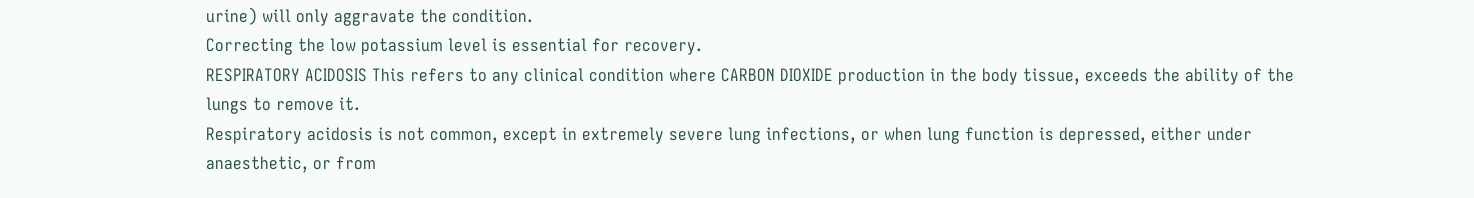urine) will only aggravate the condition.
Correcting the low potassium level is essential for recovery.
RESPIRATORY ACIDOSIS This refers to any clinical condition where CARBON DIOXIDE production in the body tissue, exceeds the ability of the lungs to remove it.
Respiratory acidosis is not common, except in extremely severe lung infections, or when lung function is depressed, either under anaesthetic, or from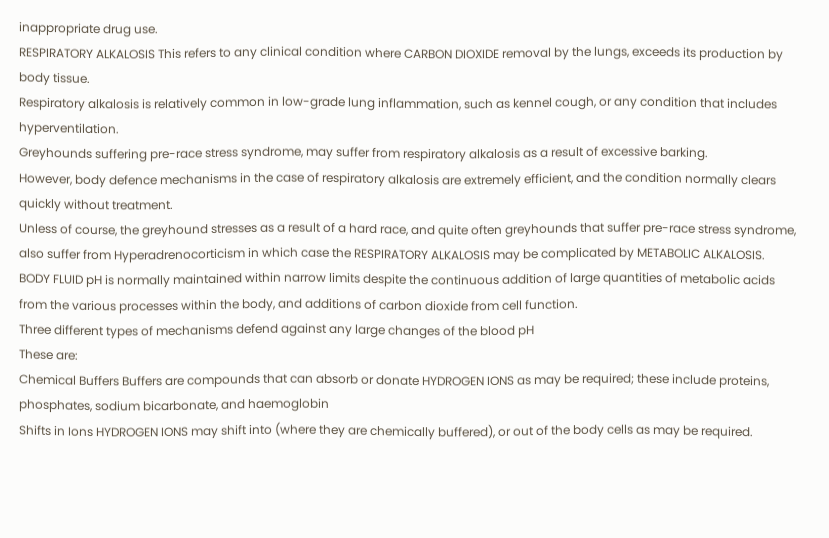inappropriate drug use.
RESPIRATORY ALKALOSIS This refers to any clinical condition where CARBON DIOXIDE removal by the lungs, exceeds its production by body tissue.
Respiratory alkalosis is relatively common in low-grade lung inflammation, such as kennel cough, or any condition that includes hyperventilation.
Greyhounds suffering pre-race stress syndrome, may suffer from respiratory alkalosis as a result of excessive barking.
However, body defence mechanisms in the case of respiratory alkalosis are extremely efficient, and the condition normally clears quickly without treatment.
Unless of course, the greyhound stresses as a result of a hard race, and quite often greyhounds that suffer pre-race stress syndrome, also suffer from Hyperadrenocorticism in which case the RESPIRATORY ALKALOSIS may be complicated by METABOLIC ALKALOSIS.
BODY FLUID pH is normally maintained within narrow limits despite the continuous addition of large quantities of metabolic acids from the various processes within the body, and additions of carbon dioxide from cell function.
Three different types of mechanisms defend against any large changes of the blood pH
These are:
Chemical Buffers Buffers are compounds that can absorb or donate HYDROGEN IONS as may be required; these include proteins, phosphates, sodium bicarbonate, and haemoglobin
Shifts in Ions HYDROGEN IONS may shift into (where they are chemically buffered), or out of the body cells as may be required.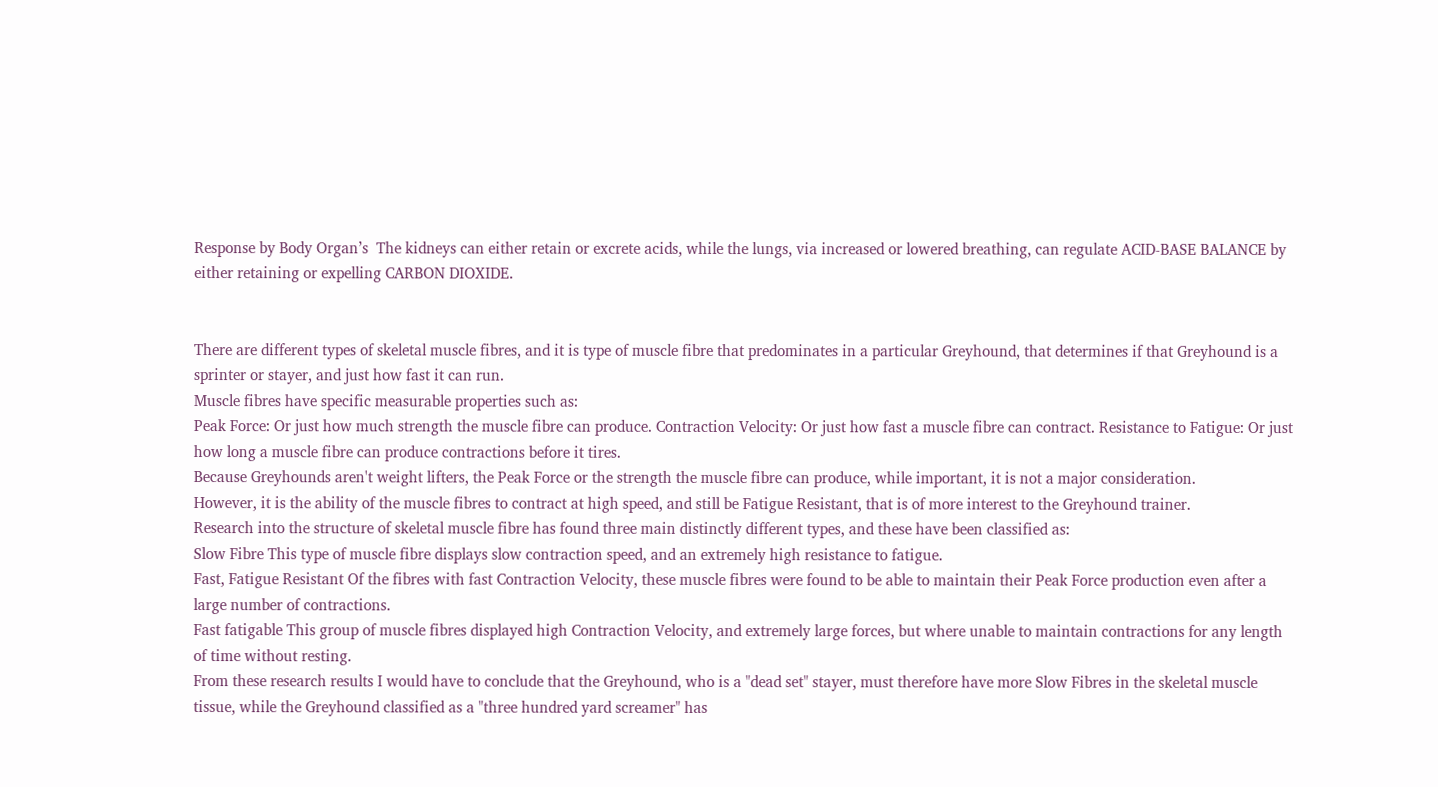Response by Body Organ’s  The kidneys can either retain or excrete acids, while the lungs, via increased or lowered breathing, can regulate ACID-BASE BALANCE by either retaining or expelling CARBON DIOXIDE.


There are different types of skeletal muscle fibres, and it is type of muscle fibre that predominates in a particular Greyhound, that determines if that Greyhound is a sprinter or stayer, and just how fast it can run.
Muscle fibres have specific measurable properties such as:
Peak Force: Or just how much strength the muscle fibre can produce. Contraction Velocity: Or just how fast a muscle fibre can contract. Resistance to Fatigue: Or just how long a muscle fibre can produce contractions before it tires.
Because Greyhounds aren't weight lifters, the Peak Force or the strength the muscle fibre can produce, while important, it is not a major consideration.
However, it is the ability of the muscle fibres to contract at high speed, and still be Fatigue Resistant, that is of more interest to the Greyhound trainer.
Research into the structure of skeletal muscle fibre has found three main distinctly different types, and these have been classified as:
Slow Fibre This type of muscle fibre displays slow contraction speed, and an extremely high resistance to fatigue.
Fast, Fatigue Resistant Of the fibres with fast Contraction Velocity, these muscle fibres were found to be able to maintain their Peak Force production even after a large number of contractions.
Fast fatigable This group of muscle fibres displayed high Contraction Velocity, and extremely large forces, but where unable to maintain contractions for any length of time without resting.
From these research results I would have to conclude that the Greyhound, who is a "dead set" stayer, must therefore have more Slow Fibres in the skeletal muscle tissue, while the Greyhound classified as a "three hundred yard screamer" has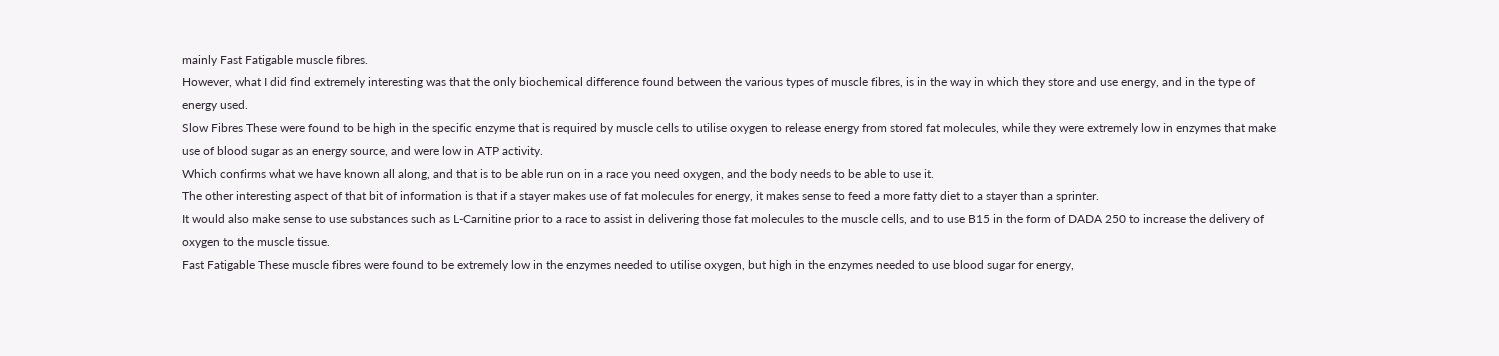mainly Fast Fatigable muscle fibres.
However, what I did find extremely interesting was that the only biochemical difference found between the various types of muscle fibres, is in the way in which they store and use energy, and in the type of energy used.
Slow Fibres These were found to be high in the specific enzyme that is required by muscle cells to utilise oxygen to release energy from stored fat molecules, while they were extremely low in enzymes that make use of blood sugar as an energy source, and were low in ATP activity.
Which confirms what we have known all along, and that is to be able run on in a race you need oxygen, and the body needs to be able to use it.
The other interesting aspect of that bit of information is that if a stayer makes use of fat molecules for energy, it makes sense to feed a more fatty diet to a stayer than a sprinter.
It would also make sense to use substances such as L-Carnitine prior to a race to assist in delivering those fat molecules to the muscle cells, and to use B15 in the form of DADA 250 to increase the delivery of oxygen to the muscle tissue.
Fast Fatigable These muscle fibres were found to be extremely low in the enzymes needed to utilise oxygen, but high in the enzymes needed to use blood sugar for energy,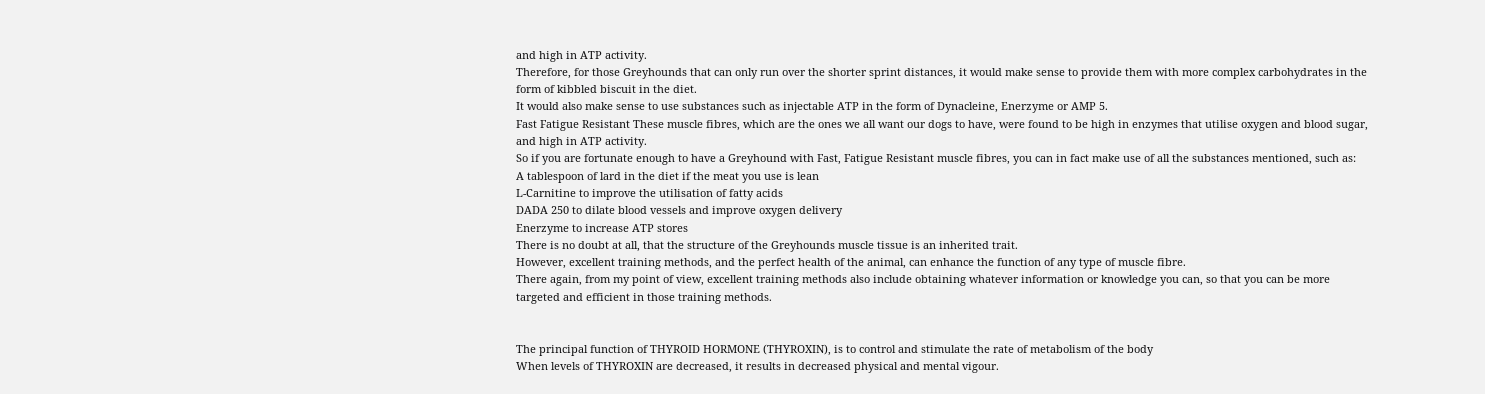and high in ATP activity.
Therefore, for those Greyhounds that can only run over the shorter sprint distances, it would make sense to provide them with more complex carbohydrates in the form of kibbled biscuit in the diet.
It would also make sense to use substances such as injectable ATP in the form of Dynacleine, Enerzyme or AMP 5.
Fast Fatigue Resistant These muscle fibres, which are the ones we all want our dogs to have, were found to be high in enzymes that utilise oxygen and blood sugar, and high in ATP activity.
So if you are fortunate enough to have a Greyhound with Fast, Fatigue Resistant muscle fibres, you can in fact make use of all the substances mentioned, such as:
A tablespoon of lard in the diet if the meat you use is lean
L-Carnitine to improve the utilisation of fatty acids
DADA 250 to dilate blood vessels and improve oxygen delivery
Enerzyme to increase ATP stores
There is no doubt at all, that the structure of the Greyhounds muscle tissue is an inherited trait.
However, excellent training methods, and the perfect health of the animal, can enhance the function of any type of muscle fibre.
There again, from my point of view, excellent training methods also include obtaining whatever information or knowledge you can, so that you can be more targeted and efficient in those training methods.


The principal function of THYROID HORMONE (THYROXIN), is to control and stimulate the rate of metabolism of the body
When levels of THYROXIN are decreased, it results in decreased physical and mental vigour.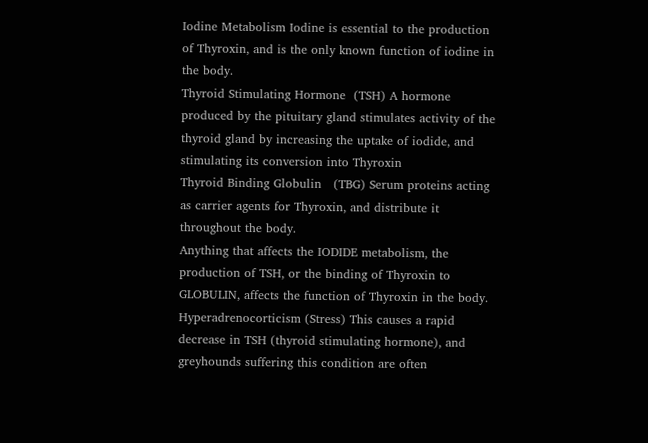Iodine Metabolism Iodine is essential to the production of Thyroxin, and is the only known function of iodine in the body.
Thyroid Stimulating Hormone  (TSH) A hormone produced by the pituitary gland stimulates activity of the thyroid gland by increasing the uptake of iodide, and stimulating its conversion into Thyroxin
Thyroid Binding Globulin   (TBG) Serum proteins acting as carrier agents for Thyroxin, and distribute it throughout the body.
Anything that affects the IODIDE metabolism, the production of TSH, or the binding of Thyroxin to GLOBULIN, affects the function of Thyroxin in the body.
Hyperadrenocorticism (Stress) This causes a rapid decrease in TSH (thyroid stimulating hormone), and greyhounds suffering this condition are often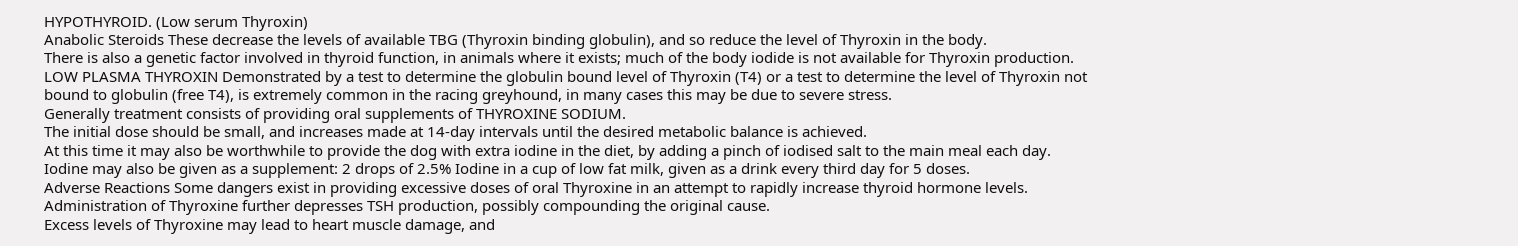HYPOTHYROID. (Low serum Thyroxin)
Anabolic Steroids These decrease the levels of available TBG (Thyroxin binding globulin), and so reduce the level of Thyroxin in the body.
There is also a genetic factor involved in thyroid function, in animals where it exists; much of the body iodide is not available for Thyroxin production.
LOW PLASMA THYROXIN Demonstrated by a test to determine the globulin bound level of Thyroxin (T4) or a test to determine the level of Thyroxin not bound to globulin (free T4), is extremely common in the racing greyhound, in many cases this may be due to severe stress.
Generally treatment consists of providing oral supplements of THYROXINE SODIUM.
The initial dose should be small, and increases made at 14-day intervals until the desired metabolic balance is achieved.
At this time it may also be worthwhile to provide the dog with extra iodine in the diet, by adding a pinch of iodised salt to the main meal each day.
Iodine may also be given as a supplement: 2 drops of 2.5% Iodine in a cup of low fat milk, given as a drink every third day for 5 doses.
Adverse Reactions Some dangers exist in providing excessive doses of oral Thyroxine in an attempt to rapidly increase thyroid hormone levels.
Administration of Thyroxine further depresses TSH production, possibly compounding the original cause.
Excess levels of Thyroxine may lead to heart muscle damage, and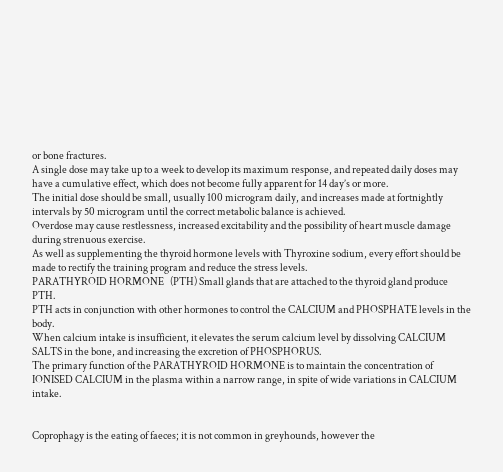or bone fractures.
A single dose may take up to a week to develop its maximum response, and repeated daily doses may have a cumulative effect, which does not become fully apparent for 14 day’s or more.
The initial dose should be small, usually 100 microgram daily, and increases made at fortnightly intervals by 50 microgram until the correct metabolic balance is achieved.
Overdose may cause restlessness, increased excitability and the possibility of heart muscle damage during strenuous exercise.
As well as supplementing the thyroid hormone levels with Thyroxine sodium, every effort should be made to rectify the training program and reduce the stress levels.
PARATHYROID HORMONE   (PTH) Small glands that are attached to the thyroid gland produce PTH.
PTH acts in conjunction with other hormones to control the CALCIUM and PHOSPHATE levels in the body.
When calcium intake is insufficient, it elevates the serum calcium level by dissolving CALCIUM SALTS in the bone, and increasing the excretion of PHOSPHORUS.
The primary function of the PARATHYROID HORMONE is to maintain the concentration of IONISED CALCIUM in the plasma within a narrow range, in spite of wide variations in CALCIUM intake.


Coprophagy is the eating of faeces; it is not common in greyhounds, however the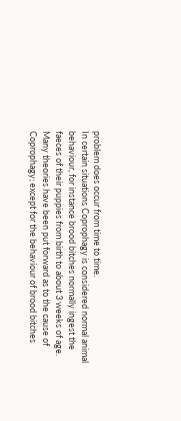problem does occur from time to time.
In certain situations Coprophagy is considered normal animal behaviour, for instance brood bitches normally ingest the faeces of their puppies from birth to about 3 weeks of age.
Many theories have been put forward as to the cause of Coprophagy; except for the behaviour of brood bitches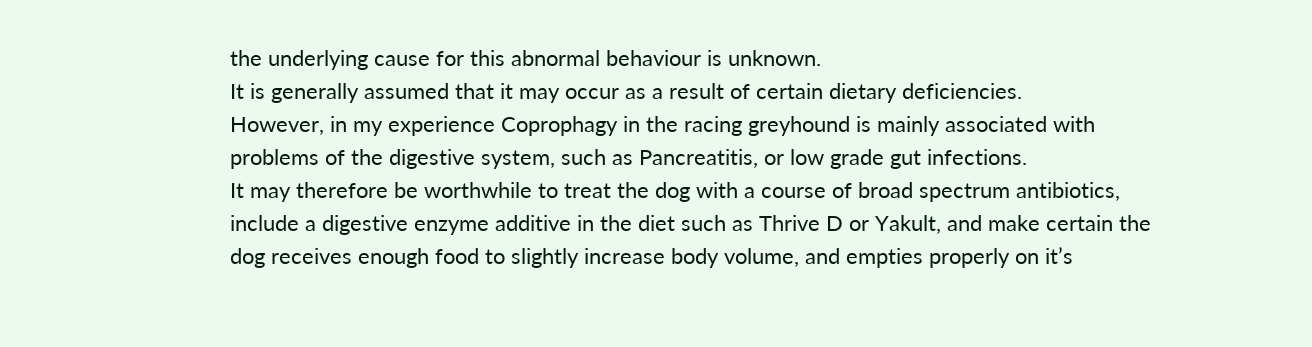the underlying cause for this abnormal behaviour is unknown.
It is generally assumed that it may occur as a result of certain dietary deficiencies.
However, in my experience Coprophagy in the racing greyhound is mainly associated with problems of the digestive system, such as Pancreatitis, or low grade gut infections.
It may therefore be worthwhile to treat the dog with a course of broad spectrum antibiotics, include a digestive enzyme additive in the diet such as Thrive D or Yakult, and make certain the dog receives enough food to slightly increase body volume, and empties properly on it’s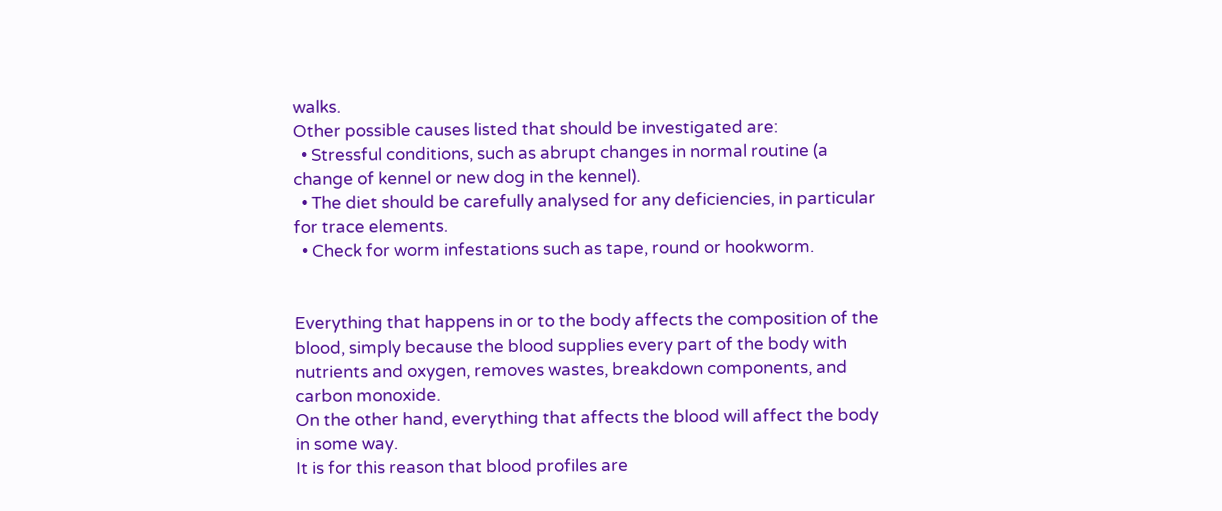walks.
Other possible causes listed that should be investigated are:
  • Stressful conditions, such as abrupt changes in normal routine (a change of kennel or new dog in the kennel).
  • The diet should be carefully analysed for any deficiencies, in particular for trace elements.
  • Check for worm infestations such as tape, round or hookworm.


Everything that happens in or to the body affects the composition of the blood, simply because the blood supplies every part of the body with nutrients and oxygen, removes wastes, breakdown components, and carbon monoxide.
On the other hand, everything that affects the blood will affect the body in some way.
It is for this reason that blood profiles are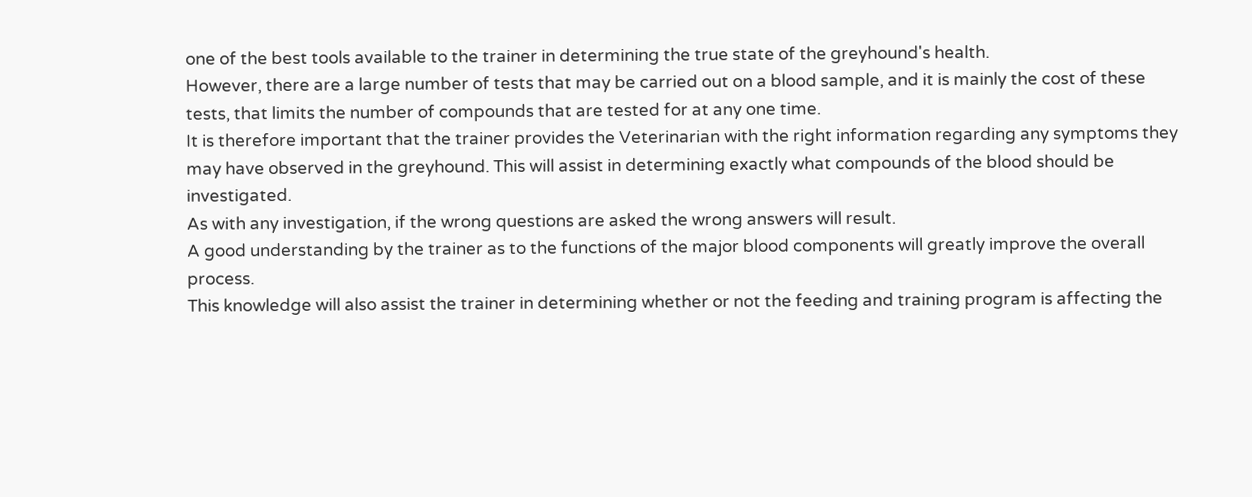one of the best tools available to the trainer in determining the true state of the greyhound's health.
However, there are a large number of tests that may be carried out on a blood sample, and it is mainly the cost of these tests, that limits the number of compounds that are tested for at any one time.
It is therefore important that the trainer provides the Veterinarian with the right information regarding any symptoms they may have observed in the greyhound. This will assist in determining exactly what compounds of the blood should be investigated.
As with any investigation, if the wrong questions are asked the wrong answers will result.
A good understanding by the trainer as to the functions of the major blood components will greatly improve the overall process.
This knowledge will also assist the trainer in determining whether or not the feeding and training program is affecting the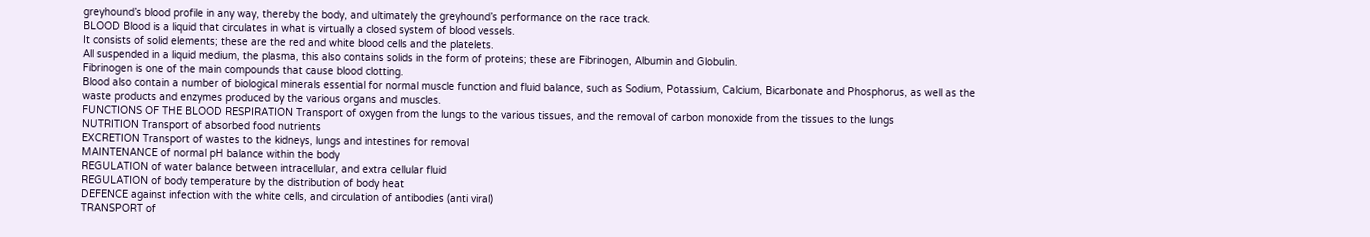greyhound’s blood profile in any way, thereby the body, and ultimately the greyhound’s performance on the race track.
BLOOD Blood is a liquid that circulates in what is virtually a closed system of blood vessels.
It consists of solid elements; these are the red and white blood cells and the platelets.
All suspended in a liquid medium, the plasma, this also contains solids in the form of proteins; these are Fibrinogen, Albumin and Globulin.
Fibrinogen is one of the main compounds that cause blood clotting.
Blood also contain a number of biological minerals essential for normal muscle function and fluid balance, such as Sodium, Potassium, Calcium, Bicarbonate and Phosphorus, as well as the waste products and enzymes produced by the various organs and muscles.
FUNCTIONS OF THE BLOOD RESPIRATION Transport of oxygen from the lungs to the various tissues, and the removal of carbon monoxide from the tissues to the lungs
NUTRITION Transport of absorbed food nutrients
EXCRETION Transport of wastes to the kidneys, lungs and intestines for removal
MAINTENANCE of normal pH balance within the body
REGULATION of water balance between intracellular, and extra cellular fluid
REGULATION of body temperature by the distribution of body heat
DEFENCE against infection with the white cells, and circulation of antibodies (anti viral)
TRANSPORT of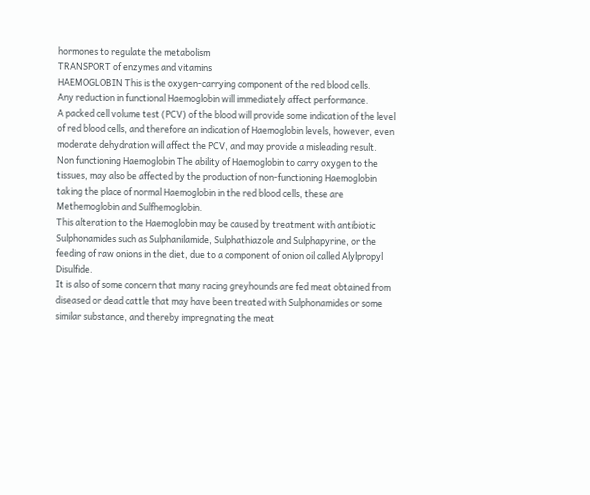hormones to regulate the metabolism
TRANSPORT of enzymes and vitamins
HAEMOGLOBIN This is the oxygen-carrying component of the red blood cells.
Any reduction in functional Haemoglobin will immediately affect performance.
A packed cell volume test (PCV) of the blood will provide some indication of the level of red blood cells, and therefore an indication of Haemoglobin levels, however, even moderate dehydration will affect the PCV, and may provide a misleading result.
Non functioning Haemoglobin The ability of Haemoglobin to carry oxygen to the tissues, may also be affected by the production of non-functioning Haemoglobin taking the place of normal Haemoglobin in the red blood cells, these are Methemoglobin and Sulfhemoglobin.
This alteration to the Haemoglobin may be caused by treatment with antibiotic Sulphonamides such as Sulphanilamide, Sulphathiazole and Sulphapyrine, or the feeding of raw onions in the diet, due to a component of onion oil called Alylpropyl Disulfide.
It is also of some concern that many racing greyhounds are fed meat obtained from diseased or dead cattle that may have been treated with Sulphonamides or some similar substance, and thereby impregnating the meat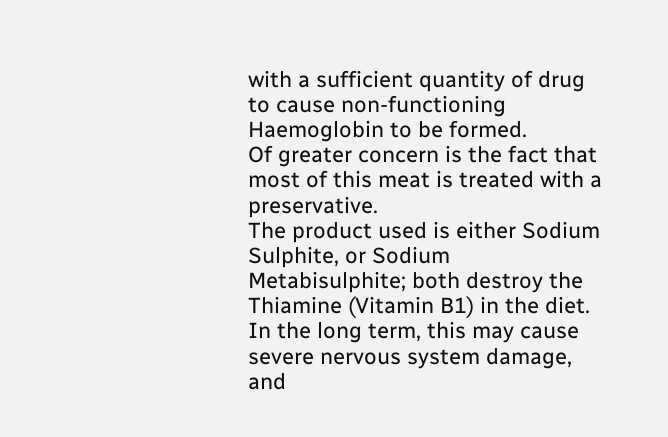with a sufficient quantity of drug to cause non-functioning Haemoglobin to be formed.
Of greater concern is the fact that most of this meat is treated with a preservative.
The product used is either Sodium Sulphite, or Sodium Metabisulphite; both destroy the Thiamine (Vitamin B1) in the diet.
In the long term, this may cause severe nervous system damage, and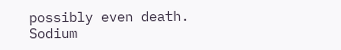possibly even death.
Sodium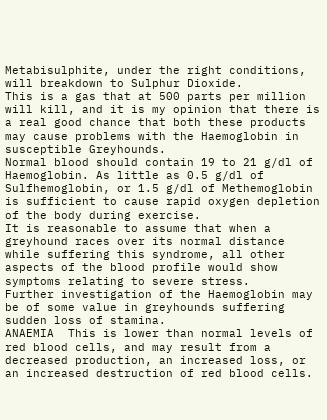Metabisulphite, under the right conditions, will breakdown to Sulphur Dioxide.
This is a gas that at 500 parts per million will kill, and it is my opinion that there is a real good chance that both these products may cause problems with the Haemoglobin in susceptible Greyhounds.
Normal blood should contain 19 to 21 g/dl of Haemoglobin. As little as 0.5 g/dl of Sulfhemoglobin, or 1.5 g/dl of Methemoglobin is sufficient to cause rapid oxygen depletion of the body during exercise.
It is reasonable to assume that when a greyhound races over its normal distance while suffering this syndrome, all other aspects of the blood profile would show symptoms relating to severe stress.
Further investigation of the Haemoglobin may be of some value in greyhounds suffering sudden loss of stamina.
ANAEMIA  This is lower than normal levels of red blood cells, and may result from a decreased production, an increased loss, or an increased destruction of red blood cells.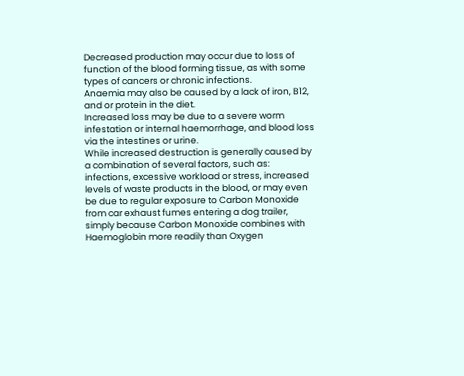Decreased production may occur due to loss of function of the blood forming tissue, as with some types of cancers or chronic infections.
Anaemia may also be caused by a lack of iron, B12, and or protein in the diet.
Increased loss may be due to a severe worm infestation or internal haemorrhage, and blood loss via the intestines or urine.
While increased destruction is generally caused by a combination of several factors, such as: infections, excessive workload or stress, increased levels of waste products in the blood, or may even be due to regular exposure to Carbon Monoxide from car exhaust fumes entering a dog trailer, simply because Carbon Monoxide combines with Haemoglobin more readily than Oxygen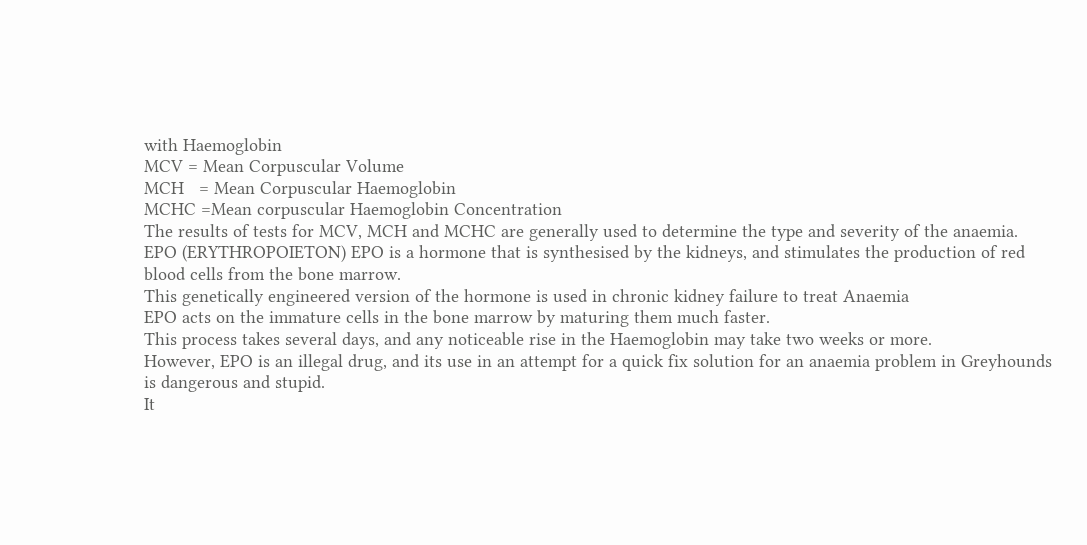with Haemoglobin
MCV = Mean Corpuscular Volume
MCH   = Mean Corpuscular Haemoglobin
MCHC =Mean corpuscular Haemoglobin Concentration
The results of tests for MCV, MCH and MCHC are generally used to determine the type and severity of the anaemia.
EPO (ERYTHROPOIETON) EPO is a hormone that is synthesised by the kidneys, and stimulates the production of red blood cells from the bone marrow.
This genetically engineered version of the hormone is used in chronic kidney failure to treat Anaemia
EPO acts on the immature cells in the bone marrow by maturing them much faster.
This process takes several days, and any noticeable rise in the Haemoglobin may take two weeks or more.
However, EPO is an illegal drug, and its use in an attempt for a quick fix solution for an anaemia problem in Greyhounds is dangerous and stupid.
It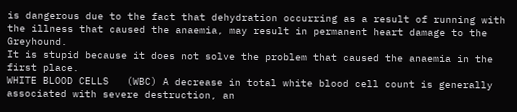is dangerous due to the fact that dehydration occurring as a result of running with the illness that caused the anaemia, may result in permanent heart damage to the Greyhound.
It is stupid because it does not solve the problem that caused the anaemia in the first place.
WHITE BLOOD CELLS   (WBC) A decrease in total white blood cell count is generally associated with severe destruction, an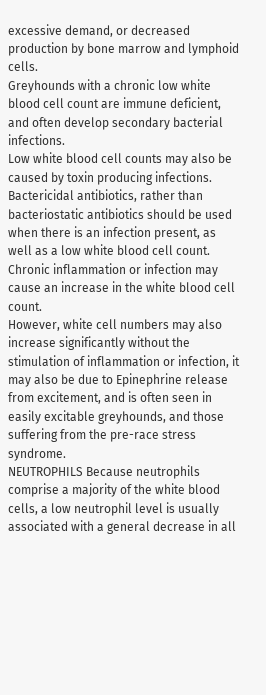excessive demand, or decreased production by bone marrow and lymphoid cells.
Greyhounds with a chronic low white blood cell count are immune deficient, and often develop secondary bacterial infections.
Low white blood cell counts may also be caused by toxin producing infections.
Bactericidal antibiotics, rather than bacteriostatic antibiotics should be used when there is an infection present, as well as a low white blood cell count.
Chronic inflammation or infection may cause an increase in the white blood cell count.
However, white cell numbers may also increase significantly without the stimulation of inflammation or infection, it may also be due to Epinephrine release from excitement, and is often seen in easily excitable greyhounds, and those suffering from the pre-race stress syndrome.
NEUTROPHILS Because neutrophils comprise a majority of the white blood cells, a low neutrophil level is usually associated with a general decrease in all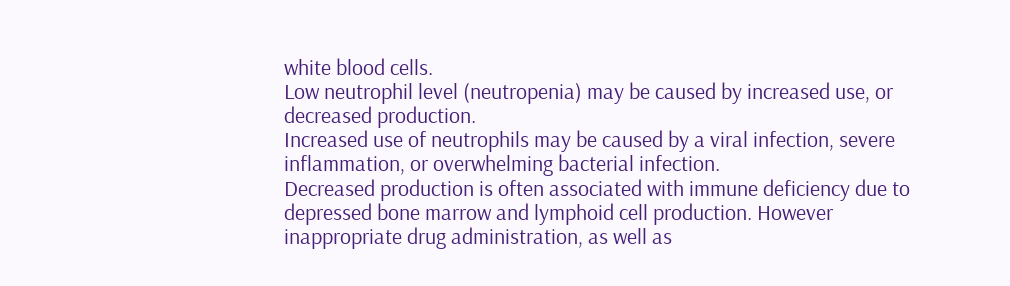white blood cells.
Low neutrophil level (neutropenia) may be caused by increased use, or decreased production.
Increased use of neutrophils may be caused by a viral infection, severe inflammation, or overwhelming bacterial infection.
Decreased production is often associated with immune deficiency due to depressed bone marrow and lymphoid cell production. However inappropriate drug administration, as well as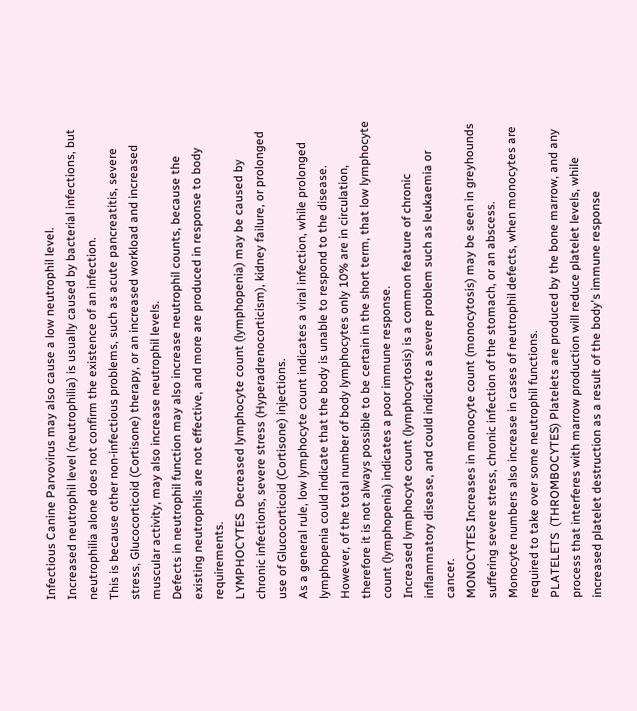Infectious Canine Parvovirus may also cause a low neutrophil level.
Increased neutrophil level (neutrophilia) is usually caused by bacterial infections, but neutrophilia alone does not confirm the existence of an infection.
This is because other non-infectious problems, such as acute pancreatitis, severe stress, Glucocorticoid (Cortisone) therapy, or an increased workload and increased muscular activity, may also increase neutrophil levels.
Defects in neutrophil function may also increase neutrophil counts, because the existing neutrophils are not effective, and more are produced in response to body requirements.
LYMPHOCYTES  Decreased lymphocyte count (lymphopenia) may be caused by chronic infections, severe stress (Hyperadrenocorticism), kidney failure, or prolonged use of Glucocorticoid (Cortisone) injections.
As a general rule, low lymphocyte count indicates a viral infection, while prolonged lymphopenia could indicate that the body is unable to respond to the disease.
However, of the total number of body lymphocytes only 10% are in circulation, therefore it is not always possible to be certain in the short term, that low lymphocyte count (lymphopenia) indicates a poor immune response.
Increased lymphocyte count (lymphocytosis) is a common feature of chronic inflammatory disease, and could indicate a severe problem such as leukaemia or cancer.
MONOCYTES Increases in monocyte count (monocytosis) may be seen in greyhounds suffering severe stress, chronic infection of the stomach, or an abscess.
Monocyte numbers also increase in cases of neutrophil defects, when monocytes are required to take over some neutrophil functions.
PLATELETS  (THROMBOCYTES) Platelets are produced by the bone marrow, and any process that interferes with marrow production will reduce platelet levels, while increased platelet destruction as a result of the body's immune response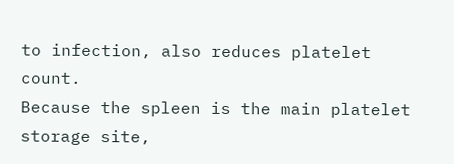to infection, also reduces platelet count.
Because the spleen is the main platelet storage site,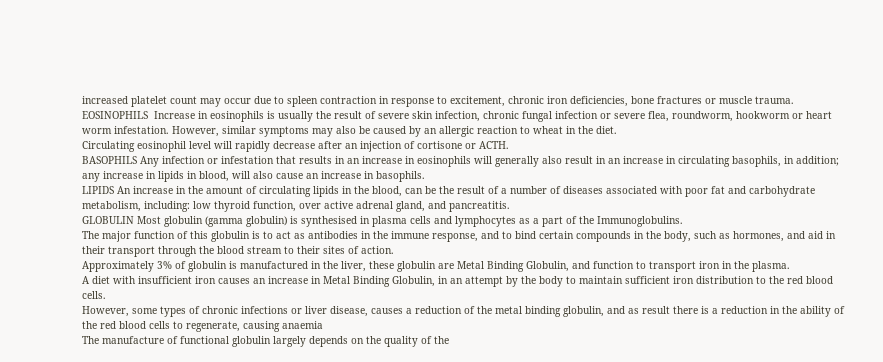increased platelet count may occur due to spleen contraction in response to excitement, chronic iron deficiencies, bone fractures or muscle trauma.
EOSINOPHILS  Increase in eosinophils is usually the result of severe skin infection, chronic fungal infection or severe flea, roundworm, hookworm or heart worm infestation. However, similar symptoms may also be caused by an allergic reaction to wheat in the diet.
Circulating eosinophil level will rapidly decrease after an injection of cortisone or ACTH.
BASOPHILS Any infection or infestation that results in an increase in eosinophils will generally also result in an increase in circulating basophils, in addition; any increase in lipids in blood, will also cause an increase in basophils.
LIPIDS An increase in the amount of circulating lipids in the blood, can be the result of a number of diseases associated with poor fat and carbohydrate metabolism, including: low thyroid function, over active adrenal gland, and pancreatitis.
GLOBULIN Most globulin (gamma globulin) is synthesised in plasma cells and lymphocytes as a part of the Immunoglobulins.
The major function of this globulin is to act as antibodies in the immune response, and to bind certain compounds in the body, such as hormones, and aid in their transport through the blood stream to their sites of action.
Approximately 3% of globulin is manufactured in the liver, these globulin are Metal Binding Globulin, and function to transport iron in the plasma.
A diet with insufficient iron causes an increase in Metal Binding Globulin, in an attempt by the body to maintain sufficient iron distribution to the red blood cells.
However, some types of chronic infections or liver disease, causes a reduction of the metal binding globulin, and as result there is a reduction in the ability of the red blood cells to regenerate, causing anaemia
The manufacture of functional globulin largely depends on the quality of the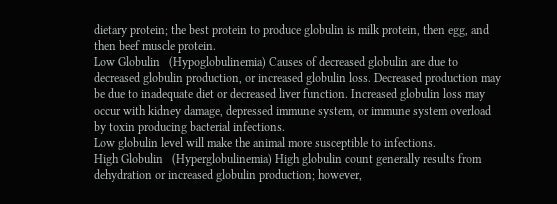dietary protein; the best protein to produce globulin is milk protein, then egg, and then beef muscle protein.
Low Globulin   (Hypoglobulinemia) Causes of decreased globulin are due to decreased globulin production, or increased globulin loss. Decreased production may be due to inadequate diet or decreased liver function. Increased globulin loss may occur with kidney damage, depressed immune system, or immune system overload by toxin producing bacterial infections.
Low globulin level will make the animal more susceptible to infections.
High Globulin   (Hyperglobulinemia) High globulin count generally results from dehydration or increased globulin production; however,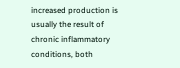increased production is usually the result of chronic inflammatory conditions, both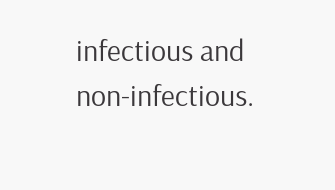infectious and non-infectious.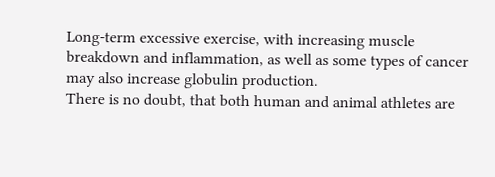Long-term excessive exercise, with increasing muscle breakdown and inflammation, as well as some types of cancer may also increase globulin production.
There is no doubt, that both human and animal athletes are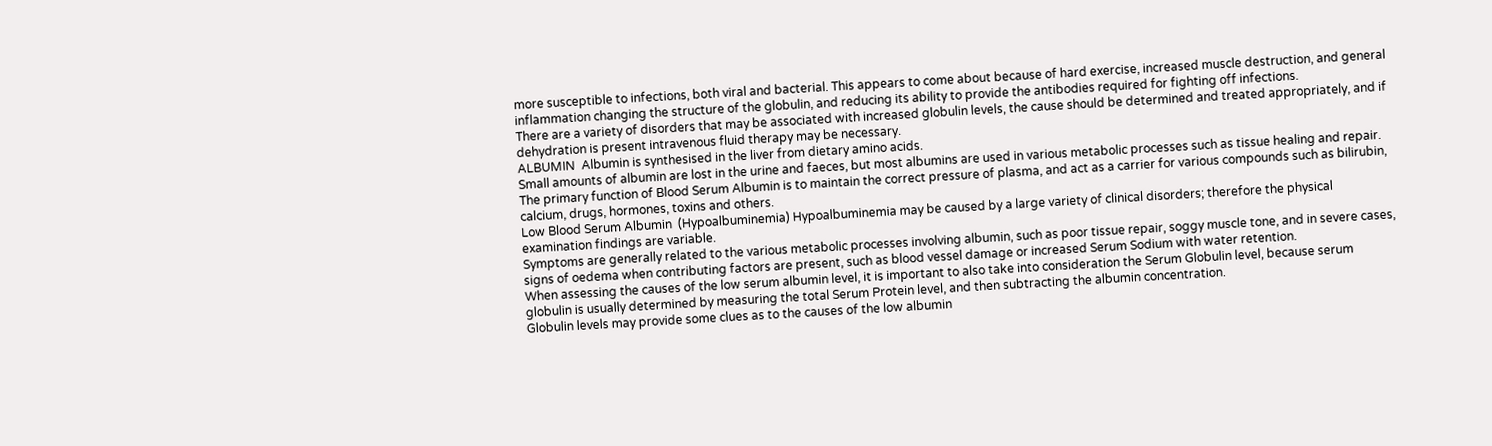more susceptible to infections, both viral and bacterial. This appears to come about because of hard exercise, increased muscle destruction, and general inflammation changing the structure of the globulin, and reducing its ability to provide the antibodies required for fighting off infections.
There are a variety of disorders that may be associated with increased globulin levels, the cause should be determined and treated appropriately, and if dehydration is present intravenous fluid therapy may be necessary.
ALBUMIN  Albumin is synthesised in the liver from dietary amino acids.
Small amounts of albumin are lost in the urine and faeces, but most albumins are used in various metabolic processes such as tissue healing and repair.
The primary function of Blood Serum Albumin is to maintain the correct pressure of plasma, and act as a carrier for various compounds such as bilirubin, calcium, drugs, hormones, toxins and others.
Low Blood Serum Albumin  (Hypoalbuminemia) Hypoalbuminemia may be caused by a large variety of clinical disorders; therefore the physical examination findings are variable.
Symptoms are generally related to the various metabolic processes involving albumin, such as poor tissue repair, soggy muscle tone, and in severe cases, signs of oedema when contributing factors are present, such as blood vessel damage or increased Serum Sodium with water retention.
When assessing the causes of the low serum albumin level, it is important to also take into consideration the Serum Globulin level, because serum globulin is usually determined by measuring the total Serum Protein level, and then subtracting the albumin concentration.
Globulin levels may provide some clues as to the causes of the low albumin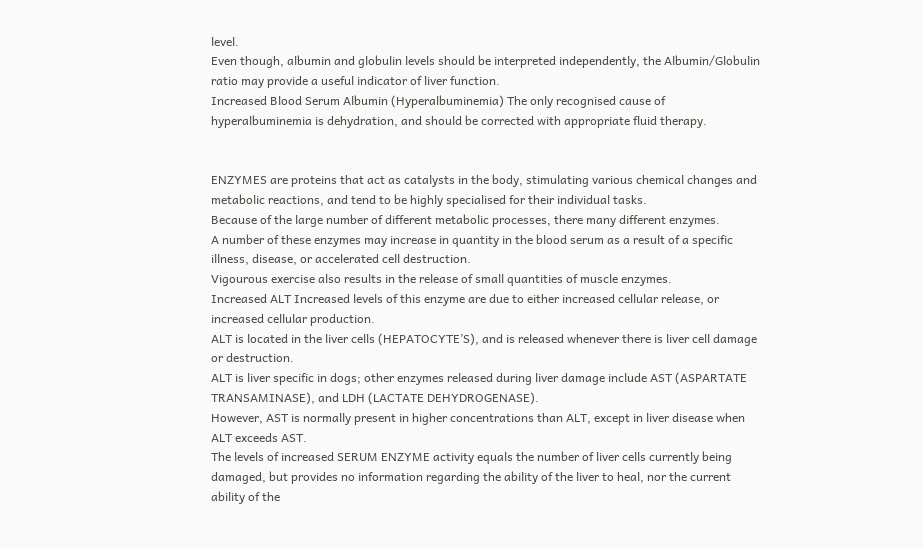level.
Even though, albumin and globulin levels should be interpreted independently, the Albumin/Globulin ratio may provide a useful indicator of liver function.
Increased Blood Serum Albumin (Hyperalbuminemia) The only recognised cause of hyperalbuminemia is dehydration, and should be corrected with appropriate fluid therapy.


ENZYMES are proteins that act as catalysts in the body, stimulating various chemical changes and metabolic reactions, and tend to be highly specialised for their individual tasks.
Because of the large number of different metabolic processes, there many different enzymes.
A number of these enzymes may increase in quantity in the blood serum as a result of a specific illness, disease, or accelerated cell destruction.
Vigourous exercise also results in the release of small quantities of muscle enzymes.
Increased ALT Increased levels of this enzyme are due to either increased cellular release, or increased cellular production.
ALT is located in the liver cells (HEPATOCYTE’S), and is released whenever there is liver cell damage or destruction.
ALT is liver specific in dogs; other enzymes released during liver damage include AST (ASPARTATE TRANSAMINASE), and LDH (LACTATE DEHYDROGENASE).
However, AST is normally present in higher concentrations than ALT, except in liver disease when ALT exceeds AST.
The levels of increased SERUM ENZYME activity equals the number of liver cells currently being damaged, but provides no information regarding the ability of the liver to heal, nor the current ability of the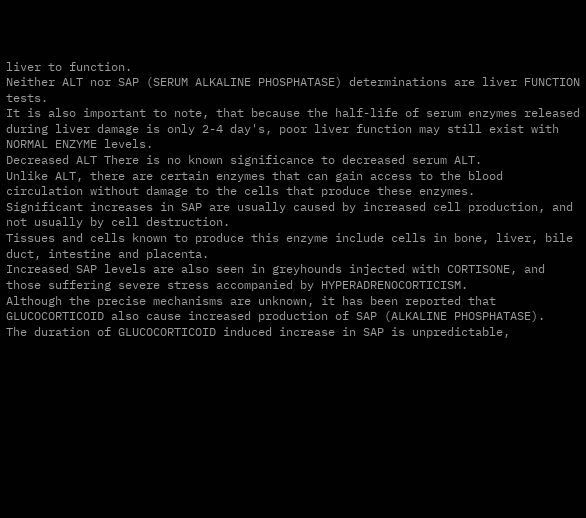liver to function.
Neither ALT nor SAP (SERUM ALKALINE PHOSPHATASE) determinations are liver FUNCTION tests.
It is also important to note, that because the half-life of serum enzymes released during liver damage is only 2-4 day's, poor liver function may still exist with NORMAL ENZYME levels.
Decreased ALT There is no known significance to decreased serum ALT.
Unlike ALT, there are certain enzymes that can gain access to the blood circulation without damage to the cells that produce these enzymes.
Significant increases in SAP are usually caused by increased cell production, and not usually by cell destruction.
Tissues and cells known to produce this enzyme include cells in bone, liver, bile duct, intestine and placenta.
Increased SAP levels are also seen in greyhounds injected with CORTISONE, and those suffering severe stress accompanied by HYPERADRENOCORTICISM.
Although the precise mechanisms are unknown, it has been reported that GLUCOCORTICOID also cause increased production of SAP (ALKALINE PHOSPHATASE).
The duration of GLUCOCORTICOID induced increase in SAP is unpredictable,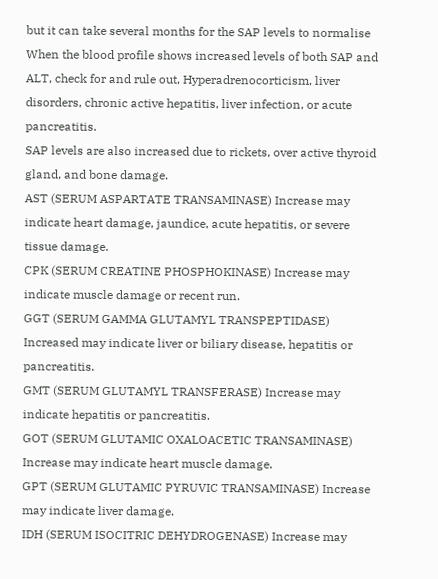but it can take several months for the SAP levels to normalise
When the blood profile shows increased levels of both SAP and ALT, check for and rule out, Hyperadrenocorticism, liver disorders, chronic active hepatitis, liver infection, or acute pancreatitis.
SAP levels are also increased due to rickets, over active thyroid gland, and bone damage.
AST (SERUM ASPARTATE TRANSAMINASE) Increase may indicate heart damage, jaundice, acute hepatitis, or severe tissue damage.
CPK (SERUM CREATINE PHOSPHOKINASE) Increase may indicate muscle damage or recent run.
GGT (SERUM GAMMA GLUTAMYL TRANSPEPTIDASE)    Increased may indicate liver or biliary disease, hepatitis or pancreatitis.
GMT (SERUM GLUTAMYL TRANSFERASE) Increase may indicate hepatitis or pancreatitis.
GOT (SERUM GLUTAMIC OXALOACETIC TRANSAMINASE)    Increase may indicate heart muscle damage.
GPT (SERUM GLUTAMIC PYRUVIC TRANSAMINASE) Increase may indicate liver damage.
IDH (SERUM ISOCITRIC DEHYDROGENASE) Increase may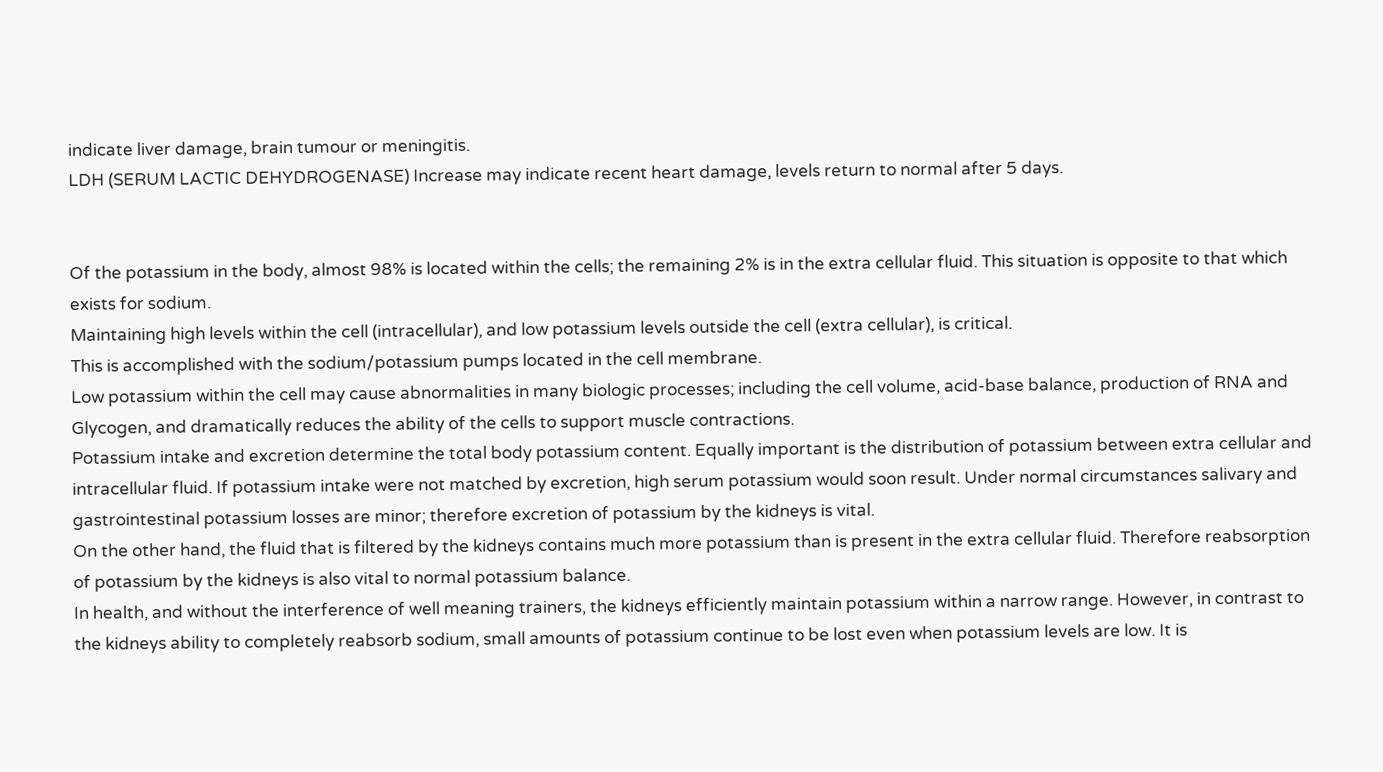indicate liver damage, brain tumour or meningitis.
LDH (SERUM LACTIC DEHYDROGENASE) Increase may indicate recent heart damage, levels return to normal after 5 days.


Of the potassium in the body, almost 98% is located within the cells; the remaining 2% is in the extra cellular fluid. This situation is opposite to that which exists for sodium.
Maintaining high levels within the cell (intracellular), and low potassium levels outside the cell (extra cellular), is critical.
This is accomplished with the sodium/potassium pumps located in the cell membrane.
Low potassium within the cell may cause abnormalities in many biologic processes; including the cell volume, acid-base balance, production of RNA and Glycogen, and dramatically reduces the ability of the cells to support muscle contractions.
Potassium intake and excretion determine the total body potassium content. Equally important is the distribution of potassium between extra cellular and intracellular fluid. If potassium intake were not matched by excretion, high serum potassium would soon result. Under normal circumstances salivary and gastrointestinal potassium losses are minor; therefore excretion of potassium by the kidneys is vital.
On the other hand, the fluid that is filtered by the kidneys contains much more potassium than is present in the extra cellular fluid. Therefore reabsorption of potassium by the kidneys is also vital to normal potassium balance.
In health, and without the interference of well meaning trainers, the kidneys efficiently maintain potassium within a narrow range. However, in contrast to the kidneys ability to completely reabsorb sodium, small amounts of potassium continue to be lost even when potassium levels are low. It is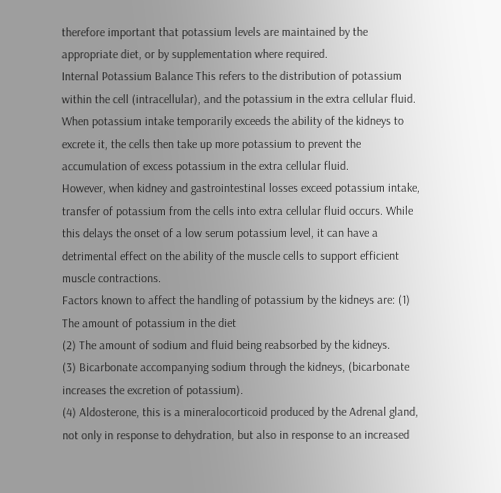therefore important that potassium levels are maintained by the appropriate diet, or by supplementation where required.
Internal Potassium Balance This refers to the distribution of potassium within the cell (intracellular), and the potassium in the extra cellular fluid.
When potassium intake temporarily exceeds the ability of the kidneys to excrete it, the cells then take up more potassium to prevent the accumulation of excess potassium in the extra cellular fluid.
However, when kidney and gastrointestinal losses exceed potassium intake, transfer of potassium from the cells into extra cellular fluid occurs. While this delays the onset of a low serum potassium level, it can have a detrimental effect on the ability of the muscle cells to support efficient muscle contractions.
Factors known to affect the handling of potassium by the kidneys are: (1) The amount of potassium in the diet
(2) The amount of sodium and fluid being reabsorbed by the kidneys.
(3) Bicarbonate accompanying sodium through the kidneys, (bicarbonate increases the excretion of potassium).
(4) Aldosterone, this is a mineralocorticoid produced by the Adrenal gland, not only in response to dehydration, but also in response to an increased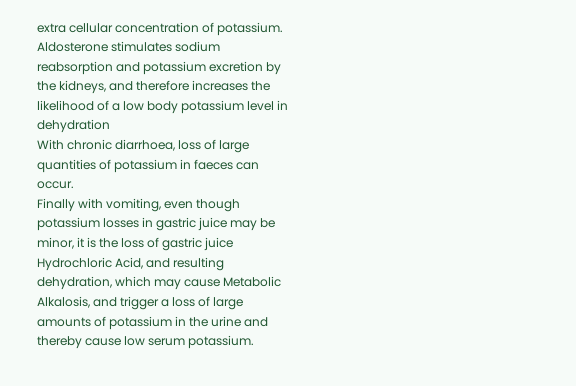extra cellular concentration of potassium.
Aldosterone stimulates sodium reabsorption and potassium excretion by the kidneys, and therefore increases the likelihood of a low body potassium level in dehydration
With chronic diarrhoea, loss of large quantities of potassium in faeces can occur.
Finally with vomiting, even though potassium losses in gastric juice may be minor, it is the loss of gastric juice Hydrochloric Acid, and resulting dehydration, which may cause Metabolic Alkalosis, and trigger a loss of large amounts of potassium in the urine and thereby cause low serum potassium.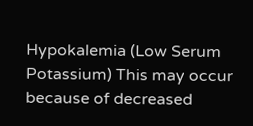Hypokalemia (Low Serum Potassium) This may occur because of decreased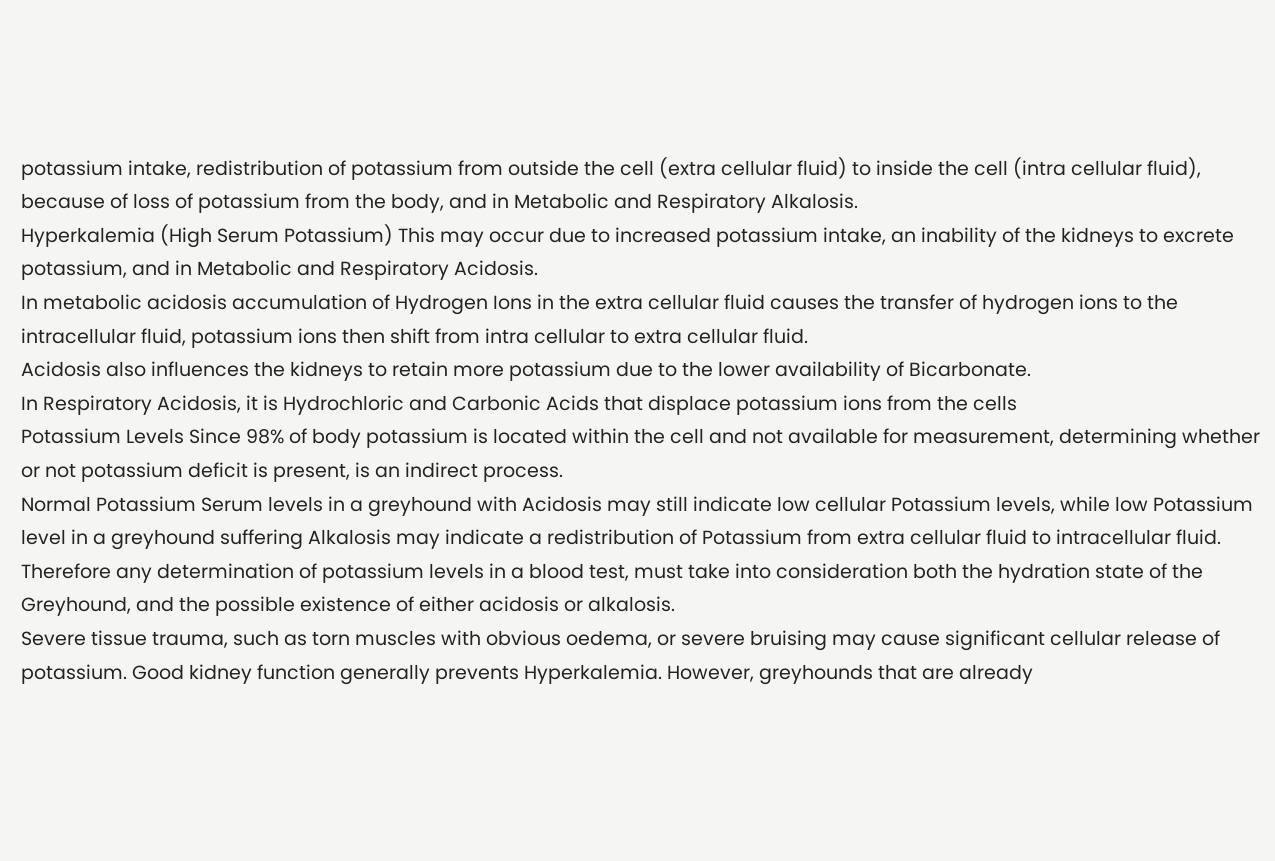potassium intake, redistribution of potassium from outside the cell (extra cellular fluid) to inside the cell (intra cellular fluid), because of loss of potassium from the body, and in Metabolic and Respiratory Alkalosis.
Hyperkalemia (High Serum Potassium) This may occur due to increased potassium intake, an inability of the kidneys to excrete potassium, and in Metabolic and Respiratory Acidosis.
In metabolic acidosis accumulation of Hydrogen Ions in the extra cellular fluid causes the transfer of hydrogen ions to the intracellular fluid, potassium ions then shift from intra cellular to extra cellular fluid.
Acidosis also influences the kidneys to retain more potassium due to the lower availability of Bicarbonate.
In Respiratory Acidosis, it is Hydrochloric and Carbonic Acids that displace potassium ions from the cells
Potassium Levels Since 98% of body potassium is located within the cell and not available for measurement, determining whether or not potassium deficit is present, is an indirect process.
Normal Potassium Serum levels in a greyhound with Acidosis may still indicate low cellular Potassium levels, while low Potassium level in a greyhound suffering Alkalosis may indicate a redistribution of Potassium from extra cellular fluid to intracellular fluid.
Therefore any determination of potassium levels in a blood test, must take into consideration both the hydration state of the Greyhound, and the possible existence of either acidosis or alkalosis.
Severe tissue trauma, such as torn muscles with obvious oedema, or severe bruising may cause significant cellular release of potassium. Good kidney function generally prevents Hyperkalemia. However, greyhounds that are already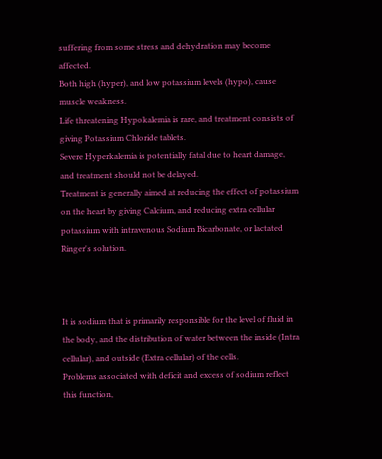suffering from some stress and dehydration may become affected.
Both high (hyper), and low potassium levels (hypo), cause muscle weakness.
Life threatening Hypokalemia is rare, and treatment consists of giving Potassium Chloride tablets.
Severe Hyperkalemia is potentially fatal due to heart damage, and treatment should not be delayed.
Treatment is generally aimed at reducing the effect of potassium on the heart by giving Calcium, and reducing extra cellular potassium with intravenous Sodium Bicarbonate, or lactated Ringer's solution.



It is sodium that is primarily responsible for the level of fluid in the body, and the distribution of water between the inside (Intra cellular), and outside (Extra cellular) of the cells.
Problems associated with deficit and excess of sodium reflect this function,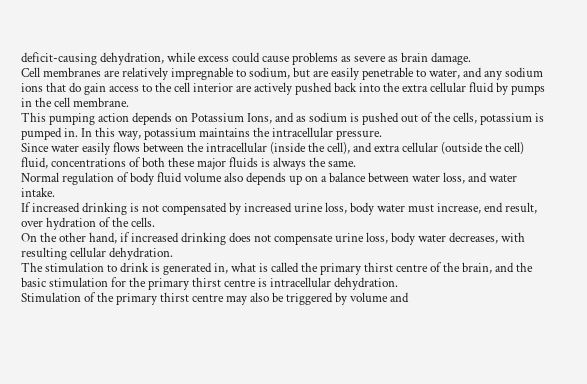deficit-causing dehydration, while excess could cause problems as severe as brain damage.
Cell membranes are relatively impregnable to sodium, but are easily penetrable to water, and any sodium ions that do gain access to the cell interior are actively pushed back into the extra cellular fluid by pumps in the cell membrane.
This pumping action depends on Potassium Ions, and as sodium is pushed out of the cells, potassium is pumped in. In this way, potassium maintains the intracellular pressure.
Since water easily flows between the intracellular (inside the cell), and extra cellular (outside the cell) fluid, concentrations of both these major fluids is always the same.
Normal regulation of body fluid volume also depends up on a balance between water loss, and water intake.
If increased drinking is not compensated by increased urine loss, body water must increase, end result, over hydration of the cells.
On the other hand, if increased drinking does not compensate urine loss, body water decreases, with resulting cellular dehydration.
The stimulation to drink is generated in, what is called the primary thirst centre of the brain, and the basic stimulation for the primary thirst centre is intracellular dehydration.
Stimulation of the primary thirst centre may also be triggered by volume and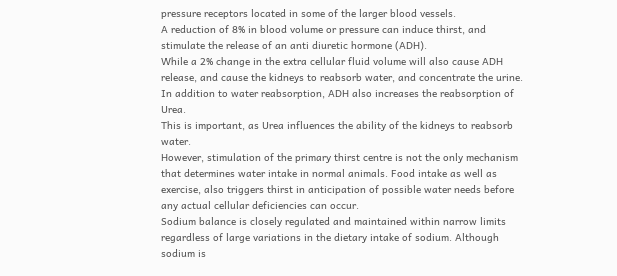pressure receptors located in some of the larger blood vessels.
A reduction of 8% in blood volume or pressure can induce thirst, and stimulate the release of an anti diuretic hormone (ADH).
While a 2% change in the extra cellular fluid volume will also cause ADH release, and cause the kidneys to reabsorb water, and concentrate the urine.
In addition to water reabsorption, ADH also increases the reabsorption of Urea.
This is important, as Urea influences the ability of the kidneys to reabsorb water.
However, stimulation of the primary thirst centre is not the only mechanism that determines water intake in normal animals. Food intake as well as exercise, also triggers thirst in anticipation of possible water needs before any actual cellular deficiencies can occur.
Sodium balance is closely regulated and maintained within narrow limits regardless of large variations in the dietary intake of sodium. Although sodium is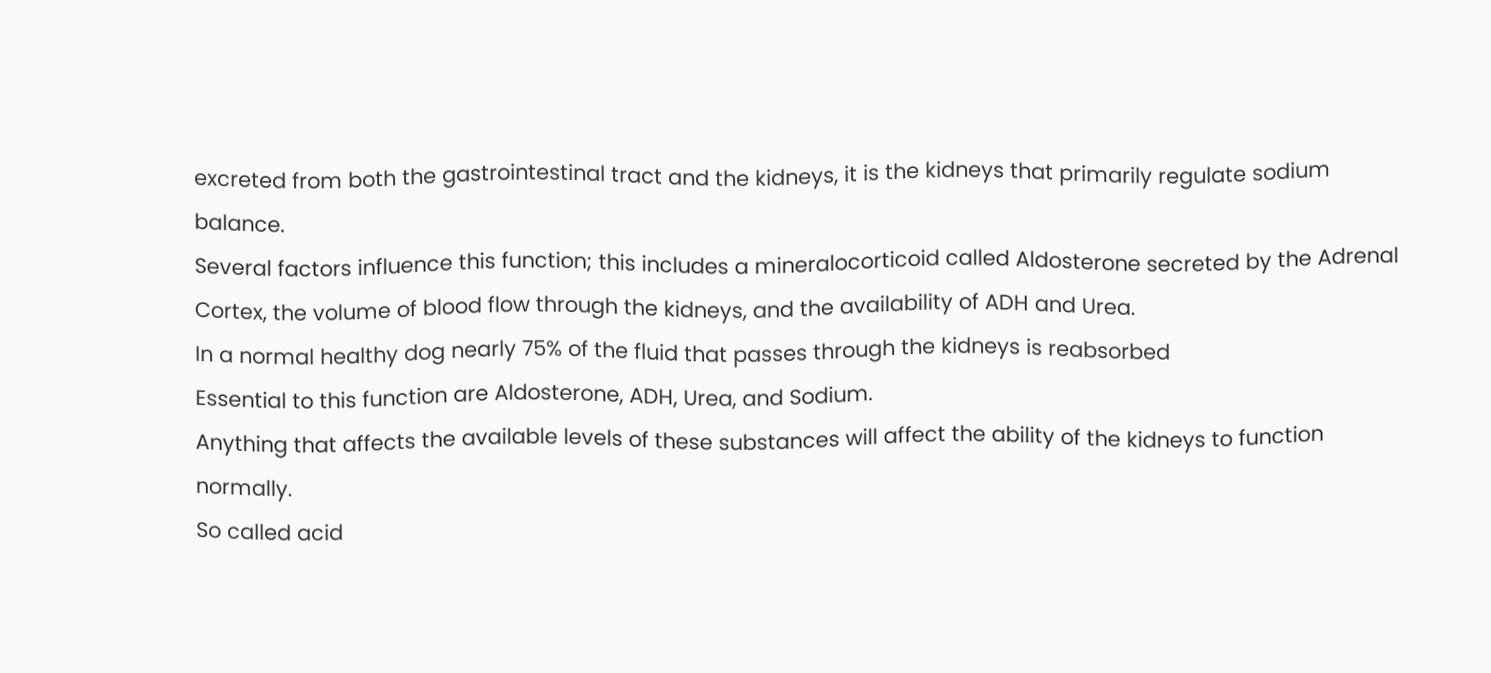excreted from both the gastrointestinal tract and the kidneys, it is the kidneys that primarily regulate sodium balance.
Several factors influence this function; this includes a mineralocorticoid called Aldosterone secreted by the Adrenal Cortex, the volume of blood flow through the kidneys, and the availability of ADH and Urea.
In a normal healthy dog nearly 75% of the fluid that passes through the kidneys is reabsorbed
Essential to this function are Aldosterone, ADH, Urea, and Sodium.
Anything that affects the available levels of these substances will affect the ability of the kidneys to function normally.
So called acid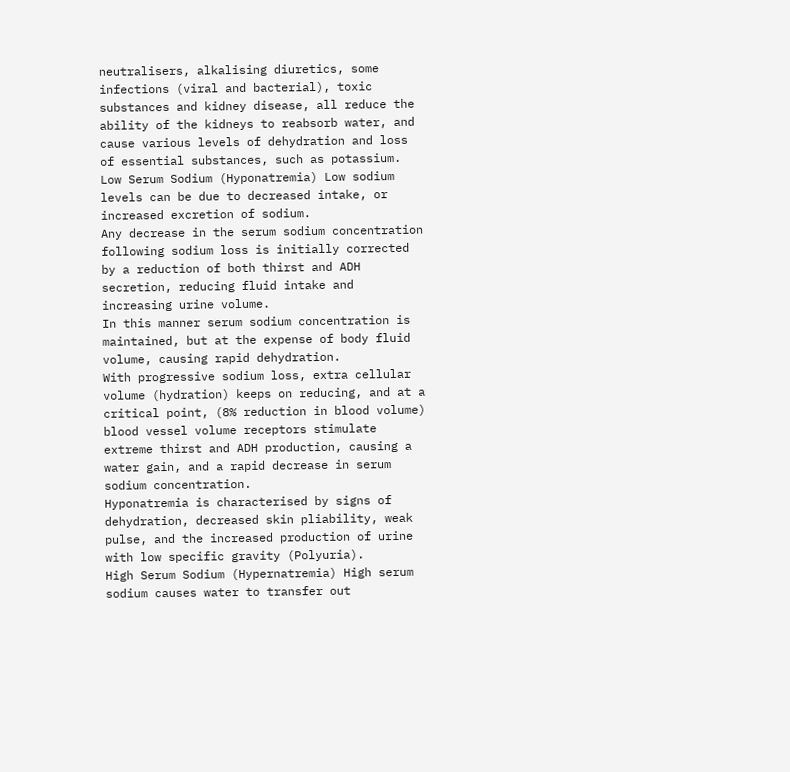neutralisers, alkalising diuretics, some infections (viral and bacterial), toxic substances and kidney disease, all reduce the ability of the kidneys to reabsorb water, and cause various levels of dehydration and loss of essential substances, such as potassium.
Low Serum Sodium (Hyponatremia) Low sodium levels can be due to decreased intake, or increased excretion of sodium.
Any decrease in the serum sodium concentration following sodium loss is initially corrected by a reduction of both thirst and ADH secretion, reducing fluid intake and increasing urine volume.
In this manner serum sodium concentration is maintained, but at the expense of body fluid volume, causing rapid dehydration.
With progressive sodium loss, extra cellular volume (hydration) keeps on reducing, and at a critical point, (8% reduction in blood volume) blood vessel volume receptors stimulate extreme thirst and ADH production, causing a water gain, and a rapid decrease in serum sodium concentration.
Hyponatremia is characterised by signs of dehydration, decreased skin pliability, weak pulse, and the increased production of urine with low specific gravity (Polyuria).
High Serum Sodium (Hypernatremia) High serum sodium causes water to transfer out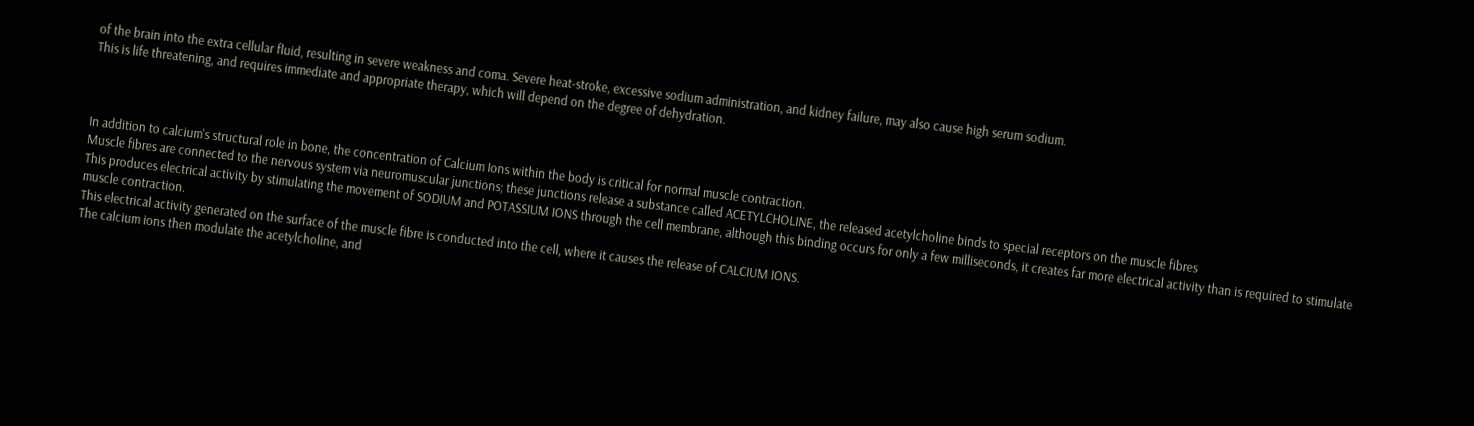of the brain into the extra cellular fluid, resulting in severe weakness and coma. Severe heat-stroke, excessive sodium administration, and kidney failure, may also cause high serum sodium.
This is life threatening, and requires immediate and appropriate therapy, which will depend on the degree of dehydration.



In addition to calcium's structural role in bone, the concentration of Calcium Ions within the body is critical for normal muscle contraction.
Muscle fibres are connected to the nervous system via neuromuscular junctions; these junctions release a substance called ACETYLCHOLINE, the released acetylcholine binds to special receptors on the muscle fibres
This produces electrical activity by stimulating the movement of SODIUM and POTASSIUM IONS through the cell membrane, although this binding occurs for only a few milliseconds, it creates far more electrical activity than is required to stimulate muscle contraction.
This electrical activity generated on the surface of the muscle fibre is conducted into the cell, where it causes the release of CALCIUM IONS.
The calcium ions then modulate the acetylcholine, and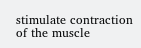stimulate contraction of the muscle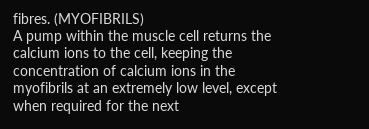fibres. (MYOFIBRILS)
A pump within the muscle cell returns the calcium ions to the cell, keeping the concentration of calcium ions in the myofibrils at an extremely low level, except when required for the next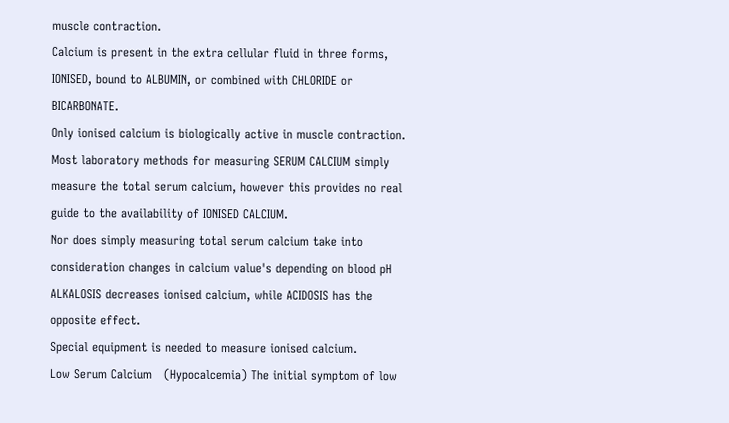muscle contraction.
Calcium is present in the extra cellular fluid in three forms, IONISED, bound to ALBUMIN, or combined with CHLORIDE or BICARBONATE.
Only ionised calcium is biologically active in muscle contraction.
Most laboratory methods for measuring SERUM CALCIUM simply measure the total serum calcium, however this provides no real guide to the availability of IONISED CALCIUM.
Nor does simply measuring total serum calcium take into consideration changes in calcium value's depending on blood pH
ALKALOSIS decreases ionised calcium, while ACIDOSIS has the opposite effect.
Special equipment is needed to measure ionised calcium.
Low Serum Calcium   (Hypocalcemia) The initial symptom of low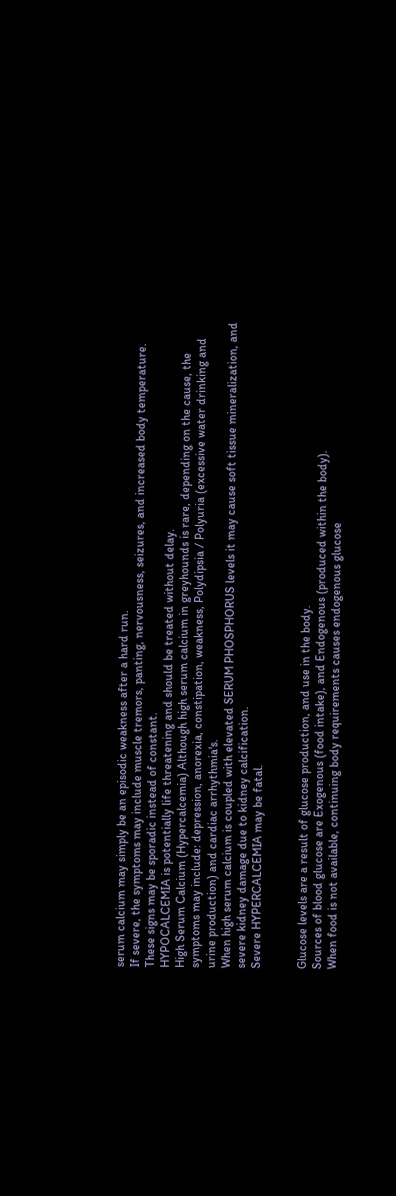serum calcium may simply be an episodic weakness after a hard run.
If severe, the symptoms may include muscle tremors, panting, nervousness, seizures, and increased body temperature.
These signs may be sporadic instead of constant.
HYPOCALCEMIA is potentially life threatening and should be treated without delay.
High Serum Calcium (Hypercalcemia) Although high serum calcium in greyhounds is rare, depending on the cause, the symptoms may include: depression, anorexia, constipation, weakness, Polydipsia / Polyuria (excessive water drinking and urine production) and cardiac arrhythmia's.
When high serum calcium is coupled with elevated SERUM PHOSPHORUS levels it may cause soft tissue mineralization, and severe kidney damage due to kidney calcification.
Severe HYPERCALCEMIA may be fatal.


Glucose levels are a result of glucose production, and use in the body.
Sources of blood glucose are Exogenous (food intake), and Endogenous (produced within the body).
When food is not available, continuing body requirements causes endogenous glucose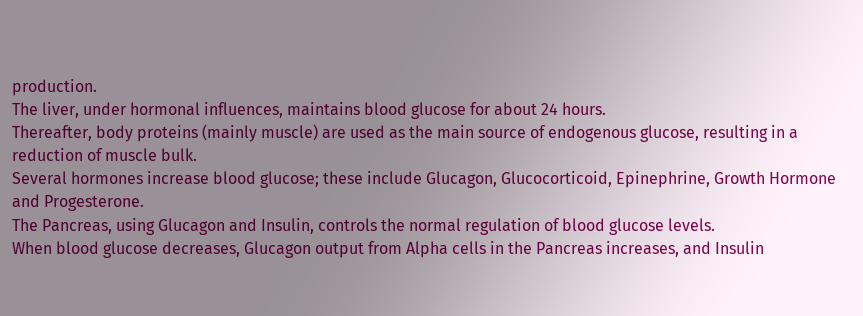production.
The liver, under hormonal influences, maintains blood glucose for about 24 hours.
Thereafter, body proteins (mainly muscle) are used as the main source of endogenous glucose, resulting in a reduction of muscle bulk.
Several hormones increase blood glucose; these include Glucagon, Glucocorticoid, Epinephrine, Growth Hormone and Progesterone.
The Pancreas, using Glucagon and Insulin, controls the normal regulation of blood glucose levels.
When blood glucose decreases, Glucagon output from Alpha cells in the Pancreas increases, and Insulin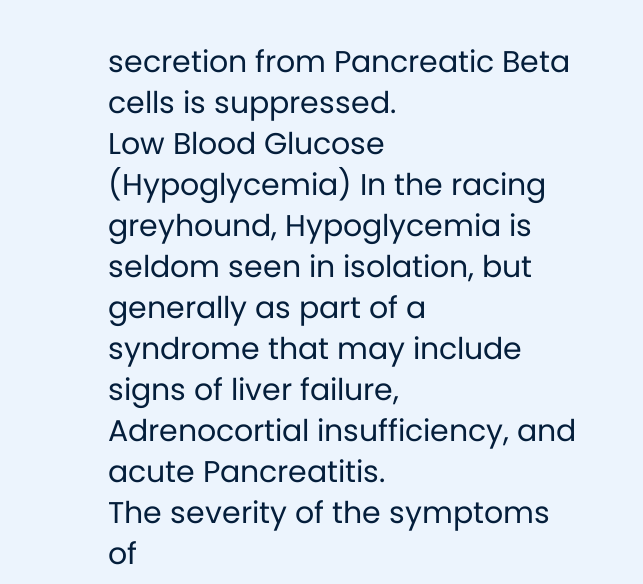secretion from Pancreatic Beta cells is suppressed.
Low Blood Glucose   (Hypoglycemia) In the racing greyhound, Hypoglycemia is seldom seen in isolation, but generally as part of a syndrome that may include signs of liver failure, Adrenocortial insufficiency, and acute Pancreatitis.
The severity of the symptoms of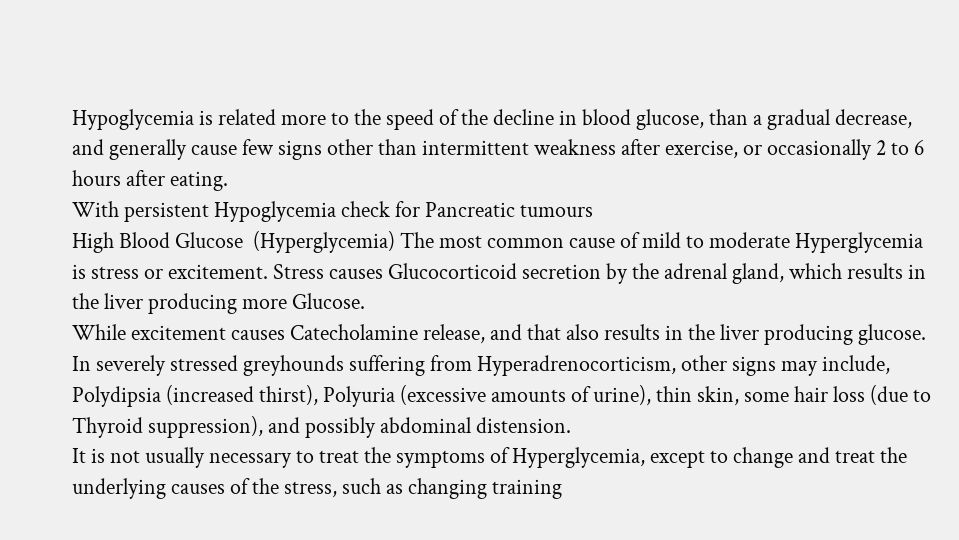Hypoglycemia is related more to the speed of the decline in blood glucose, than a gradual decrease, and generally cause few signs other than intermittent weakness after exercise, or occasionally 2 to 6 hours after eating.
With persistent Hypoglycemia check for Pancreatic tumours
High Blood Glucose  (Hyperglycemia) The most common cause of mild to moderate Hyperglycemia is stress or excitement. Stress causes Glucocorticoid secretion by the adrenal gland, which results in the liver producing more Glucose.
While excitement causes Catecholamine release, and that also results in the liver producing glucose.
In severely stressed greyhounds suffering from Hyperadrenocorticism, other signs may include, Polydipsia (increased thirst), Polyuria (excessive amounts of urine), thin skin, some hair loss (due to Thyroid suppression), and possibly abdominal distension.
It is not usually necessary to treat the symptoms of Hyperglycemia, except to change and treat the underlying causes of the stress, such as changing training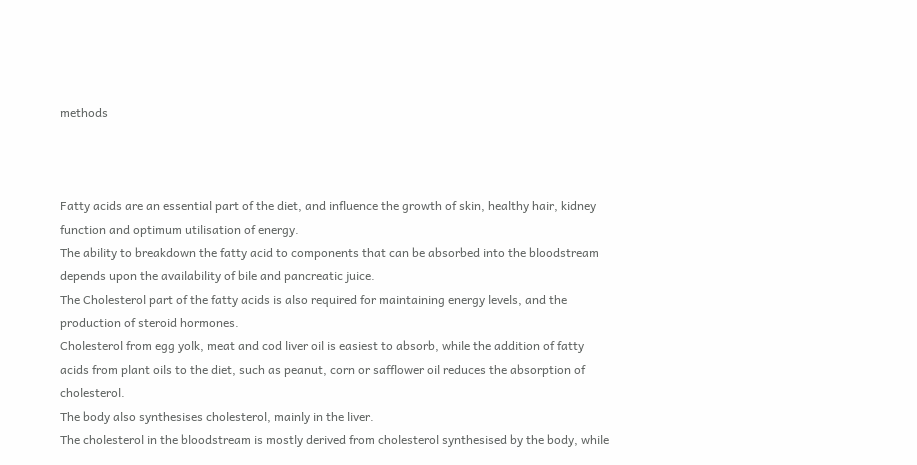methods



Fatty acids are an essential part of the diet, and influence the growth of skin, healthy hair, kidney function and optimum utilisation of energy.
The ability to breakdown the fatty acid to components that can be absorbed into the bloodstream depends upon the availability of bile and pancreatic juice.
The Cholesterol part of the fatty acids is also required for maintaining energy levels, and the production of steroid hormones.
Cholesterol from egg yolk, meat and cod liver oil is easiest to absorb, while the addition of fatty acids from plant oils to the diet, such as peanut, corn or safflower oil reduces the absorption of cholesterol.
The body also synthesises cholesterol, mainly in the liver.
The cholesterol in the bloodstream is mostly derived from cholesterol synthesised by the body, while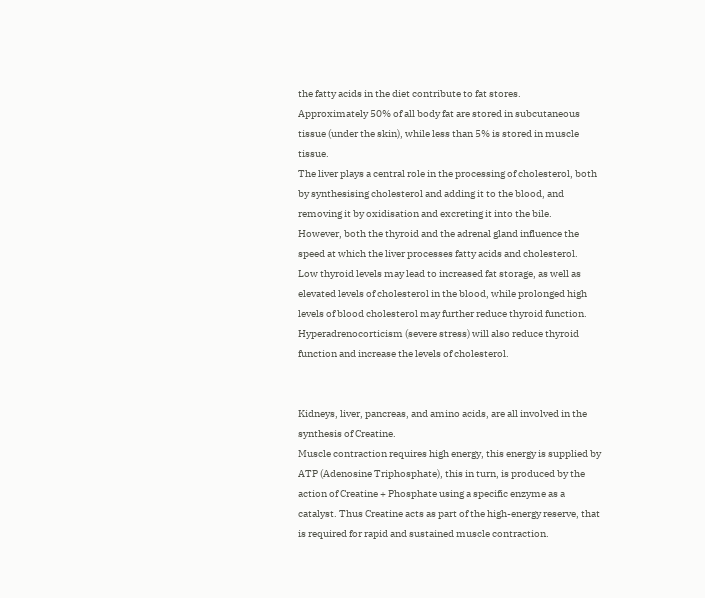the fatty acids in the diet contribute to fat stores.
Approximately 50% of all body fat are stored in subcutaneous tissue (under the skin), while less than 5% is stored in muscle tissue.
The liver plays a central role in the processing of cholesterol, both by synthesising cholesterol and adding it to the blood, and removing it by oxidisation and excreting it into the bile.
However, both the thyroid and the adrenal gland influence the speed at which the liver processes fatty acids and cholesterol.
Low thyroid levels may lead to increased fat storage, as well as elevated levels of cholesterol in the blood, while prolonged high levels of blood cholesterol may further reduce thyroid function.
Hyperadrenocorticism (severe stress) will also reduce thyroid function and increase the levels of cholesterol.


Kidneys, liver, pancreas, and amino acids, are all involved in the synthesis of Creatine.
Muscle contraction requires high energy, this energy is supplied by ATP (Adenosine Triphosphate), this in turn, is produced by the action of Creatine + Phosphate using a specific enzyme as a catalyst. Thus Creatine acts as part of the high-energy reserve, that is required for rapid and sustained muscle contraction.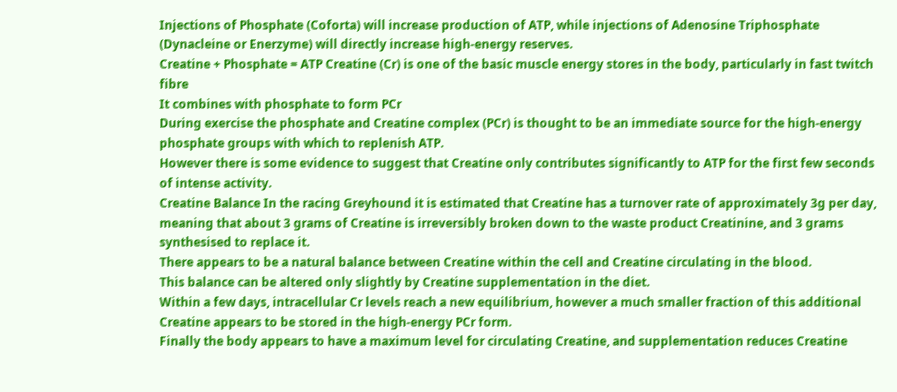Injections of Phosphate (Coforta) will increase production of ATP, while injections of Adenosine Triphosphate (Dynacleine or Enerzyme) will directly increase high-energy reserves.
Creatine + Phosphate = ATP Creatine (Cr) is one of the basic muscle energy stores in the body, particularly in fast twitch fibre
It combines with phosphate to form PCr
During exercise the phosphate and Creatine complex (PCr) is thought to be an immediate source for the high-energy phosphate groups with which to replenish ATP.
However there is some evidence to suggest that Creatine only contributes significantly to ATP for the first few seconds of intense activity.
Creatine Balance In the racing Greyhound it is estimated that Creatine has a turnover rate of approximately 3g per day, meaning that about 3 grams of Creatine is irreversibly broken down to the waste product Creatinine, and 3 grams synthesised to replace it.
There appears to be a natural balance between Creatine within the cell and Creatine circulating in the blood.
This balance can be altered only slightly by Creatine supplementation in the diet.
Within a few days, intracellular Cr levels reach a new equilibrium, however a much smaller fraction of this additional Creatine appears to be stored in the high-energy PCr form.
Finally the body appears to have a maximum level for circulating Creatine, and supplementation reduces Creatine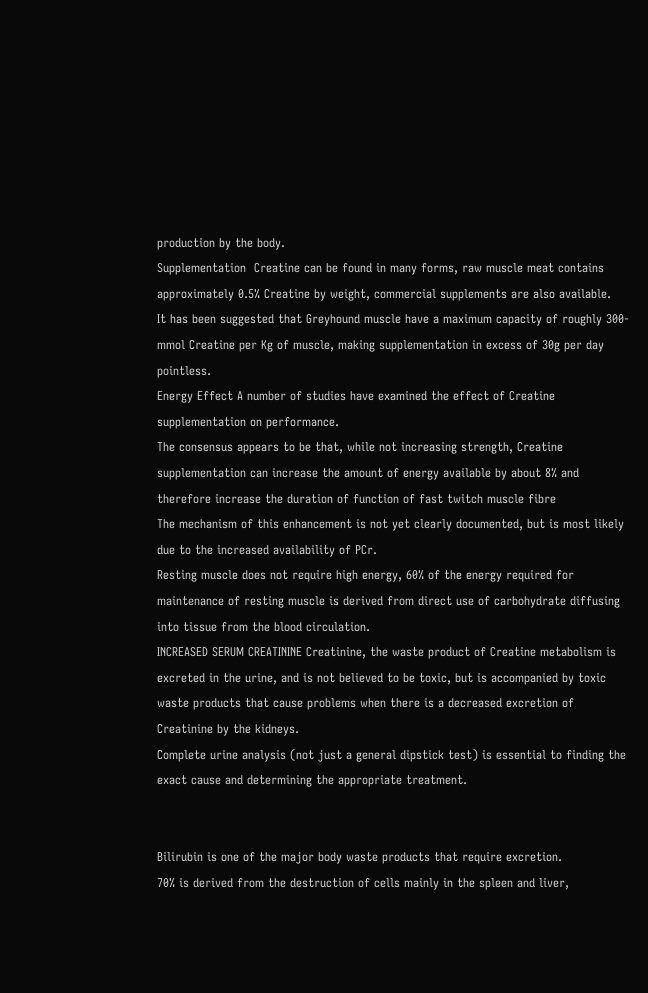production by the body.
Supplementation  Creatine can be found in many forms, raw muscle meat contains approximately 0.5% Creatine by weight, commercial supplements are also available.
It has been suggested that Greyhound muscle have a maximum capacity of roughly 300-mmol Creatine per Kg of muscle, making supplementation in excess of 30g per day pointless.
Energy Effect A number of studies have examined the effect of Creatine supplementation on performance.
The consensus appears to be that, while not increasing strength, Creatine supplementation can increase the amount of energy available by about 8% and therefore increase the duration of function of fast twitch muscle fibre
The mechanism of this enhancement is not yet clearly documented, but is most likely due to the increased availability of PCr.
Resting muscle does not require high energy, 60% of the energy required for maintenance of resting muscle is derived from direct use of carbohydrate diffusing into tissue from the blood circulation.
INCREASED SERUM CREATININE Creatinine, the waste product of Creatine metabolism is excreted in the urine, and is not believed to be toxic, but is accompanied by toxic waste products that cause problems when there is a decreased excretion of Creatinine by the kidneys.
Complete urine analysis (not just a general dipstick test) is essential to finding the exact cause and determining the appropriate treatment.


Bilirubin is one of the major body waste products that require excretion.
70% is derived from the destruction of cells mainly in the spleen and liver,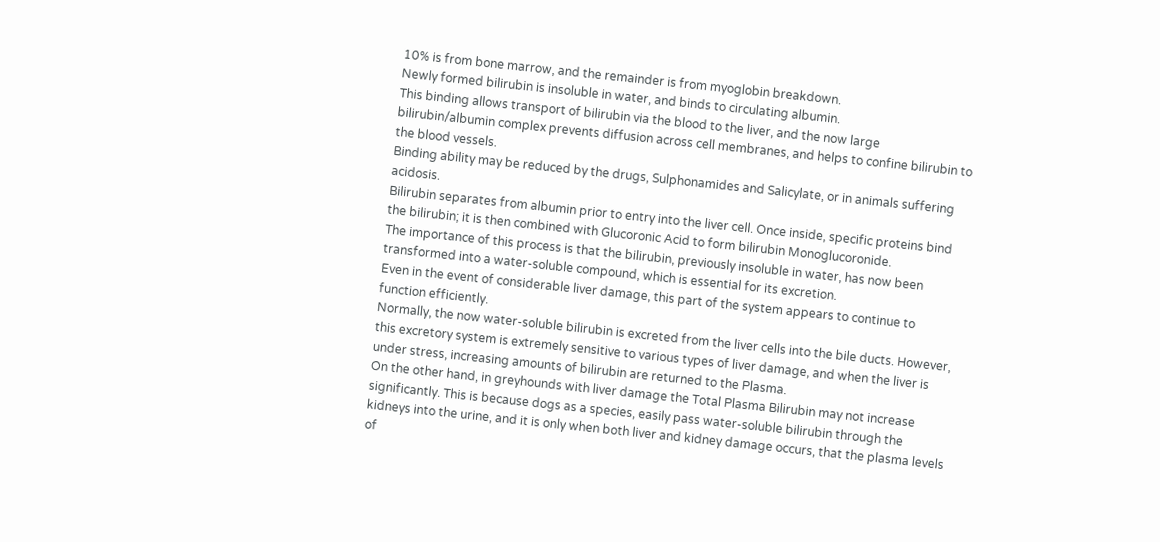10% is from bone marrow, and the remainder is from myoglobin breakdown.
Newly formed bilirubin is insoluble in water, and binds to circulating albumin.
This binding allows transport of bilirubin via the blood to the liver, and the now large bilirubin/albumin complex prevents diffusion across cell membranes, and helps to confine bilirubin to the blood vessels.
Binding ability may be reduced by the drugs, Sulphonamides and Salicylate, or in animals suffering acidosis.
Bilirubin separates from albumin prior to entry into the liver cell. Once inside, specific proteins bind the bilirubin; it is then combined with Glucoronic Acid to form bilirubin Monoglucoronide.
The importance of this process is that the bilirubin, previously insoluble in water, has now been transformed into a water-soluble compound, which is essential for its excretion.
Even in the event of considerable liver damage, this part of the system appears to continue to function efficiently.
Normally, the now water-soluble bilirubin is excreted from the liver cells into the bile ducts. However, this excretory system is extremely sensitive to various types of liver damage, and when the liver is under stress, increasing amounts of bilirubin are returned to the Plasma.
On the other hand, in greyhounds with liver damage the Total Plasma Bilirubin may not increase significantly. This is because dogs as a species, easily pass water-soluble bilirubin through the kidneys into the urine, and it is only when both liver and kidney damage occurs, that the plasma levels of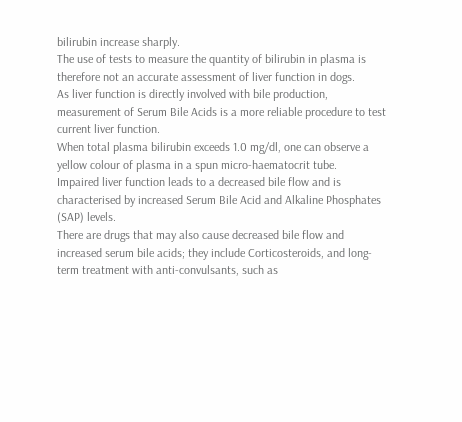bilirubin increase sharply.
The use of tests to measure the quantity of bilirubin in plasma is therefore not an accurate assessment of liver function in dogs.
As liver function is directly involved with bile production, measurement of Serum Bile Acids is a more reliable procedure to test current liver function.
When total plasma bilirubin exceeds 1.0 mg/dl, one can observe a yellow colour of plasma in a spun micro-haematocrit tube.
Impaired liver function leads to a decreased bile flow and is characterised by increased Serum Bile Acid and Alkaline Phosphates (SAP) levels.
There are drugs that may also cause decreased bile flow and increased serum bile acids; they include Corticosteroids, and long-term treatment with anti-convulsants, such as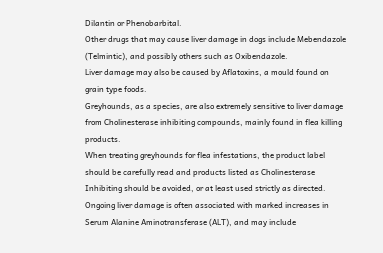Dilantin or Phenobarbital.
Other drugs that may cause liver damage in dogs include Mebendazole (Telmintic), and possibly others such as Oxibendazole.
Liver damage may also be caused by Aflatoxins, a mould found on grain type foods.
Greyhounds, as a species, are also extremely sensitive to liver damage from Cholinesterase inhibiting compounds, mainly found in flea killing products.
When treating greyhounds for flea infestations, the product label should be carefully read and products listed as Cholinesterase Inhibiting should be avoided, or at least used strictly as directed.
Ongoing liver damage is often associated with marked increases in Serum Alanine Aminotransferase (ALT), and may include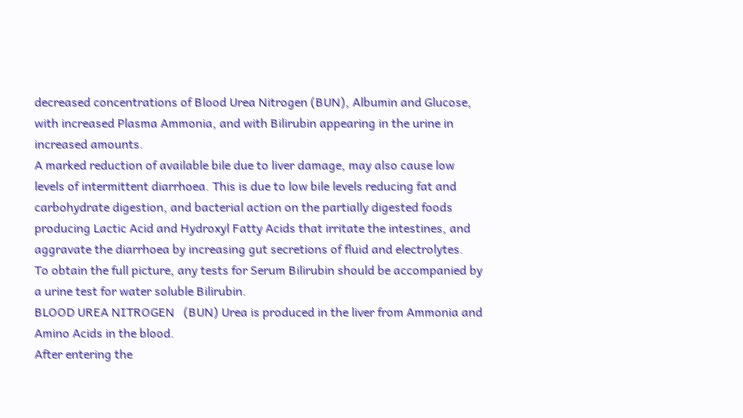decreased concentrations of Blood Urea Nitrogen (BUN), Albumin and Glucose, with increased Plasma Ammonia, and with Bilirubin appearing in the urine in increased amounts.
A marked reduction of available bile due to liver damage, may also cause low levels of intermittent diarrhoea. This is due to low bile levels reducing fat and carbohydrate digestion, and bacterial action on the partially digested foods producing Lactic Acid and Hydroxyl Fatty Acids that irritate the intestines, and aggravate the diarrhoea by increasing gut secretions of fluid and electrolytes.
To obtain the full picture, any tests for Serum Bilirubin should be accompanied by a urine test for water soluble Bilirubin.
BLOOD UREA NITROGEN   (BUN) Urea is produced in the liver from Ammonia and Amino Acids in the blood.
After entering the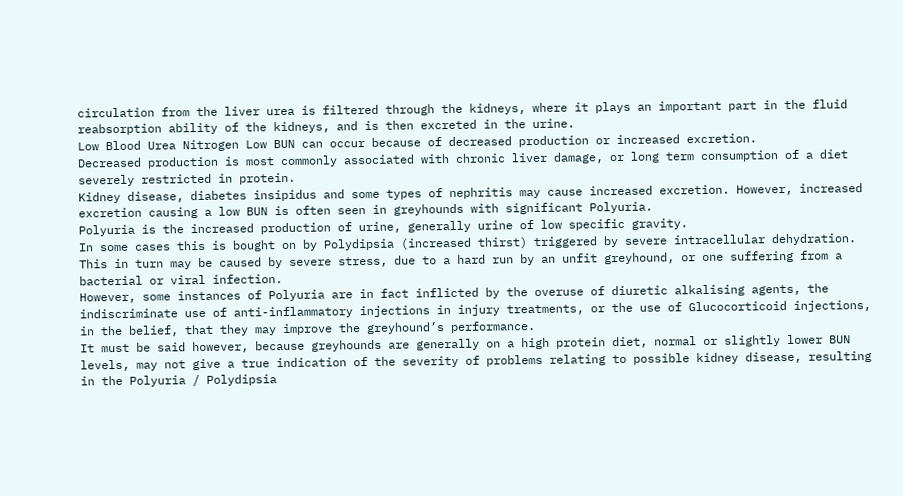circulation from the liver urea is filtered through the kidneys, where it plays an important part in the fluid reabsorption ability of the kidneys, and is then excreted in the urine.
Low Blood Urea Nitrogen Low BUN can occur because of decreased production or increased excretion.
Decreased production is most commonly associated with chronic liver damage, or long term consumption of a diet severely restricted in protein.
Kidney disease, diabetes insipidus and some types of nephritis may cause increased excretion. However, increased excretion causing a low BUN is often seen in greyhounds with significant Polyuria.
Polyuria is the increased production of urine, generally urine of low specific gravity.
In some cases this is bought on by Polydipsia (increased thirst) triggered by severe intracellular dehydration.
This in turn may be caused by severe stress, due to a hard run by an unfit greyhound, or one suffering from a bacterial or viral infection.
However, some instances of Polyuria are in fact inflicted by the overuse of diuretic alkalising agents, the indiscriminate use of anti-inflammatory injections in injury treatments, or the use of Glucocorticoid injections, in the belief, that they may improve the greyhound’s performance.
It must be said however, because greyhounds are generally on a high protein diet, normal or slightly lower BUN levels, may not give a true indication of the severity of problems relating to possible kidney disease, resulting in the Polyuria / Polydipsia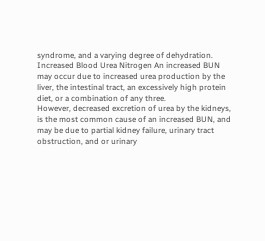syndrome, and a varying degree of dehydration.
Increased Blood Urea Nitrogen An increased BUN may occur due to increased urea production by the liver, the intestinal tract, an excessively high protein diet, or a combination of any three.
However, decreased excretion of urea by the kidneys, is the most common cause of an increased BUN, and may be due to partial kidney failure, urinary tract obstruction, and or urinary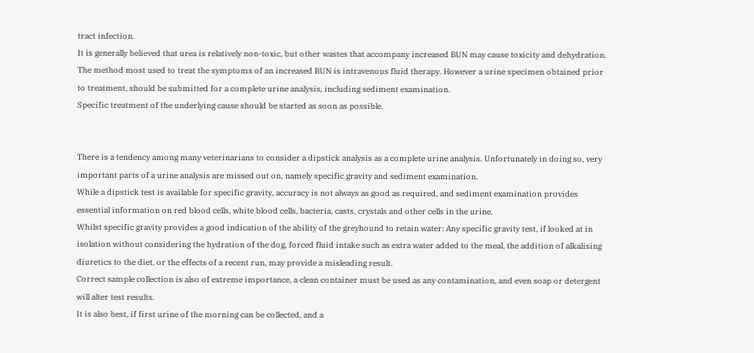tract infection.
It is generally believed that urea is relatively non-toxic, but other wastes that accompany increased BUN may cause toxicity and dehydration.
The method most used to treat the symptoms of an increased BUN is intravenous fluid therapy. However a urine specimen obtained prior to treatment, should be submitted for a complete urine analysis, including sediment examination.
Specific treatment of the underlying cause should be started as soon as possible.


There is a tendency among many veterinarians to consider a dipstick analysis as a complete urine analysis. Unfortunately in doing so, very important parts of a urine analysis are missed out on, namely specific gravity and sediment examination.
While a dipstick test is available for specific gravity, accuracy is not always as good as required, and sediment examination provides essential information on red blood cells, white blood cells, bacteria, casts, crystals and other cells in the urine.
Whilst specific gravity provides a good indication of the ability of the greyhound to retain water: Any specific gravity test, if looked at in isolation without considering the hydration of the dog, forced fluid intake such as extra water added to the meal, the addition of alkalising diuretics to the diet, or the effects of a recent run, may provide a misleading result.
Correct sample collection is also of extreme importance, a clean container must be used as any contamination, and even soap or detergent will alter test results.
It is also best, if first urine of the morning can be collected, and a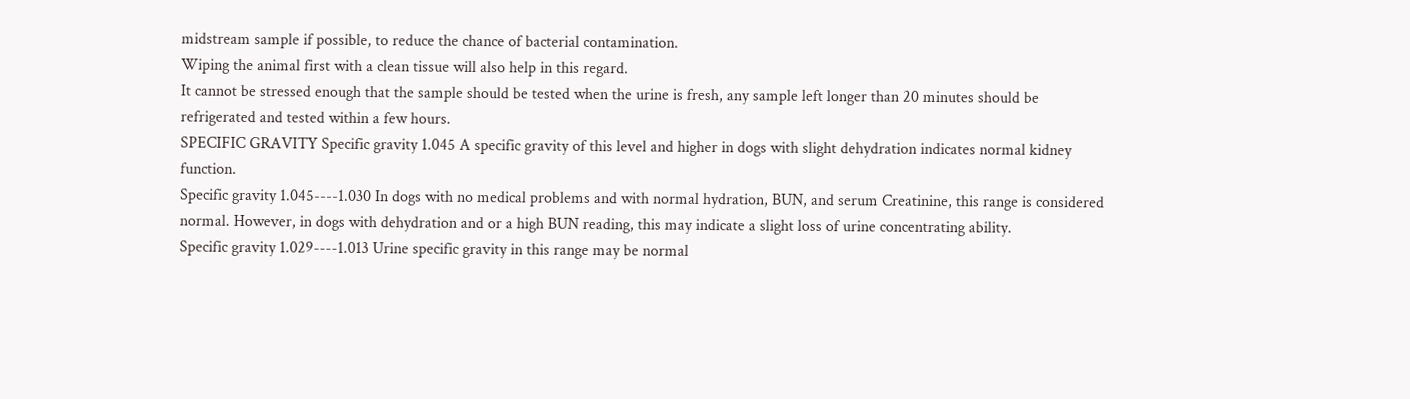midstream sample if possible, to reduce the chance of bacterial contamination.
Wiping the animal first with a clean tissue will also help in this regard.
It cannot be stressed enough that the sample should be tested when the urine is fresh, any sample left longer than 20 minutes should be refrigerated and tested within a few hours.
SPECIFIC GRAVITY Specific gravity 1.045 A specific gravity of this level and higher in dogs with slight dehydration indicates normal kidney function.
Specific gravity 1.045----1.030 In dogs with no medical problems and with normal hydration, BUN, and serum Creatinine, this range is considered normal. However, in dogs with dehydration and or a high BUN reading, this may indicate a slight loss of urine concentrating ability.
Specific gravity 1.029----1.013 Urine specific gravity in this range may be normal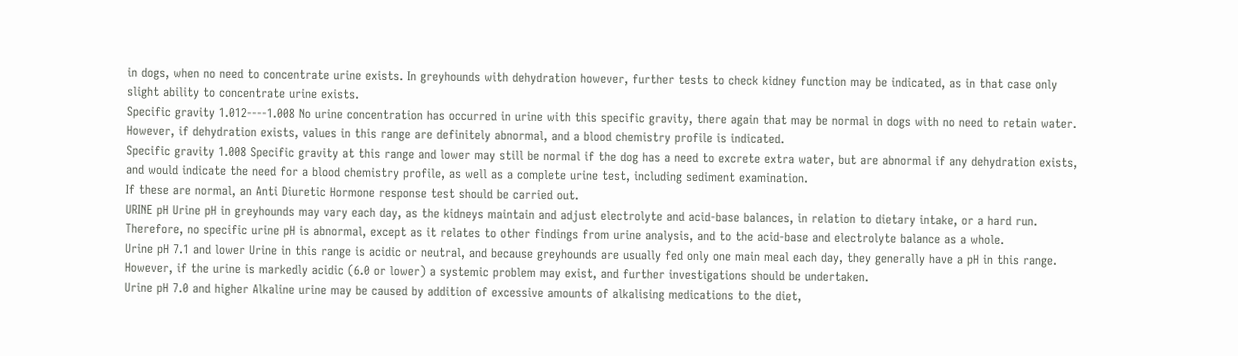in dogs, when no need to concentrate urine exists. In greyhounds with dehydration however, further tests to check kidney function may be indicated, as in that case only slight ability to concentrate urine exists.
Specific gravity 1.012----1.008 No urine concentration has occurred in urine with this specific gravity, there again that may be normal in dogs with no need to retain water. However, if dehydration exists, values in this range are definitely abnormal, and a blood chemistry profile is indicated.
Specific gravity 1.008 Specific gravity at this range and lower may still be normal if the dog has a need to excrete extra water, but are abnormal if any dehydration exists, and would indicate the need for a blood chemistry profile, as well as a complete urine test, including sediment examination.
If these are normal, an Anti Diuretic Hormone response test should be carried out.
URINE pH Urine pH in greyhounds may vary each day, as the kidneys maintain and adjust electrolyte and acid-base balances, in relation to dietary intake, or a hard run.
Therefore, no specific urine pH is abnormal, except as it relates to other findings from urine analysis, and to the acid-base and electrolyte balance as a whole.
Urine pH 7.1 and lower Urine in this range is acidic or neutral, and because greyhounds are usually fed only one main meal each day, they generally have a pH in this range.
However, if the urine is markedly acidic (6.0 or lower) a systemic problem may exist, and further investigations should be undertaken.
Urine pH 7.0 and higher Alkaline urine may be caused by addition of excessive amounts of alkalising medications to the diet,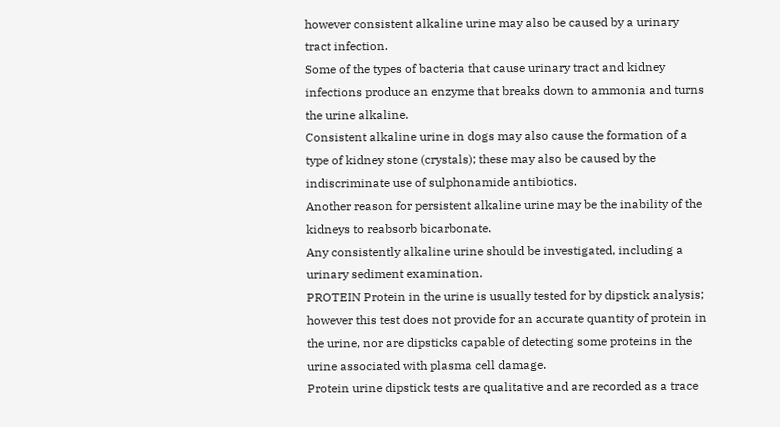however consistent alkaline urine may also be caused by a urinary tract infection.
Some of the types of bacteria that cause urinary tract and kidney infections produce an enzyme that breaks down to ammonia and turns the urine alkaline.
Consistent alkaline urine in dogs may also cause the formation of a type of kidney stone (crystals); these may also be caused by the indiscriminate use of sulphonamide antibiotics.
Another reason for persistent alkaline urine may be the inability of the kidneys to reabsorb bicarbonate.
Any consistently alkaline urine should be investigated, including a urinary sediment examination.
PROTEIN Protein in the urine is usually tested for by dipstick analysis; however this test does not provide for an accurate quantity of protein in the urine, nor are dipsticks capable of detecting some proteins in the urine associated with plasma cell damage.
Protein urine dipstick tests are qualitative and are recorded as a trace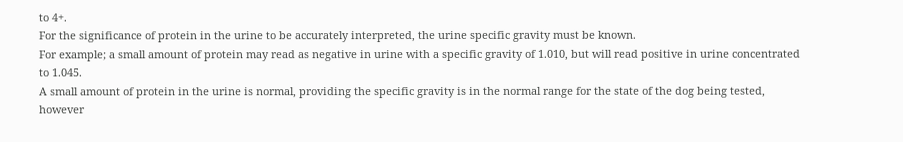to 4+.
For the significance of protein in the urine to be accurately interpreted, the urine specific gravity must be known.
For example; a small amount of protein may read as negative in urine with a specific gravity of 1.010, but will read positive in urine concentrated to 1.045.
A small amount of protein in the urine is normal, providing the specific gravity is in the normal range for the state of the dog being tested, however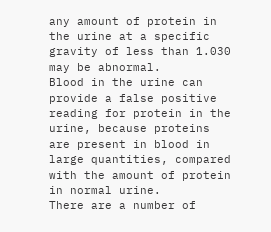any amount of protein in the urine at a specific gravity of less than 1.030 may be abnormal.
Blood in the urine can provide a false positive reading for protein in the urine, because proteins are present in blood in large quantities, compared with the amount of protein in normal urine.
There are a number of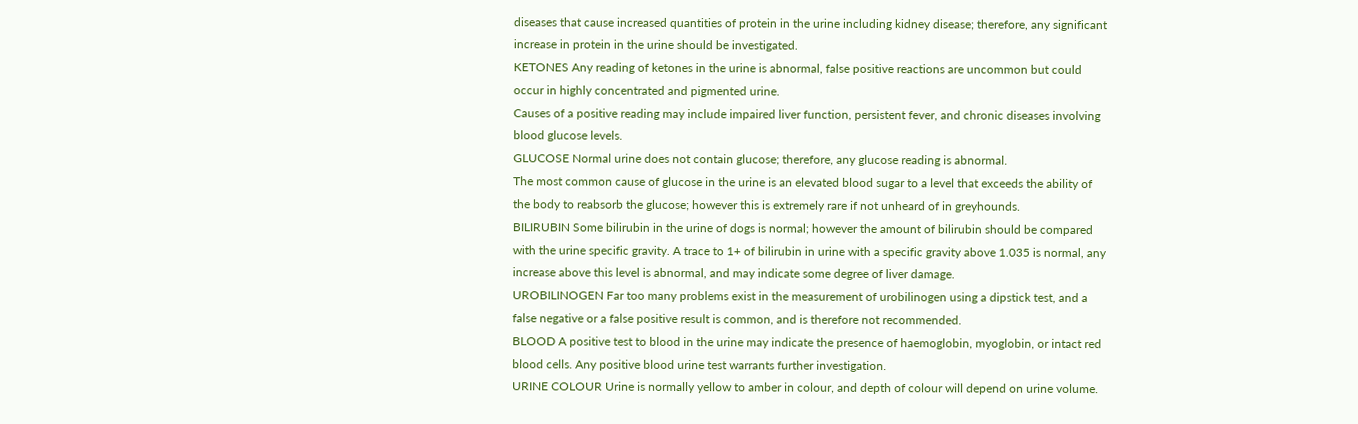diseases that cause increased quantities of protein in the urine including kidney disease; therefore, any significant increase in protein in the urine should be investigated.
KETONES Any reading of ketones in the urine is abnormal, false positive reactions are uncommon but could occur in highly concentrated and pigmented urine.
Causes of a positive reading may include impaired liver function, persistent fever, and chronic diseases involving blood glucose levels.
GLUCOSE Normal urine does not contain glucose; therefore, any glucose reading is abnormal.
The most common cause of glucose in the urine is an elevated blood sugar to a level that exceeds the ability of the body to reabsorb the glucose; however this is extremely rare if not unheard of in greyhounds.
BILIRUBIN Some bilirubin in the urine of dogs is normal; however the amount of bilirubin should be compared with the urine specific gravity. A trace to 1+ of bilirubin in urine with a specific gravity above 1.035 is normal, any increase above this level is abnormal, and may indicate some degree of liver damage.
UROBILINOGEN Far too many problems exist in the measurement of urobilinogen using a dipstick test, and a false negative or a false positive result is common, and is therefore not recommended.
BLOOD A positive test to blood in the urine may indicate the presence of haemoglobin, myoglobin, or intact red blood cells. Any positive blood urine test warrants further investigation.
URINE COLOUR Urine is normally yellow to amber in colour, and depth of colour will depend on urine volume.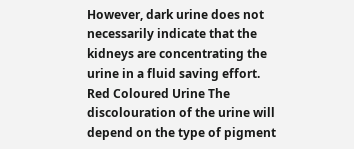However, dark urine does not necessarily indicate that the kidneys are concentrating the urine in a fluid saving effort.
Red Coloured Urine The discolouration of the urine will depend on the type of pigment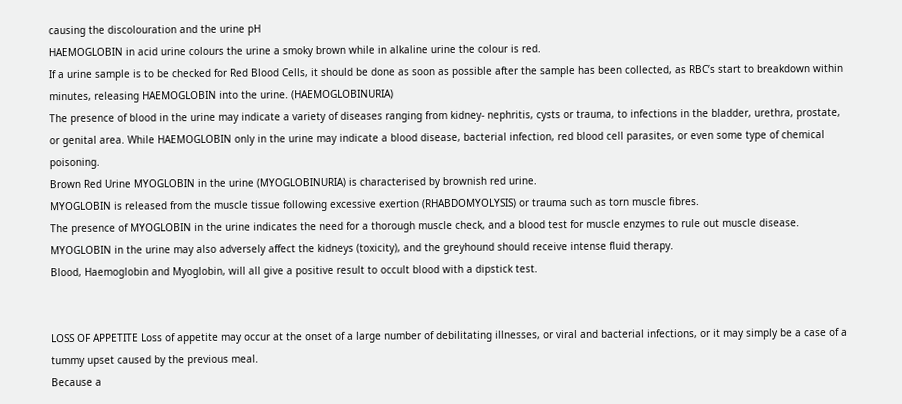causing the discolouration and the urine pH
HAEMOGLOBIN in acid urine colours the urine a smoky brown while in alkaline urine the colour is red.
If a urine sample is to be checked for Red Blood Cells, it should be done as soon as possible after the sample has been collected, as RBC’s start to breakdown within minutes, releasing HAEMOGLOBIN into the urine. (HAEMOGLOBINURIA)
The presence of blood in the urine may indicate a variety of diseases ranging from kidney- nephritis, cysts or trauma, to infections in the bladder, urethra, prostate, or genital area. While HAEMOGLOBIN only in the urine may indicate a blood disease, bacterial infection, red blood cell parasites, or even some type of chemical poisoning.
Brown Red Urine MYOGLOBIN in the urine (MYOGLOBINURIA) is characterised by brownish red urine.
MYOGLOBIN is released from the muscle tissue following excessive exertion (RHABDOMYOLYSIS) or trauma such as torn muscle fibres.
The presence of MYOGLOBIN in the urine indicates the need for a thorough muscle check, and a blood test for muscle enzymes to rule out muscle disease.
MYOGLOBIN in the urine may also adversely affect the kidneys (toxicity), and the greyhound should receive intense fluid therapy.
Blood, Haemoglobin and Myoglobin, will all give a positive result to occult blood with a dipstick test.


LOSS OF APPETITE Loss of appetite may occur at the onset of a large number of debilitating illnesses, or viral and bacterial infections, or it may simply be a case of a tummy upset caused by the previous meal.
Because a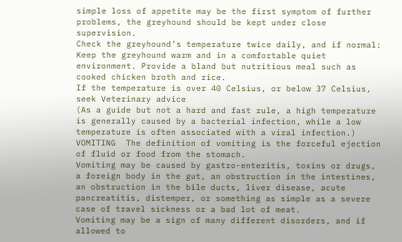simple loss of appetite may be the first symptom of further problems, the greyhound should be kept under close supervision.
Check the greyhound’s temperature twice daily, and if normal: Keep the greyhound warm and in a comfortable quiet environment. Provide a bland but nutritious meal such as cooked chicken broth and rice.
If the temperature is over 40 Celsius, or below 37 Celsius, seek Veterinary advice
(As a guide but not a hard and fast rule, a high temperature is generally caused by a bacterial infection, while a low temperature is often associated with a viral infection.)
VOMITING  The definition of vomiting is the forceful ejection of fluid or food from the stomach.
Vomiting may be caused by gastro-enteritis, toxins or drugs, a foreign body in the gut, an obstruction in the intestines, an obstruction in the bile ducts, liver disease, acute pancreatitis, distemper, or something as simple as a severe case of travel sickness or a bad lot of meat.
Vomiting may be a sign of many different disorders, and if allowed to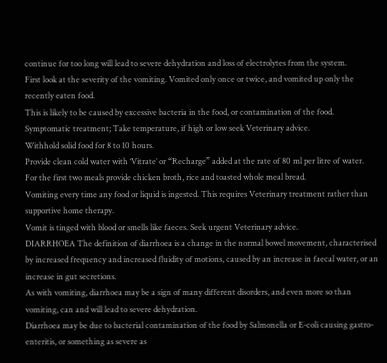continue for too long will lead to severe dehydration and loss of electrolytes from the system.
First look at the severity of the vomiting. Vomited only once or twice, and vomited up only the recently eaten food.
This is likely to be caused by excessive bacteria in the food, or contamination of the food.
Symptomatic treatment; Take temperature, if high or low seek Veterinary advice.
Withhold solid food for 8 to 10 hours.
Provide clean cold water with ‘Vitrate’ or “Recharge” added at the rate of 80 ml per litre of water.
For the first two meals provide chicken broth, rice and toasted whole meal bread.
Vomiting every time any food or liquid is ingested. This requires Veterinary treatment rather than supportive home therapy.
Vomit is tinged with blood or smells like faeces. Seek urgent Veterinary advice.
DIARRHOEA The definition of diarrhoea is a change in the normal bowel movement, characterised by increased frequency and increased fluidity of motions, caused by an increase in faecal water, or an increase in gut secretions.
As with vomiting, diarrhoea may be a sign of many different disorders, and even more so than vomiting, can and will lead to severe dehydration.
Diarrhoea may be due to bacterial contamination of the food by Salmonella or E-coli causing gastro-enteritis, or something as severe as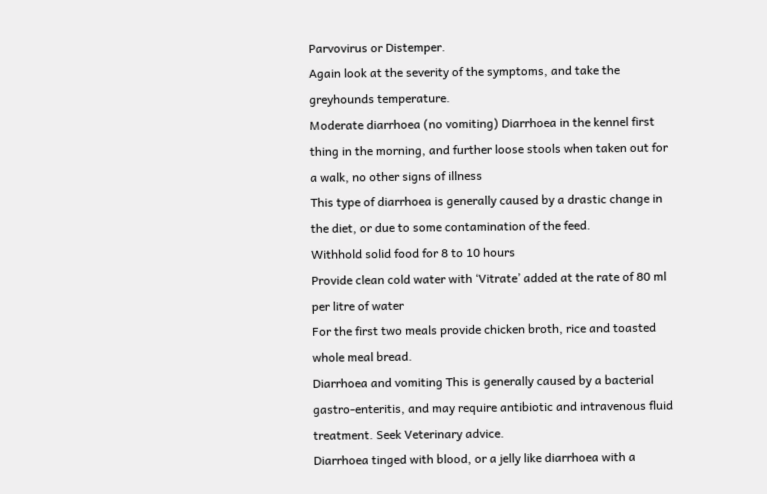Parvovirus or Distemper.
Again look at the severity of the symptoms, and take the greyhounds temperature.
Moderate diarrhoea (no vomiting) Diarrhoea in the kennel first thing in the morning, and further loose stools when taken out for a walk, no other signs of illness
This type of diarrhoea is generally caused by a drastic change in the diet, or due to some contamination of the feed.
Withhold solid food for 8 to 10 hours
Provide clean cold water with ‘Vitrate’ added at the rate of 80 ml per litre of water
For the first two meals provide chicken broth, rice and toasted whole meal bread.
Diarrhoea and vomiting This is generally caused by a bacterial gastro-enteritis, and may require antibiotic and intravenous fluid treatment. Seek Veterinary advice.
Diarrhoea tinged with blood, or a jelly like diarrhoea with a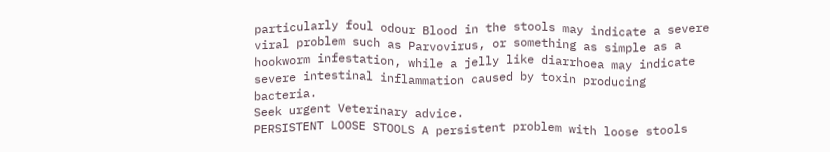particularly foul odour Blood in the stools may indicate a severe viral problem such as Parvovirus, or something as simple as a hookworm infestation, while a jelly like diarrhoea may indicate severe intestinal inflammation caused by toxin producing bacteria.
Seek urgent Veterinary advice.
PERSISTENT LOOSE STOOLS A persistent problem with loose stools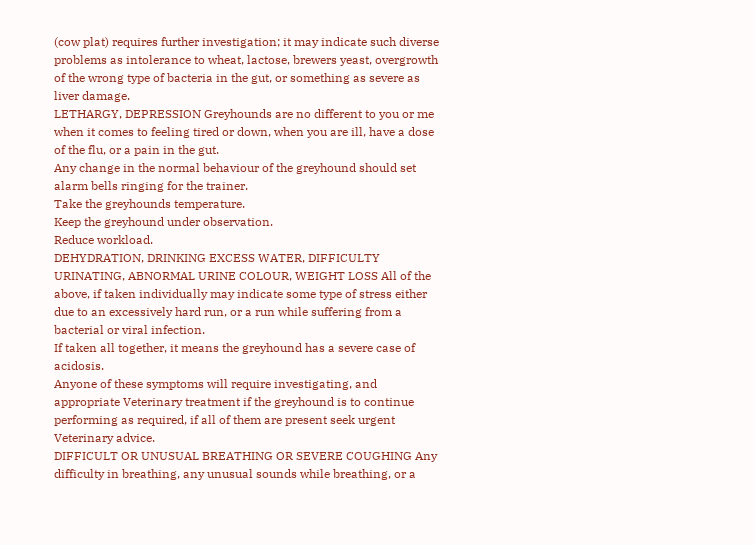(cow plat) requires further investigation; it may indicate such diverse problems as intolerance to wheat, lactose, brewers yeast, overgrowth of the wrong type of bacteria in the gut, or something as severe as liver damage.
LETHARGY, DEPRESSION Greyhounds are no different to you or me when it comes to feeling tired or down, when you are ill, have a dose of the flu, or a pain in the gut.
Any change in the normal behaviour of the greyhound should set alarm bells ringing for the trainer.
Take the greyhounds temperature.
Keep the greyhound under observation.
Reduce workload.
DEHYDRATION, DRINKING EXCESS WATER, DIFFICULTY URINATING, ABNORMAL URINE COLOUR, WEIGHT LOSS All of the above, if taken individually may indicate some type of stress either due to an excessively hard run, or a run while suffering from a bacterial or viral infection.
If taken all together, it means the greyhound has a severe case of acidosis.
Anyone of these symptoms will require investigating, and appropriate Veterinary treatment if the greyhound is to continue performing as required, if all of them are present seek urgent Veterinary advice.
DIFFICULT OR UNUSUAL BREATHING OR SEVERE COUGHING Any difficulty in breathing, any unusual sounds while breathing, or a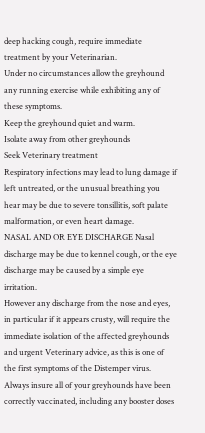deep hacking cough, require immediate treatment by your Veterinarian.
Under no circumstances allow the greyhound any running exercise while exhibiting any of these symptoms.
Keep the greyhound quiet and warm.
Isolate away from other greyhounds
Seek Veterinary treatment
Respiratory infections may lead to lung damage if left untreated, or the unusual breathing you hear may be due to severe tonsillitis, soft palate malformation, or even heart damage.
NASAL AND OR EYE DISCHARGE Nasal discharge may be due to kennel cough, or the eye discharge may be caused by a simple eye irritation.
However any discharge from the nose and eyes, in particular if it appears crusty, will require the immediate isolation of the affected greyhounds and urgent Veterinary advice, as this is one of the first symptoms of the Distemper virus.
Always insure all of your greyhounds have been correctly vaccinated, including any booster doses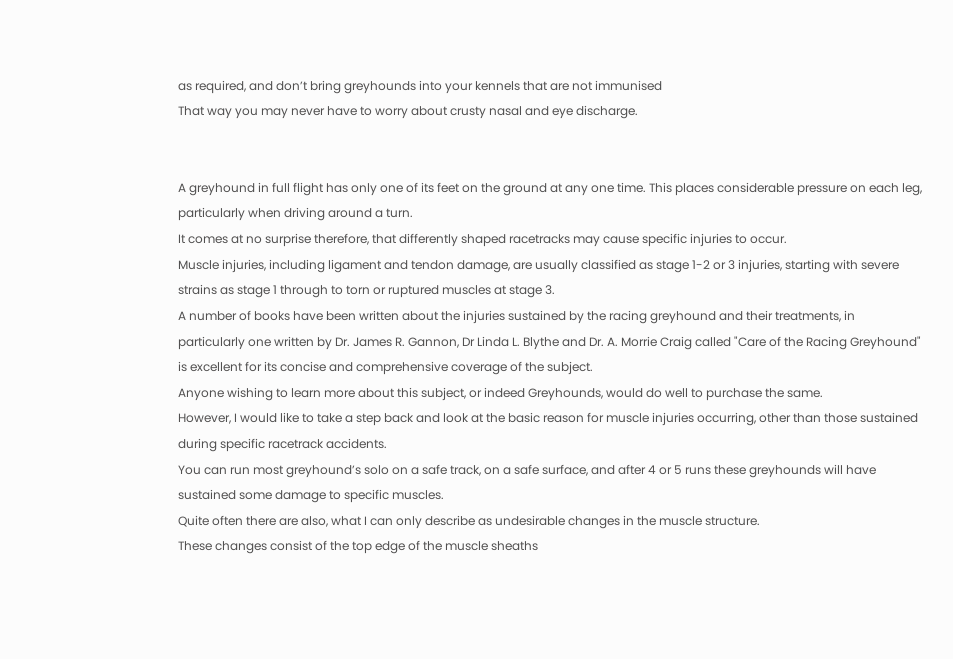as required, and don’t bring greyhounds into your kennels that are not immunised
That way you may never have to worry about crusty nasal and eye discharge.


A greyhound in full flight has only one of its feet on the ground at any one time. This places considerable pressure on each leg, particularly when driving around a turn.
It comes at no surprise therefore, that differently shaped racetracks may cause specific injuries to occur.
Muscle injuries, including ligament and tendon damage, are usually classified as stage 1-2 or 3 injuries, starting with severe strains as stage 1 through to torn or ruptured muscles at stage 3.
A number of books have been written about the injuries sustained by the racing greyhound and their treatments, in particularly one written by Dr. James R. Gannon, Dr Linda L. Blythe and Dr. A. Morrie Craig called "Care of the Racing Greyhound" is excellent for its concise and comprehensive coverage of the subject.
Anyone wishing to learn more about this subject, or indeed Greyhounds, would do well to purchase the same.
However, I would like to take a step back and look at the basic reason for muscle injuries occurring, other than those sustained during specific racetrack accidents.
You can run most greyhound’s solo on a safe track, on a safe surface, and after 4 or 5 runs these greyhounds will have sustained some damage to specific muscles.
Quite often there are also, what I can only describe as undesirable changes in the muscle structure.
These changes consist of the top edge of the muscle sheaths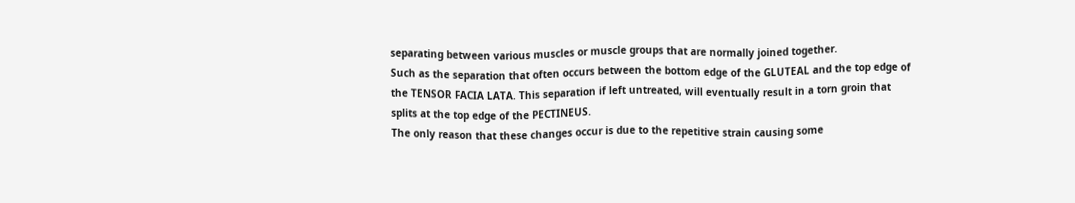separating between various muscles or muscle groups that are normally joined together.
Such as the separation that often occurs between the bottom edge of the GLUTEAL and the top edge of the TENSOR FACIA LATA. This separation if left untreated, will eventually result in a torn groin that splits at the top edge of the PECTINEUS.
The only reason that these changes occur is due to the repetitive strain causing some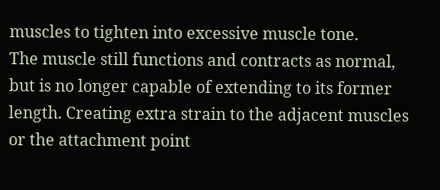muscles to tighten into excessive muscle tone.
The muscle still functions and contracts as normal, but is no longer capable of extending to its former length. Creating extra strain to the adjacent muscles or the attachment point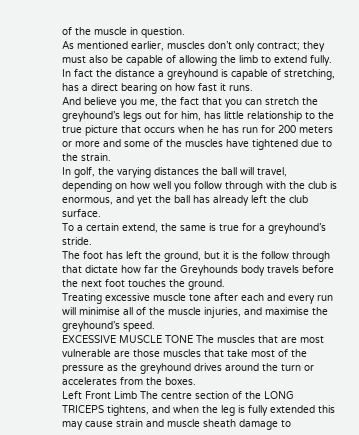of the muscle in question.
As mentioned earlier, muscles don’t only contract; they must also be capable of allowing the limb to extend fully. In fact the distance a greyhound is capable of stretching, has a direct bearing on how fast it runs.
And believe you me, the fact that you can stretch the greyhound’s legs out for him, has little relationship to the true picture that occurs when he has run for 200 meters or more and some of the muscles have tightened due to the strain.
In golf, the varying distances the ball will travel, depending on how well you follow through with the club is enormous, and yet the ball has already left the club surface.
To a certain extend, the same is true for a greyhound’s stride.
The foot has left the ground, but it is the follow through that dictate how far the Greyhounds body travels before the next foot touches the ground.
Treating excessive muscle tone after each and every run will minimise all of the muscle injuries, and maximise the greyhound’s speed.
EXCESSIVE MUSCLE TONE The muscles that are most vulnerable are those muscles that take most of the pressure as the greyhound drives around the turn or accelerates from the boxes.
Left Front Limb The centre section of the LONG TRICEPS tightens, and when the leg is fully extended this may cause strain and muscle sheath damage to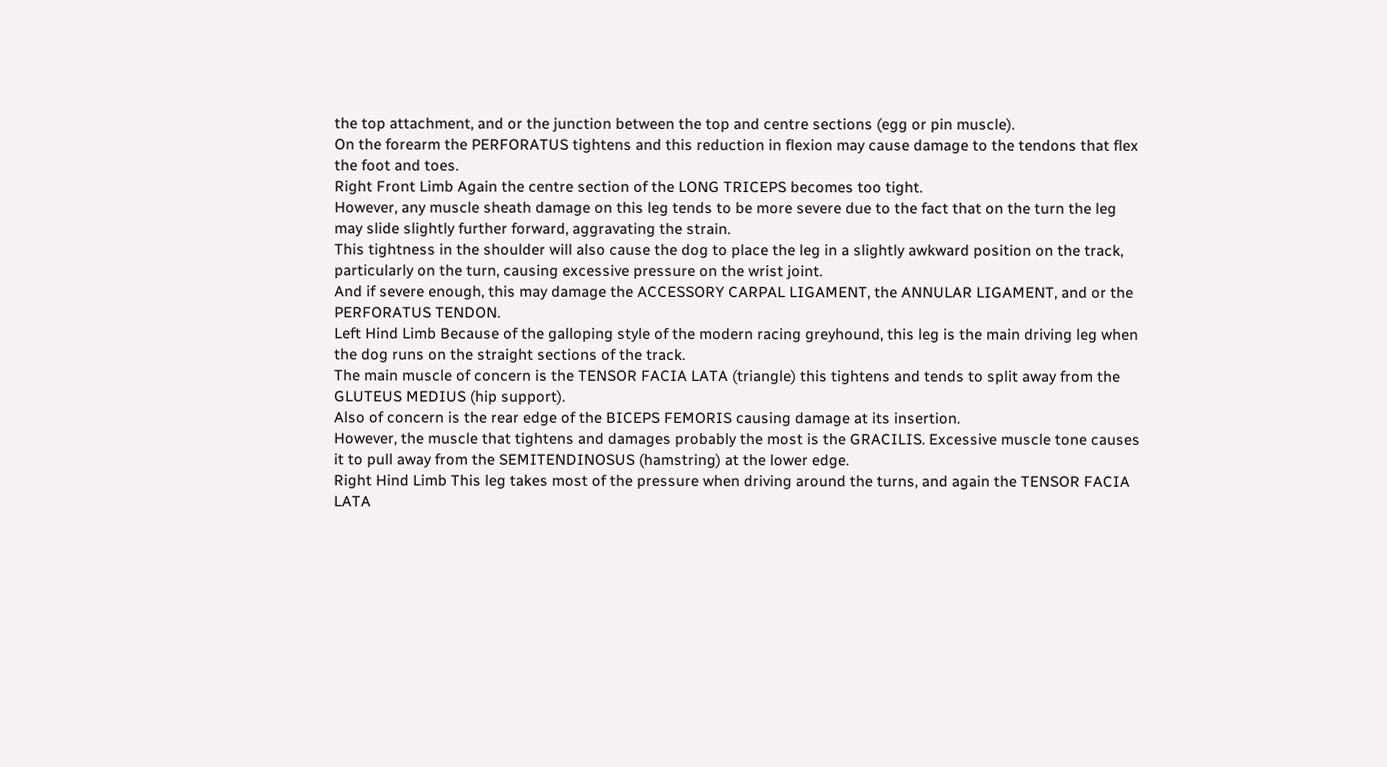the top attachment, and or the junction between the top and centre sections (egg or pin muscle).
On the forearm the PERFORATUS tightens and this reduction in flexion may cause damage to the tendons that flex the foot and toes.
Right Front Limb Again the centre section of the LONG TRICEPS becomes too tight.
However, any muscle sheath damage on this leg tends to be more severe due to the fact that on the turn the leg may slide slightly further forward, aggravating the strain.
This tightness in the shoulder will also cause the dog to place the leg in a slightly awkward position on the track, particularly on the turn, causing excessive pressure on the wrist joint.
And if severe enough, this may damage the ACCESSORY CARPAL LIGAMENT, the ANNULAR LIGAMENT, and or the PERFORATUS TENDON.
Left Hind Limb Because of the galloping style of the modern racing greyhound, this leg is the main driving leg when the dog runs on the straight sections of the track.
The main muscle of concern is the TENSOR FACIA LATA (triangle) this tightens and tends to split away from the GLUTEUS MEDIUS (hip support).
Also of concern is the rear edge of the BICEPS FEMORIS causing damage at its insertion.
However, the muscle that tightens and damages probably the most is the GRACILIS. Excessive muscle tone causes it to pull away from the SEMITENDINOSUS (hamstring) at the lower edge.
Right Hind Limb This leg takes most of the pressure when driving around the turns, and again the TENSOR FACIA LATA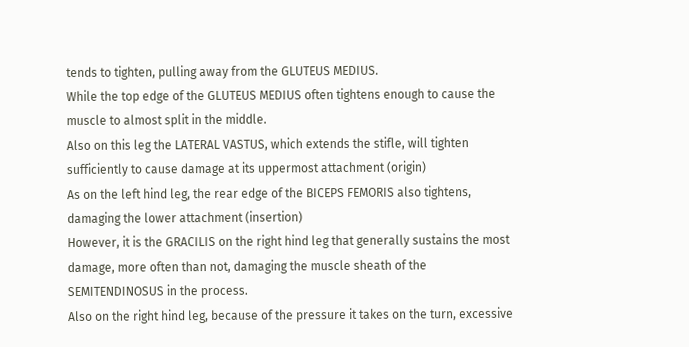tends to tighten, pulling away from the GLUTEUS MEDIUS.
While the top edge of the GLUTEUS MEDIUS often tightens enough to cause the muscle to almost split in the middle.
Also on this leg the LATERAL VASTUS, which extends the stifle, will tighten sufficiently to cause damage at its uppermost attachment (origin)
As on the left hind leg, the rear edge of the BICEPS FEMORIS also tightens, damaging the lower attachment (insertion)
However, it is the GRACILIS on the right hind leg that generally sustains the most damage, more often than not, damaging the muscle sheath of the SEMITENDINOSUS in the process.
Also on the right hind leg, because of the pressure it takes on the turn, excessive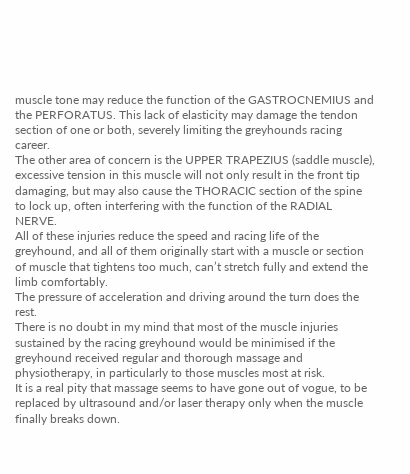muscle tone may reduce the function of the GASTROCNEMIUS and the PERFORATUS. This lack of elasticity may damage the tendon section of one or both, severely limiting the greyhounds racing career.
The other area of concern is the UPPER TRAPEZIUS (saddle muscle), excessive tension in this muscle will not only result in the front tip damaging, but may also cause the THORACIC section of the spine to lock up, often interfering with the function of the RADIAL NERVE.
All of these injuries reduce the speed and racing life of the greyhound, and all of them originally start with a muscle or section of muscle that tightens too much, can’t stretch fully and extend the limb comfortably.
The pressure of acceleration and driving around the turn does the rest.
There is no doubt in my mind that most of the muscle injuries sustained by the racing greyhound would be minimised if the greyhound received regular and thorough massage and physiotherapy, in particularly to those muscles most at risk.
It is a real pity that massage seems to have gone out of vogue, to be replaced by ultrasound and/or laser therapy only when the muscle finally breaks down.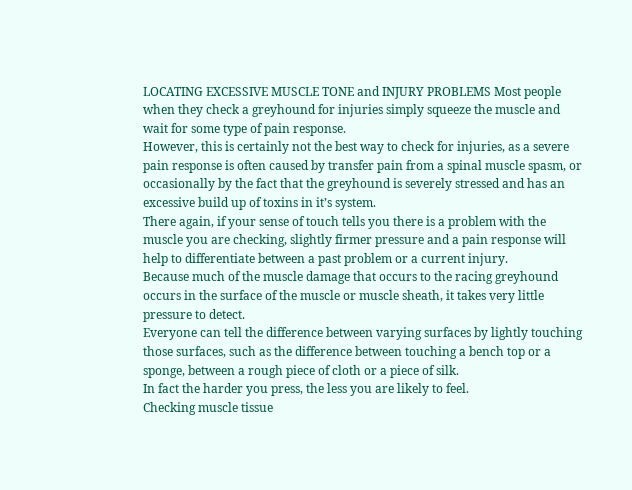LOCATING EXCESSIVE MUSCLE TONE and INJURY PROBLEMS Most people when they check a greyhound for injuries simply squeeze the muscle and wait for some type of pain response.
However, this is certainly not the best way to check for injuries, as a severe pain response is often caused by transfer pain from a spinal muscle spasm, or occasionally by the fact that the greyhound is severely stressed and has an excessive build up of toxins in it’s system.
There again, if your sense of touch tells you there is a problem with the muscle you are checking, slightly firmer pressure and a pain response will help to differentiate between a past problem or a current injury.
Because much of the muscle damage that occurs to the racing greyhound occurs in the surface of the muscle or muscle sheath, it takes very little pressure to detect.
Everyone can tell the difference between varying surfaces by lightly touching those surfaces, such as the difference between touching a bench top or a sponge, between a rough piece of cloth or a piece of silk.
In fact the harder you press, the less you are likely to feel.
Checking muscle tissue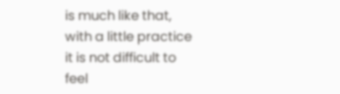is much like that, with a little practice it is not difficult to feel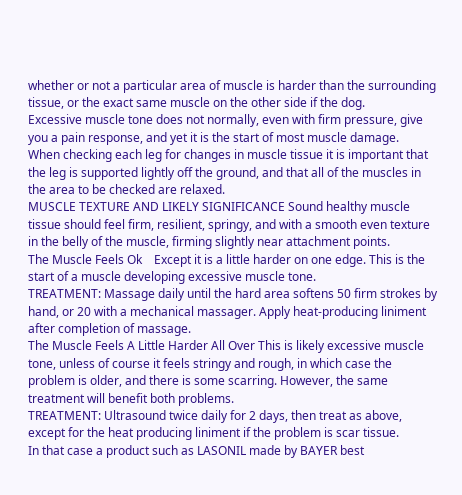whether or not a particular area of muscle is harder than the surrounding tissue, or the exact same muscle on the other side if the dog.
Excessive muscle tone does not normally, even with firm pressure, give you a pain response, and yet it is the start of most muscle damage.
When checking each leg for changes in muscle tissue it is important that the leg is supported lightly off the ground, and that all of the muscles in the area to be checked are relaxed.
MUSCLE TEXTURE AND LIKELY SIGNIFICANCE Sound healthy muscle tissue should feel firm, resilient, springy, and with a smooth even texture in the belly of the muscle, firming slightly near attachment points.
The Muscle Feels Ok    Except it is a little harder on one edge. This is the start of a muscle developing excessive muscle tone.
TREATMENT: Massage daily until the hard area softens 50 firm strokes by hand, or 20 with a mechanical massager. Apply heat-producing liniment after completion of massage.
The Muscle Feels A Little Harder All Over This is likely excessive muscle tone, unless of course it feels stringy and rough, in which case the problem is older, and there is some scarring. However, the same treatment will benefit both problems.
TREATMENT: Ultrasound twice daily for 2 days, then treat as above, except for the heat producing liniment if the problem is scar tissue.
In that case a product such as LASONIL made by BAYER best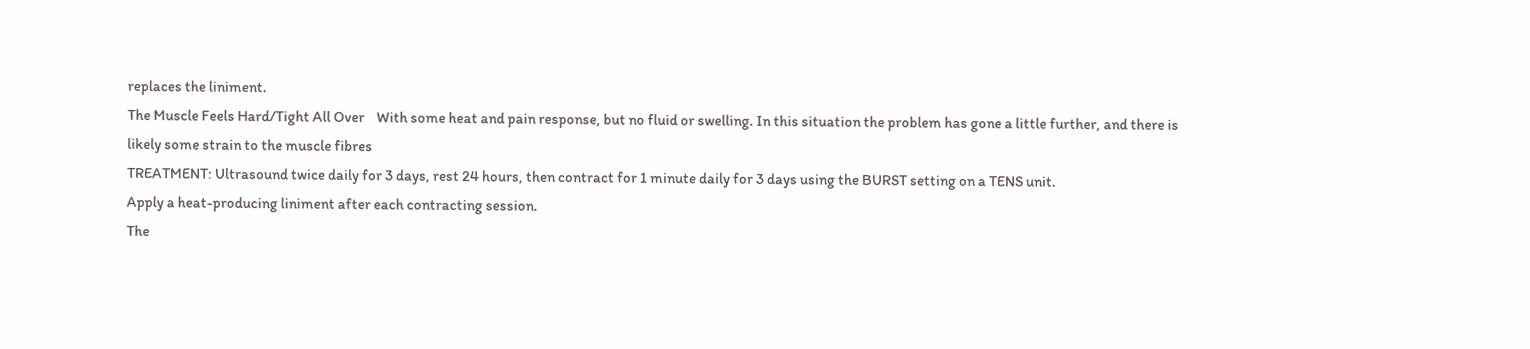replaces the liniment.
The Muscle Feels Hard/Tight All Over    With some heat and pain response, but no fluid or swelling. In this situation the problem has gone a little further, and there is likely some strain to the muscle fibres
TREATMENT: Ultrasound twice daily for 3 days, rest 24 hours, then contract for 1 minute daily for 3 days using the BURST setting on a TENS unit.
Apply a heat-producing liniment after each contracting session.
The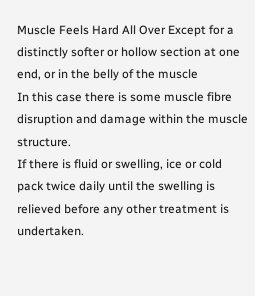Muscle Feels Hard All Over Except for a distinctly softer or hollow section at one end, or in the belly of the muscle
In this case there is some muscle fibre disruption and damage within the muscle structure.
If there is fluid or swelling, ice or cold pack twice daily until the swelling is relieved before any other treatment is undertaken.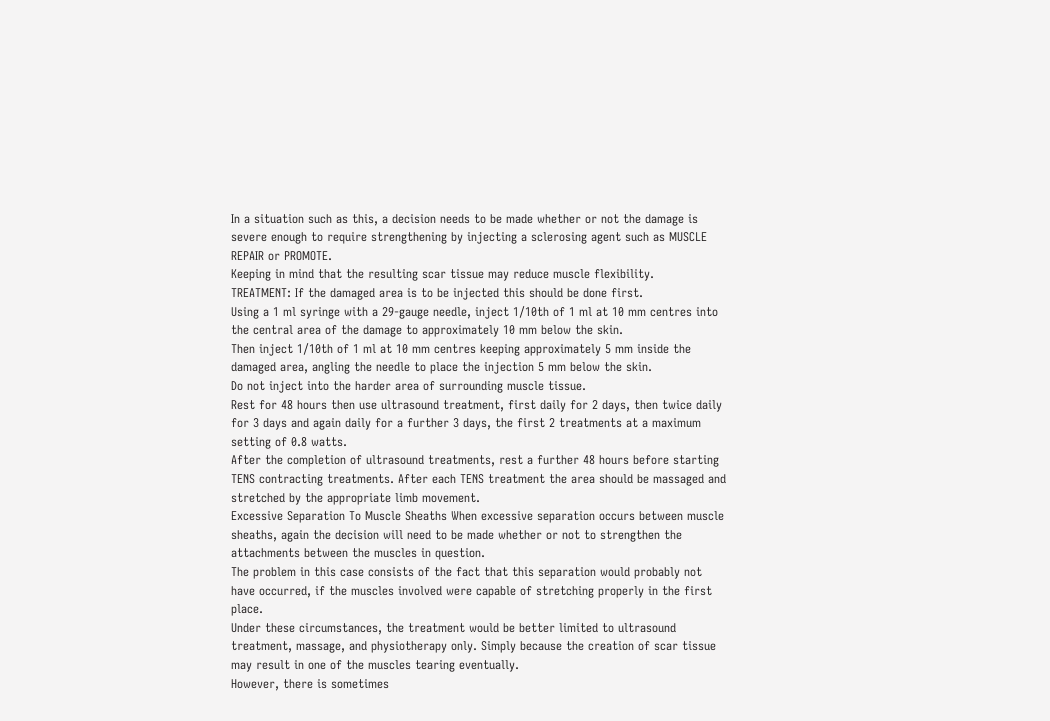In a situation such as this, a decision needs to be made whether or not the damage is severe enough to require strengthening by injecting a sclerosing agent such as MUSCLE REPAIR or PROMOTE.
Keeping in mind that the resulting scar tissue may reduce muscle flexibility.
TREATMENT: If the damaged area is to be injected this should be done first.
Using a 1 ml syringe with a 29-gauge needle, inject 1/10th of 1 ml at 10 mm centres into the central area of the damage to approximately 10 mm below the skin.
Then inject 1/10th of 1 ml at 10 mm centres keeping approximately 5 mm inside the damaged area, angling the needle to place the injection 5 mm below the skin.
Do not inject into the harder area of surrounding muscle tissue.
Rest for 48 hours then use ultrasound treatment, first daily for 2 days, then twice daily for 3 days and again daily for a further 3 days, the first 2 treatments at a maximum setting of 0.8 watts.
After the completion of ultrasound treatments, rest a further 48 hours before starting TENS contracting treatments. After each TENS treatment the area should be massaged and stretched by the appropriate limb movement.
Excessive Separation To Muscle Sheaths When excessive separation occurs between muscle sheaths, again the decision will need to be made whether or not to strengthen the attachments between the muscles in question.
The problem in this case consists of the fact that this separation would probably not have occurred, if the muscles involved were capable of stretching properly in the first place.
Under these circumstances, the treatment would be better limited to ultrasound treatment, massage, and physiotherapy only. Simply because the creation of scar tissue may result in one of the muscles tearing eventually.
However, there is sometimes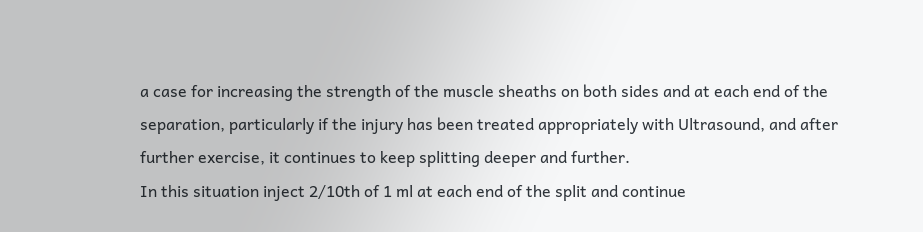a case for increasing the strength of the muscle sheaths on both sides and at each end of the separation, particularly if the injury has been treated appropriately with Ultrasound, and after further exercise, it continues to keep splitting deeper and further.
In this situation inject 2/10th of 1 ml at each end of the split and continue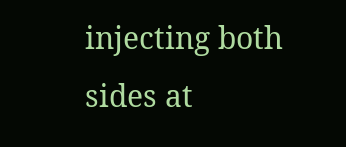injecting both sides at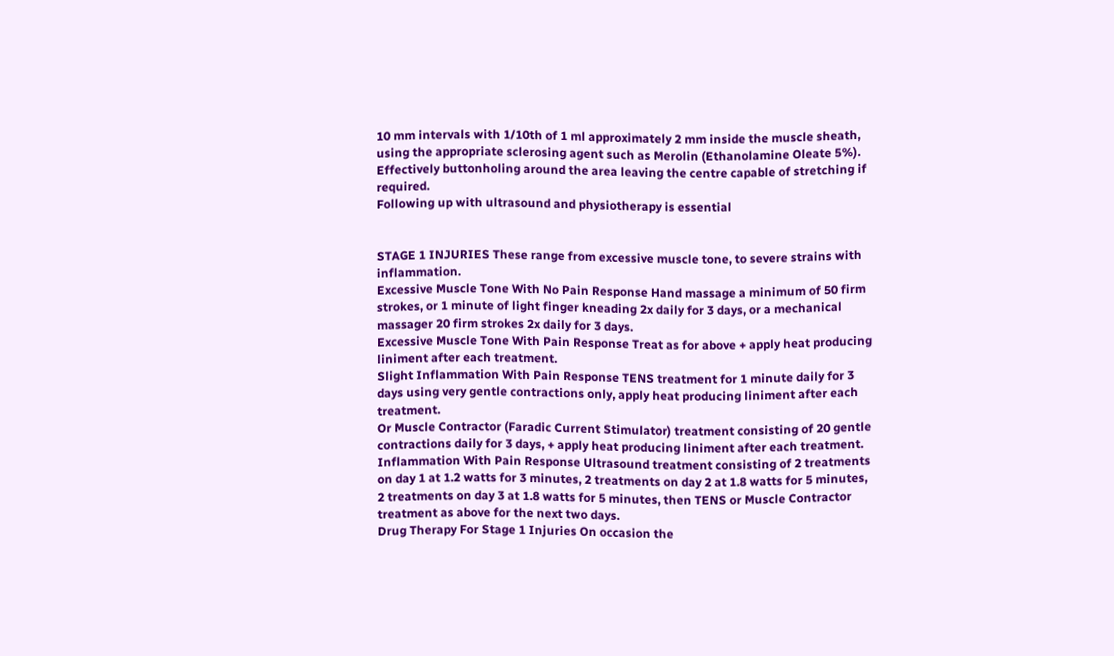10 mm intervals with 1/10th of 1 ml approximately 2 mm inside the muscle sheath, using the appropriate sclerosing agent such as Merolin (Ethanolamine Oleate 5%). Effectively buttonholing around the area leaving the centre capable of stretching if required.
Following up with ultrasound and physiotherapy is essential


STAGE 1 INJURIES These range from excessive muscle tone, to severe strains with inflammation.
Excessive Muscle Tone With No Pain Response Hand massage a minimum of 50 firm strokes, or 1 minute of light finger kneading 2x daily for 3 days, or a mechanical massager 20 firm strokes 2x daily for 3 days.
Excessive Muscle Tone With Pain Response Treat as for above + apply heat producing liniment after each treatment.
Slight Inflammation With Pain Response TENS treatment for 1 minute daily for 3 days using very gentle contractions only, apply heat producing liniment after each treatment.
Or Muscle Contractor (Faradic Current Stimulator) treatment consisting of 20 gentle contractions daily for 3 days, + apply heat producing liniment after each treatment.
Inflammation With Pain Response Ultrasound treatment consisting of 2 treatments on day 1 at 1.2 watts for 3 minutes, 2 treatments on day 2 at 1.8 watts for 5 minutes, 2 treatments on day 3 at 1.8 watts for 5 minutes, then TENS or Muscle Contractor treatment as above for the next two days.
Drug Therapy For Stage 1 Injuries On occasion the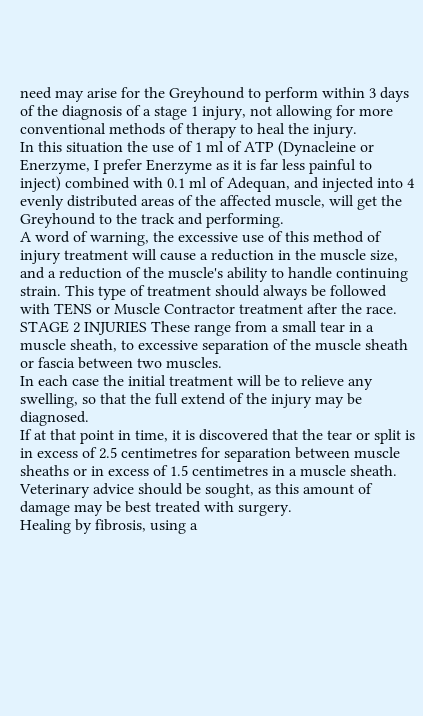need may arise for the Greyhound to perform within 3 days of the diagnosis of a stage 1 injury, not allowing for more conventional methods of therapy to heal the injury.
In this situation the use of 1 ml of ATP (Dynacleine or Enerzyme, I prefer Enerzyme as it is far less painful to inject) combined with 0.1 ml of Adequan, and injected into 4 evenly distributed areas of the affected muscle, will get the Greyhound to the track and performing.
A word of warning, the excessive use of this method of injury treatment will cause a reduction in the muscle size, and a reduction of the muscle's ability to handle continuing strain. This type of treatment should always be followed with TENS or Muscle Contractor treatment after the race.
STAGE 2 INJURIES These range from a small tear in a muscle sheath, to excessive separation of the muscle sheath or fascia between two muscles.
In each case the initial treatment will be to relieve any swelling, so that the full extend of the injury may be diagnosed.
If at that point in time, it is discovered that the tear or split is in excess of 2.5 centimetres for separation between muscle sheaths or in excess of 1.5 centimetres in a muscle sheath. Veterinary advice should be sought, as this amount of damage may be best treated with surgery.
Healing by fibrosis, using a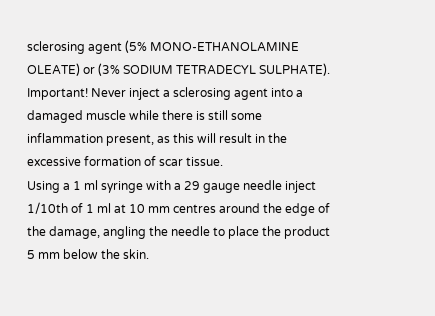sclerosing agent (5% MONO-ETHANOLAMINE OLEATE) or (3% SODIUM TETRADECYL SULPHATE).
Important! Never inject a sclerosing agent into a damaged muscle while there is still some inflammation present, as this will result in the excessive formation of scar tissue.
Using a 1 ml syringe with a 29 gauge needle inject 1/10th of 1 ml at 10 mm centres around the edge of the damage, angling the needle to place the product 5 mm below the skin.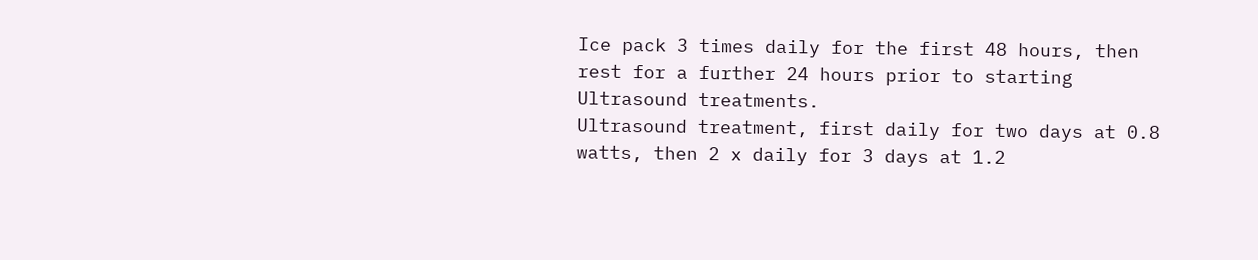Ice pack 3 times daily for the first 48 hours, then rest for a further 24 hours prior to starting Ultrasound treatments.
Ultrasound treatment, first daily for two days at 0.8 watts, then 2 x daily for 3 days at 1.2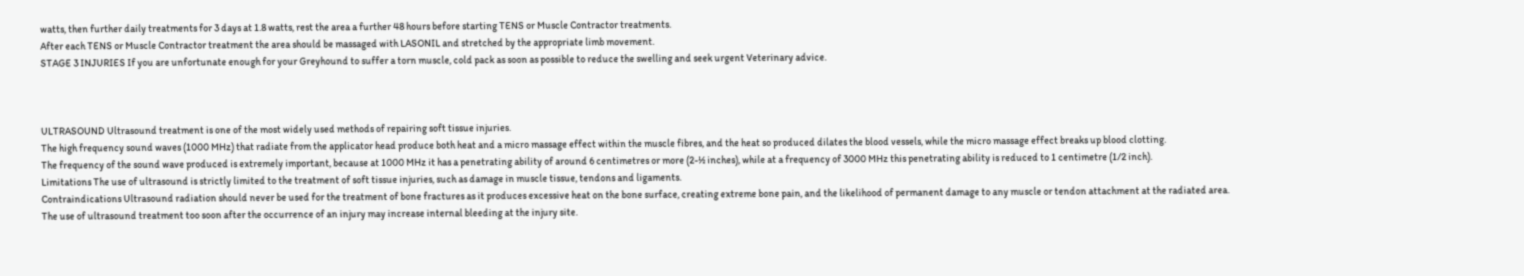watts, then further daily treatments for 3 days at 1.8 watts, rest the area a further 48 hours before starting TENS or Muscle Contractor treatments.
After each TENS or Muscle Contractor treatment the area should be massaged with LASONIL and stretched by the appropriate limb movement.
STAGE 3 INJURIES If you are unfortunate enough for your Greyhound to suffer a torn muscle, cold pack as soon as possible to reduce the swelling and seek urgent Veterinary advice.



ULTRASOUND Ultrasound treatment is one of the most widely used methods of repairing soft tissue injuries.
The high frequency sound waves (1000 MHz) that radiate from the applicator head produce both heat and a micro massage effect within the muscle fibres, and the heat so produced dilates the blood vessels, while the micro massage effect breaks up blood clotting.
The frequency of the sound wave produced is extremely important, because at 1000 MHz it has a penetrating ability of around 6 centimetres or more (2-½ inches), while at a frequency of 3000 MHz this penetrating ability is reduced to 1 centimetre (1/2 inch).
Limitations The use of ultrasound is strictly limited to the treatment of soft tissue injuries, such as damage in muscle tissue, tendons and ligaments.
Contraindications Ultrasound radiation should never be used for the treatment of bone fractures as it produces excessive heat on the bone surface, creating extreme bone pain, and the likelihood of permanent damage to any muscle or tendon attachment at the radiated area.
The use of ultrasound treatment too soon after the occurrence of an injury may increase internal bleeding at the injury site.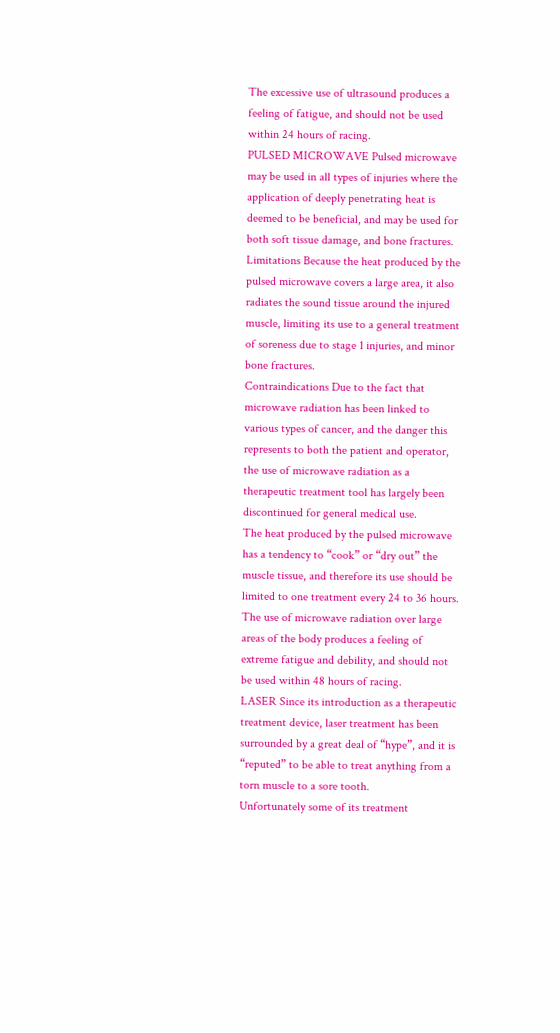The excessive use of ultrasound produces a feeling of fatigue, and should not be used within 24 hours of racing.
PULSED MICROWAVE Pulsed microwave may be used in all types of injuries where the application of deeply penetrating heat is deemed to be beneficial, and may be used for both soft tissue damage, and bone fractures.
Limitations Because the heat produced by the pulsed microwave covers a large area, it also radiates the sound tissue around the injured muscle, limiting its use to a general treatment of soreness due to stage 1 injuries, and minor bone fractures.
Contraindications Due to the fact that microwave radiation has been linked to various types of cancer, and the danger this represents to both the patient and operator, the use of microwave radiation as a therapeutic treatment tool has largely been discontinued for general medical use.
The heat produced by the pulsed microwave has a tendency to “cook” or “dry out” the muscle tissue, and therefore its use should be limited to one treatment every 24 to 36 hours.
The use of microwave radiation over large areas of the body produces a feeling of extreme fatigue and debility, and should not be used within 48 hours of racing.
LASER Since its introduction as a therapeutic treatment device, laser treatment has been surrounded by a great deal of “hype”, and it is “reputed” to be able to treat anything from a torn muscle to a sore tooth.
Unfortunately some of its treatment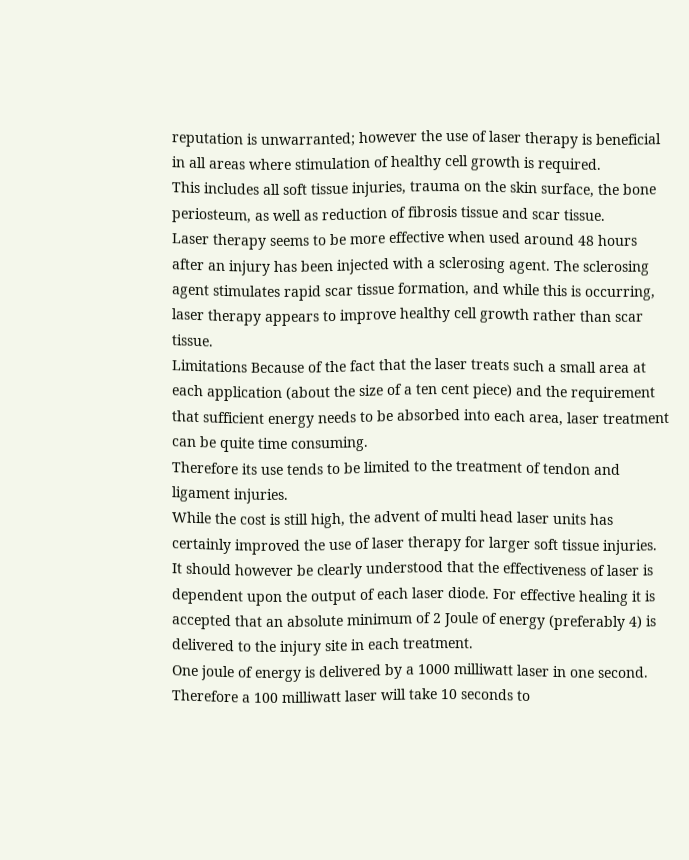reputation is unwarranted; however the use of laser therapy is beneficial in all areas where stimulation of healthy cell growth is required.
This includes all soft tissue injuries, trauma on the skin surface, the bone periosteum, as well as reduction of fibrosis tissue and scar tissue.
Laser therapy seems to be more effective when used around 48 hours after an injury has been injected with a sclerosing agent. The sclerosing agent stimulates rapid scar tissue formation, and while this is occurring, laser therapy appears to improve healthy cell growth rather than scar tissue.
Limitations Because of the fact that the laser treats such a small area at each application (about the size of a ten cent piece) and the requirement that sufficient energy needs to be absorbed into each area, laser treatment can be quite time consuming.
Therefore its use tends to be limited to the treatment of tendon and ligament injuries.
While the cost is still high, the advent of multi head laser units has certainly improved the use of laser therapy for larger soft tissue injuries.
It should however be clearly understood that the effectiveness of laser is dependent upon the output of each laser diode. For effective healing it is accepted that an absolute minimum of 2 Joule of energy (preferably 4) is delivered to the injury site in each treatment.
One joule of energy is delivered by a 1000 milliwatt laser in one second. Therefore a 100 milliwatt laser will take 10 seconds to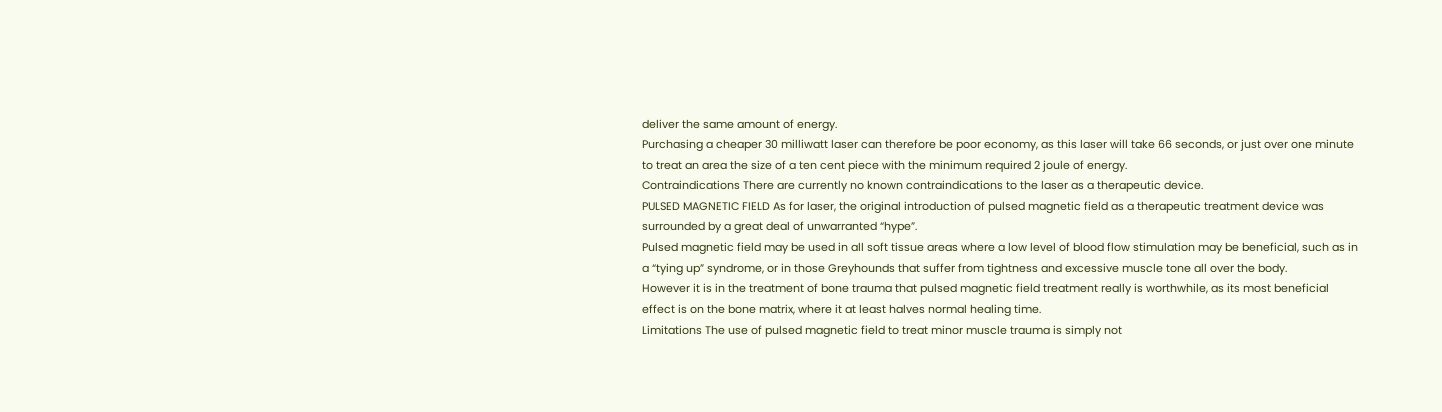deliver the same amount of energy.
Purchasing a cheaper 30 milliwatt laser can therefore be poor economy, as this laser will take 66 seconds, or just over one minute to treat an area the size of a ten cent piece with the minimum required 2 joule of energy.
Contraindications There are currently no known contraindications to the laser as a therapeutic device.
PULSED MAGNETIC FIELD As for laser, the original introduction of pulsed magnetic field as a therapeutic treatment device was surrounded by a great deal of unwarranted “hype”.
Pulsed magnetic field may be used in all soft tissue areas where a low level of blood flow stimulation may be beneficial, such as in a “tying up” syndrome, or in those Greyhounds that suffer from tightness and excessive muscle tone all over the body.
However it is in the treatment of bone trauma that pulsed magnetic field treatment really is worthwhile, as its most beneficial effect is on the bone matrix, where it at least halves normal healing time.
Limitations The use of pulsed magnetic field to treat minor muscle trauma is simply not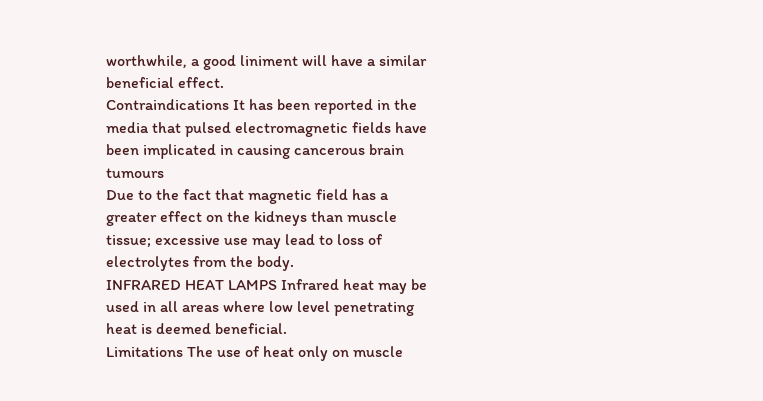worthwhile, a good liniment will have a similar beneficial effect.
Contraindications It has been reported in the media that pulsed electromagnetic fields have been implicated in causing cancerous brain tumours
Due to the fact that magnetic field has a greater effect on the kidneys than muscle tissue; excessive use may lead to loss of electrolytes from the body.
INFRARED HEAT LAMPS Infrared heat may be used in all areas where low level penetrating heat is deemed beneficial.
Limitations The use of heat only on muscle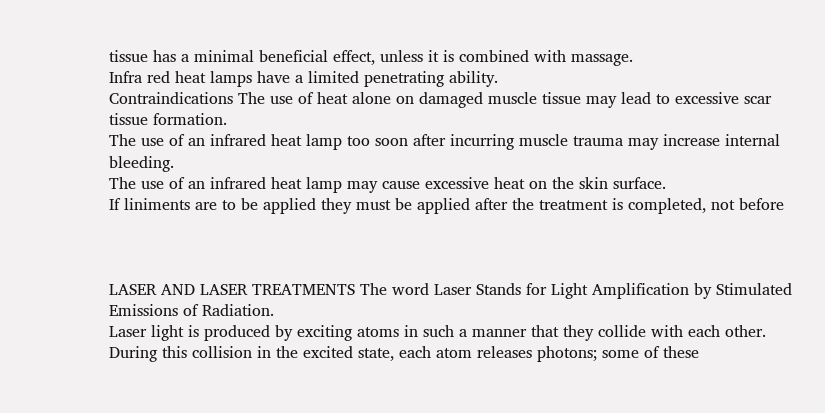tissue has a minimal beneficial effect, unless it is combined with massage.
Infra red heat lamps have a limited penetrating ability.
Contraindications The use of heat alone on damaged muscle tissue may lead to excessive scar tissue formation.
The use of an infrared heat lamp too soon after incurring muscle trauma may increase internal bleeding.
The use of an infrared heat lamp may cause excessive heat on the skin surface.
If liniments are to be applied they must be applied after the treatment is completed, not before



LASER AND LASER TREATMENTS The word Laser Stands for Light Amplification by Stimulated Emissions of Radiation.
Laser light is produced by exciting atoms in such a manner that they collide with each other. During this collision in the excited state, each atom releases photons; some of these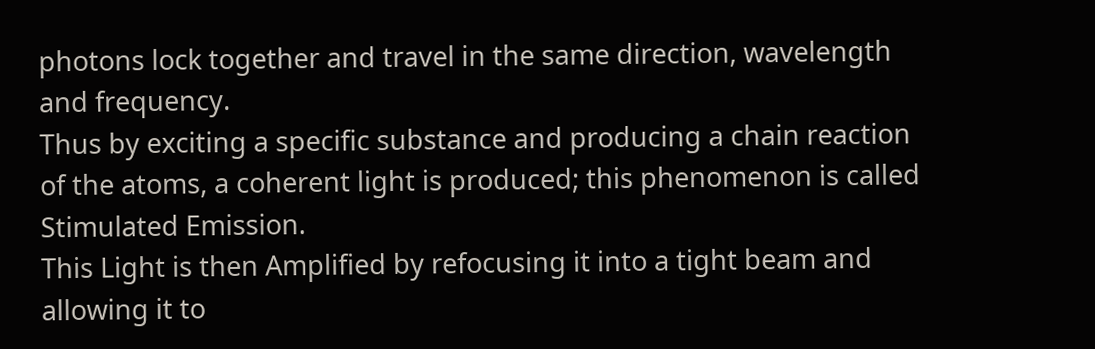photons lock together and travel in the same direction, wavelength and frequency.
Thus by exciting a specific substance and producing a chain reaction of the atoms, a coherent light is produced; this phenomenon is called Stimulated Emission.
This Light is then Amplified by refocusing it into a tight beam and allowing it to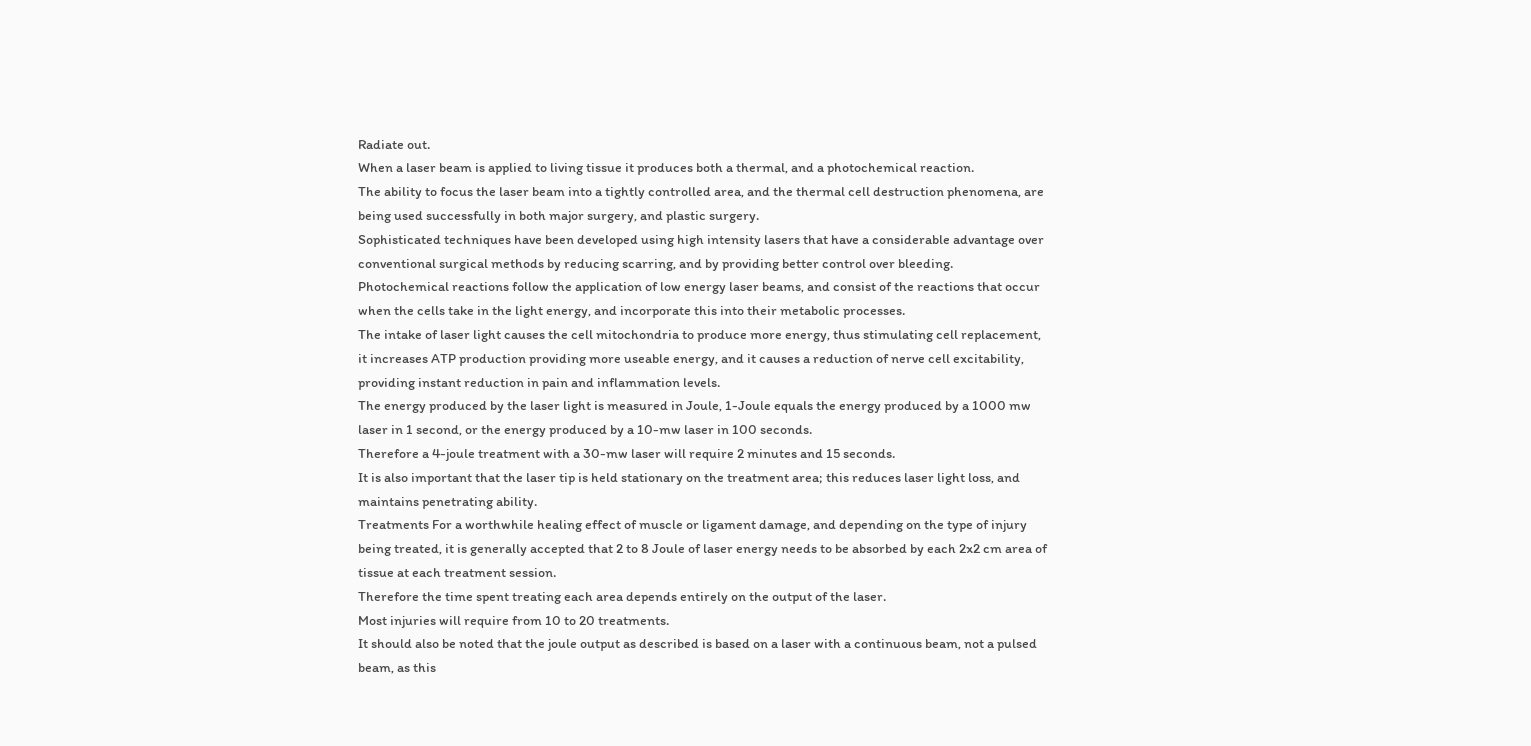Radiate out.
When a laser beam is applied to living tissue it produces both a thermal, and a photochemical reaction.
The ability to focus the laser beam into a tightly controlled area, and the thermal cell destruction phenomena, are being used successfully in both major surgery, and plastic surgery.
Sophisticated techniques have been developed using high intensity lasers that have a considerable advantage over conventional surgical methods by reducing scarring, and by providing better control over bleeding.
Photochemical reactions follow the application of low energy laser beams, and consist of the reactions that occur when the cells take in the light energy, and incorporate this into their metabolic processes.
The intake of laser light causes the cell mitochondria to produce more energy, thus stimulating cell replacement, it increases ATP production providing more useable energy, and it causes a reduction of nerve cell excitability, providing instant reduction in pain and inflammation levels.
The energy produced by the laser light is measured in Joule, 1-Joule equals the energy produced by a 1000 mw laser in 1 second, or the energy produced by a 10-mw laser in 100 seconds.
Therefore a 4-joule treatment with a 30-mw laser will require 2 minutes and 15 seconds.
It is also important that the laser tip is held stationary on the treatment area; this reduces laser light loss, and maintains penetrating ability.
Treatments For a worthwhile healing effect of muscle or ligament damage, and depending on the type of injury being treated, it is generally accepted that 2 to 8 Joule of laser energy needs to be absorbed by each 2x2 cm area of tissue at each treatment session.
Therefore the time spent treating each area depends entirely on the output of the laser.
Most injuries will require from 10 to 20 treatments.
It should also be noted that the joule output as described is based on a laser with a continuous beam, not a pulsed beam, as this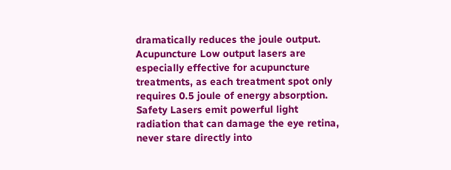dramatically reduces the joule output.
Acupuncture Low output lasers are especially effective for acupuncture treatments, as each treatment spot only requires 0.5 joule of energy absorption.
Safety Lasers emit powerful light radiation that can damage the eye retina, never stare directly into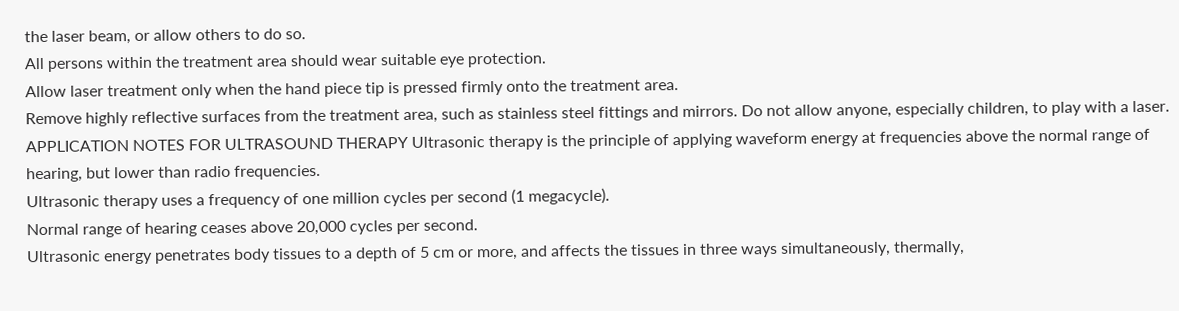the laser beam, or allow others to do so.
All persons within the treatment area should wear suitable eye protection.
Allow laser treatment only when the hand piece tip is pressed firmly onto the treatment area.
Remove highly reflective surfaces from the treatment area, such as stainless steel fittings and mirrors. Do not allow anyone, especially children, to play with a laser.
APPLICATION NOTES FOR ULTRASOUND THERAPY Ultrasonic therapy is the principle of applying waveform energy at frequencies above the normal range of hearing, but lower than radio frequencies.
Ultrasonic therapy uses a frequency of one million cycles per second (1 megacycle).
Normal range of hearing ceases above 20,000 cycles per second.
Ultrasonic energy penetrates body tissues to a depth of 5 cm or more, and affects the tissues in three ways simultaneously, thermally,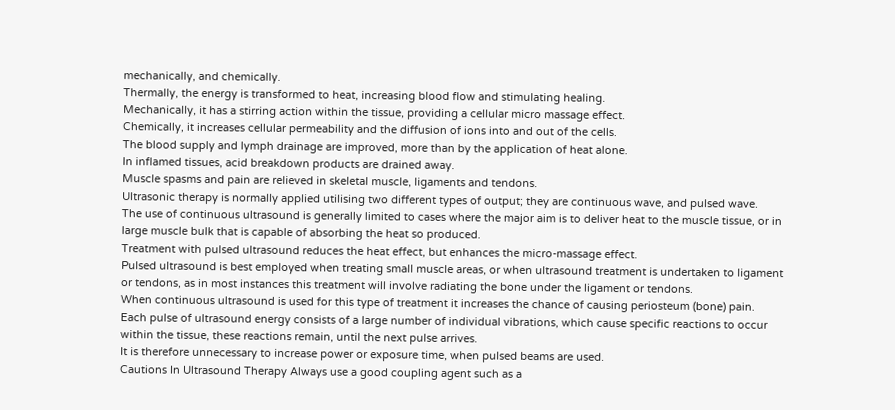mechanically, and chemically.
Thermally, the energy is transformed to heat, increasing blood flow and stimulating healing.
Mechanically, it has a stirring action within the tissue, providing a cellular micro massage effect.
Chemically, it increases cellular permeability and the diffusion of ions into and out of the cells.
The blood supply and lymph drainage are improved, more than by the application of heat alone.
In inflamed tissues, acid breakdown products are drained away.
Muscle spasms and pain are relieved in skeletal muscle, ligaments and tendons.
Ultrasonic therapy is normally applied utilising two different types of output; they are continuous wave, and pulsed wave.
The use of continuous ultrasound is generally limited to cases where the major aim is to deliver heat to the muscle tissue, or in large muscle bulk that is capable of absorbing the heat so produced.
Treatment with pulsed ultrasound reduces the heat effect, but enhances the micro-massage effect.
Pulsed ultrasound is best employed when treating small muscle areas, or when ultrasound treatment is undertaken to ligament or tendons, as in most instances this treatment will involve radiating the bone under the ligament or tendons.
When continuous ultrasound is used for this type of treatment it increases the chance of causing periosteum (bone) pain.
Each pulse of ultrasound energy consists of a large number of individual vibrations, which cause specific reactions to occur within the tissue, these reactions remain, until the next pulse arrives.
It is therefore unnecessary to increase power or exposure time, when pulsed beams are used.
Cautions In Ultrasound Therapy Always use a good coupling agent such as a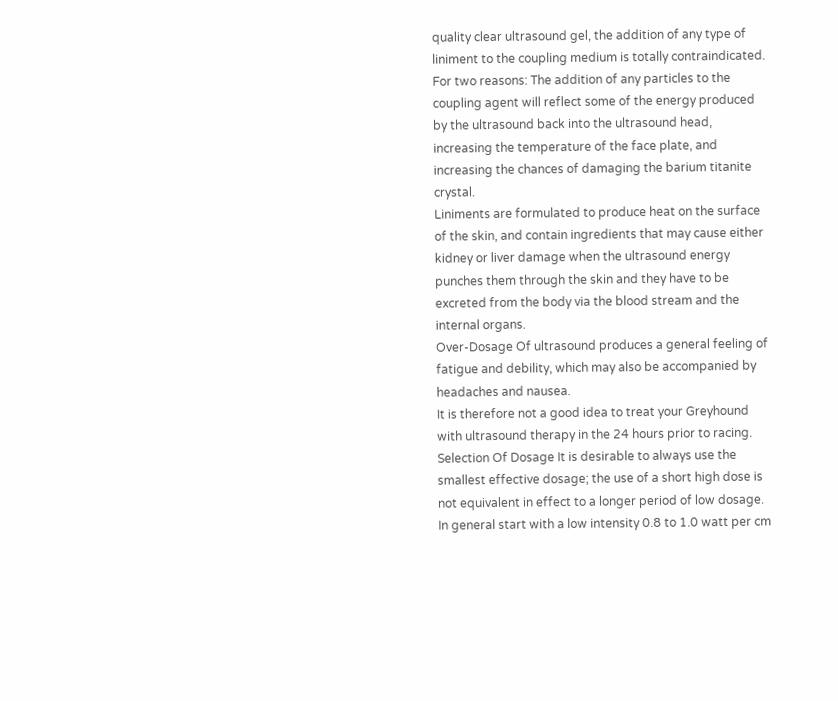quality clear ultrasound gel, the addition of any type of liniment to the coupling medium is totally contraindicated.
For two reasons: The addition of any particles to the coupling agent will reflect some of the energy produced by the ultrasound back into the ultrasound head, increasing the temperature of the face plate, and increasing the chances of damaging the barium titanite crystal.
Liniments are formulated to produce heat on the surface of the skin, and contain ingredients that may cause either kidney or liver damage when the ultrasound energy punches them through the skin and they have to be excreted from the body via the blood stream and the internal organs.
Over-Dosage Of ultrasound produces a general feeling of fatigue and debility, which may also be accompanied by headaches and nausea.
It is therefore not a good idea to treat your Greyhound with ultrasound therapy in the 24 hours prior to racing.
Selection Of Dosage It is desirable to always use the smallest effective dosage; the use of a short high dose is not equivalent in effect to a longer period of low dosage.
In general start with a low intensity 0.8 to 1.0 watt per cm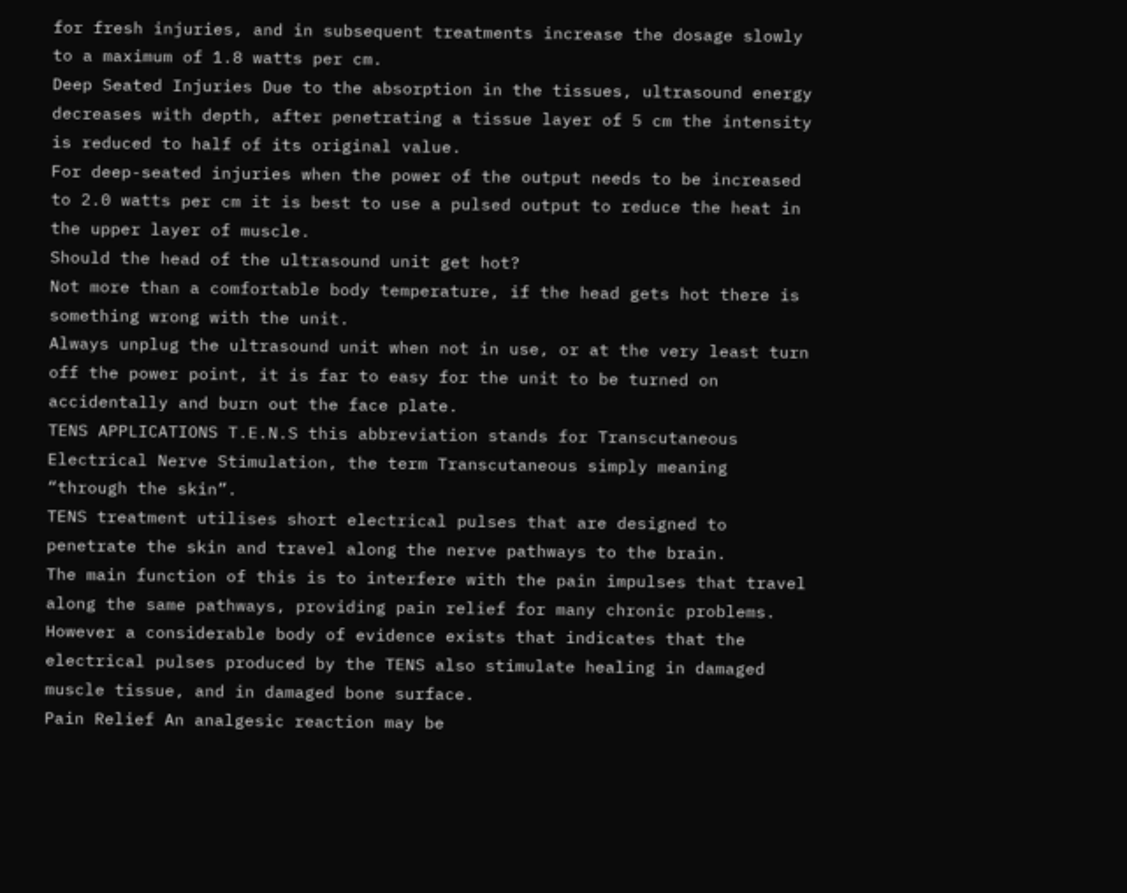for fresh injuries, and in subsequent treatments increase the dosage slowly to a maximum of 1.8 watts per cm.
Deep Seated Injuries Due to the absorption in the tissues, ultrasound energy decreases with depth, after penetrating a tissue layer of 5 cm the intensity is reduced to half of its original value.
For deep-seated injuries when the power of the output needs to be increased to 2.0 watts per cm it is best to use a pulsed output to reduce the heat in the upper layer of muscle.
Should the head of the ultrasound unit get hot?
Not more than a comfortable body temperature, if the head gets hot there is something wrong with the unit.
Always unplug the ultrasound unit when not in use, or at the very least turn off the power point, it is far to easy for the unit to be turned on accidentally and burn out the face plate.
TENS APPLICATIONS T.E.N.S this abbreviation stands for Transcutaneous Electrical Nerve Stimulation, the term Transcutaneous simply meaning “through the skin”.
TENS treatment utilises short electrical pulses that are designed to penetrate the skin and travel along the nerve pathways to the brain.
The main function of this is to interfere with the pain impulses that travel along the same pathways, providing pain relief for many chronic problems.
However a considerable body of evidence exists that indicates that the electrical pulses produced by the TENS also stimulate healing in damaged muscle tissue, and in damaged bone surface.
Pain Relief An analgesic reaction may be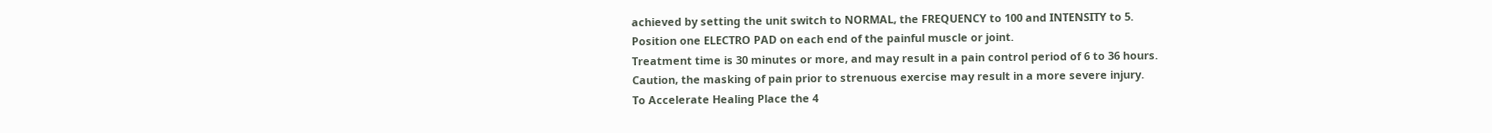achieved by setting the unit switch to NORMAL, the FREQUENCY to 100 and INTENSITY to 5.
Position one ELECTRO PAD on each end of the painful muscle or joint.
Treatment time is 30 minutes or more, and may result in a pain control period of 6 to 36 hours.
Caution, the masking of pain prior to strenuous exercise may result in a more severe injury.
To Accelerate Healing Place the 4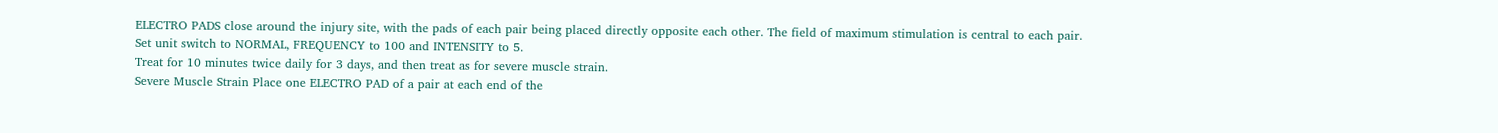ELECTRO PADS close around the injury site, with the pads of each pair being placed directly opposite each other. The field of maximum stimulation is central to each pair.
Set unit switch to NORMAL, FREQUENCY to 100 and INTENSITY to 5.
Treat for 10 minutes twice daily for 3 days, and then treat as for severe muscle strain.
Severe Muscle Strain Place one ELECTRO PAD of a pair at each end of the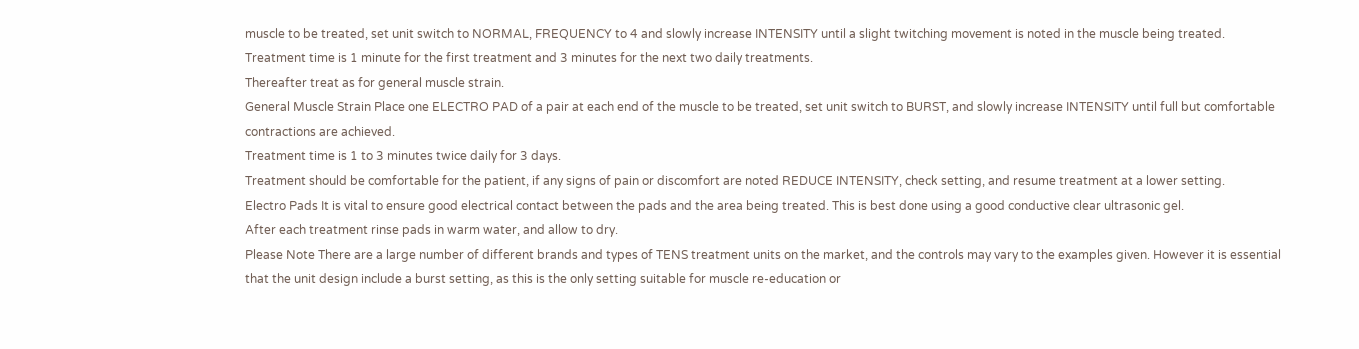muscle to be treated, set unit switch to NORMAL, FREQUENCY to 4 and slowly increase INTENSITY until a slight twitching movement is noted in the muscle being treated. Treatment time is 1 minute for the first treatment and 3 minutes for the next two daily treatments.
Thereafter treat as for general muscle strain.
General Muscle Strain Place one ELECTRO PAD of a pair at each end of the muscle to be treated, set unit switch to BURST, and slowly increase INTENSITY until full but comfortable contractions are achieved.
Treatment time is 1 to 3 minutes twice daily for 3 days.
Treatment should be comfortable for the patient, if any signs of pain or discomfort are noted REDUCE INTENSITY, check setting, and resume treatment at a lower setting.
Electro Pads It is vital to ensure good electrical contact between the pads and the area being treated. This is best done using a good conductive clear ultrasonic gel.
After each treatment rinse pads in warm water, and allow to dry.
Please Note There are a large number of different brands and types of TENS treatment units on the market, and the controls may vary to the examples given. However it is essential that the unit design include a burst setting, as this is the only setting suitable for muscle re-education or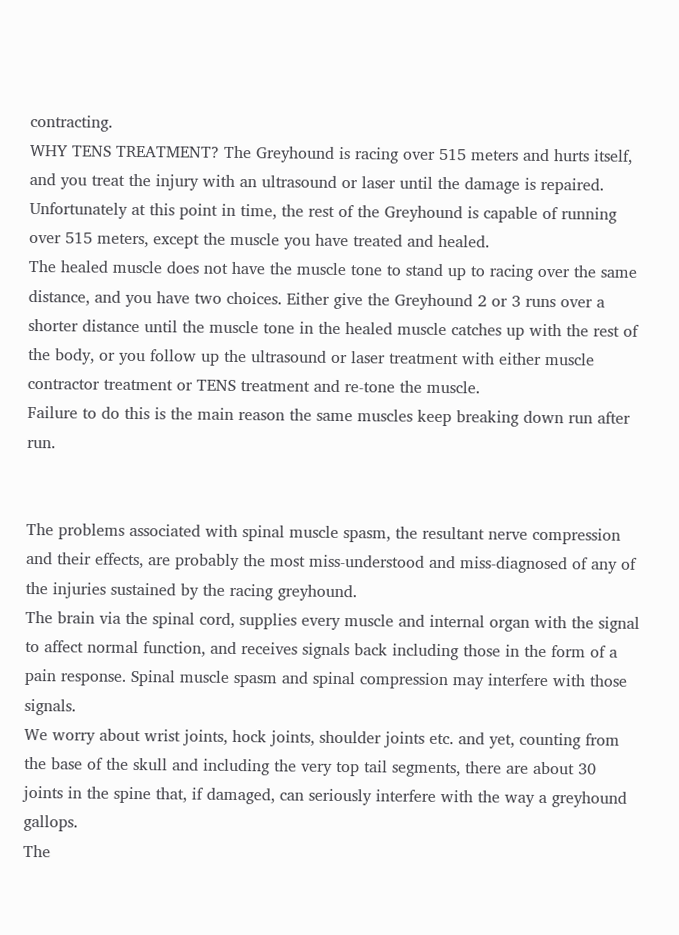contracting.
WHY TENS TREATMENT? The Greyhound is racing over 515 meters and hurts itself, and you treat the injury with an ultrasound or laser until the damage is repaired. Unfortunately at this point in time, the rest of the Greyhound is capable of running over 515 meters, except the muscle you have treated and healed.
The healed muscle does not have the muscle tone to stand up to racing over the same distance, and you have two choices. Either give the Greyhound 2 or 3 runs over a shorter distance until the muscle tone in the healed muscle catches up with the rest of the body, or you follow up the ultrasound or laser treatment with either muscle contractor treatment or TENS treatment and re-tone the muscle.
Failure to do this is the main reason the same muscles keep breaking down run after run.


The problems associated with spinal muscle spasm, the resultant nerve compression and their effects, are probably the most miss-understood and miss-diagnosed of any of the injuries sustained by the racing greyhound.
The brain via the spinal cord, supplies every muscle and internal organ with the signal to affect normal function, and receives signals back including those in the form of a pain response. Spinal muscle spasm and spinal compression may interfere with those signals.
We worry about wrist joints, hock joints, shoulder joints etc. and yet, counting from the base of the skull and including the very top tail segments, there are about 30 joints in the spine that, if damaged, can seriously interfere with the way a greyhound gallops.
The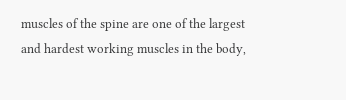muscles of the spine are one of the largest and hardest working muscles in the body,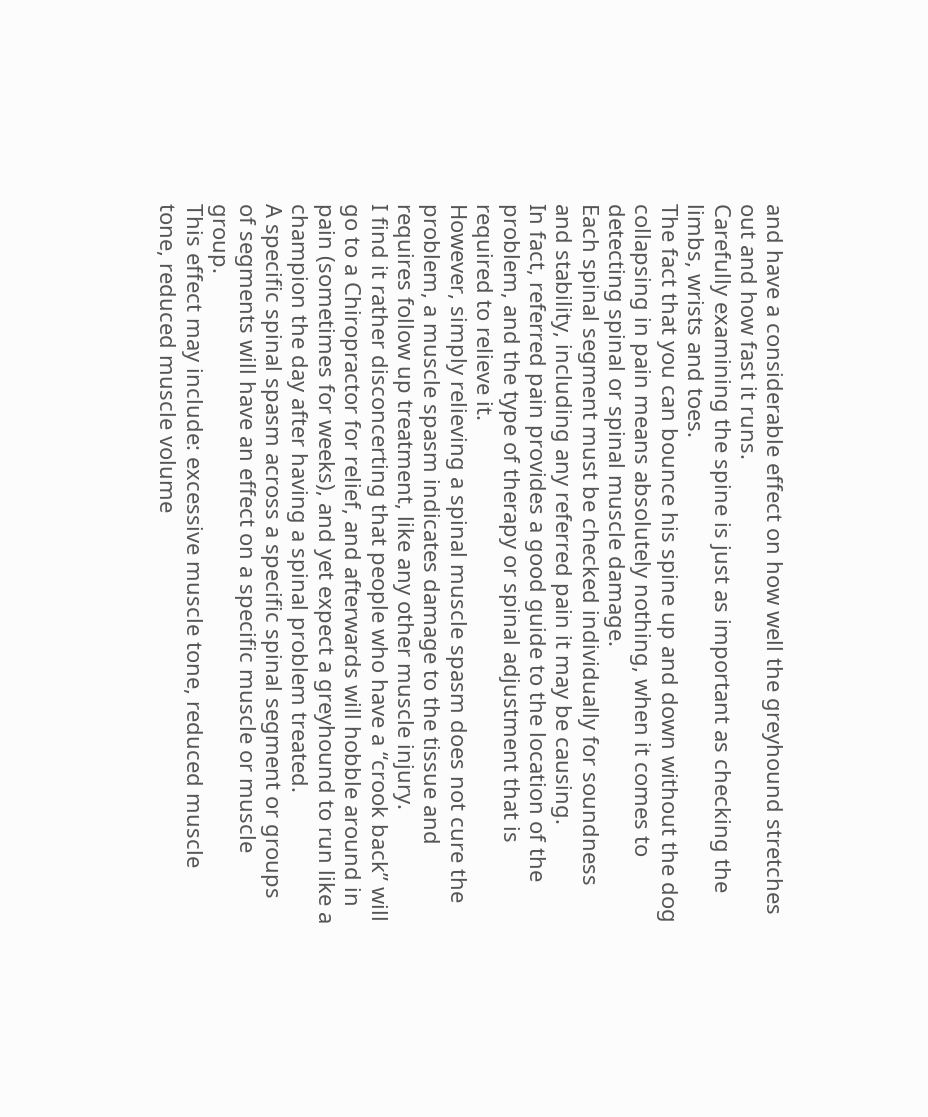and have a considerable effect on how well the greyhound stretches out and how fast it runs.
Carefully examining the spine is just as important as checking the limbs, wrists and toes.
The fact that you can bounce his spine up and down without the dog collapsing in pain means absolutely nothing, when it comes to detecting spinal or spinal muscle damage.
Each spinal segment must be checked individually for soundness and stability, including any referred pain it may be causing.
In fact, referred pain provides a good guide to the location of the problem, and the type of therapy or spinal adjustment that is required to relieve it.
However, simply relieving a spinal muscle spasm does not cure the problem, a muscle spasm indicates damage to the tissue and requires follow up treatment, like any other muscle injury.
I find it rather disconcerting that people who have a “crook back” will go to a Chiropractor for relief, and afterwards will hobble around in pain (sometimes for weeks), and yet expect a greyhound to run like a champion the day after having a spinal problem treated.
A specific spinal spasm across a specific spinal segment or groups of segments will have an effect on a specific muscle or muscle group.
This effect may include: excessive muscle tone, reduced muscle tone, reduced muscle volume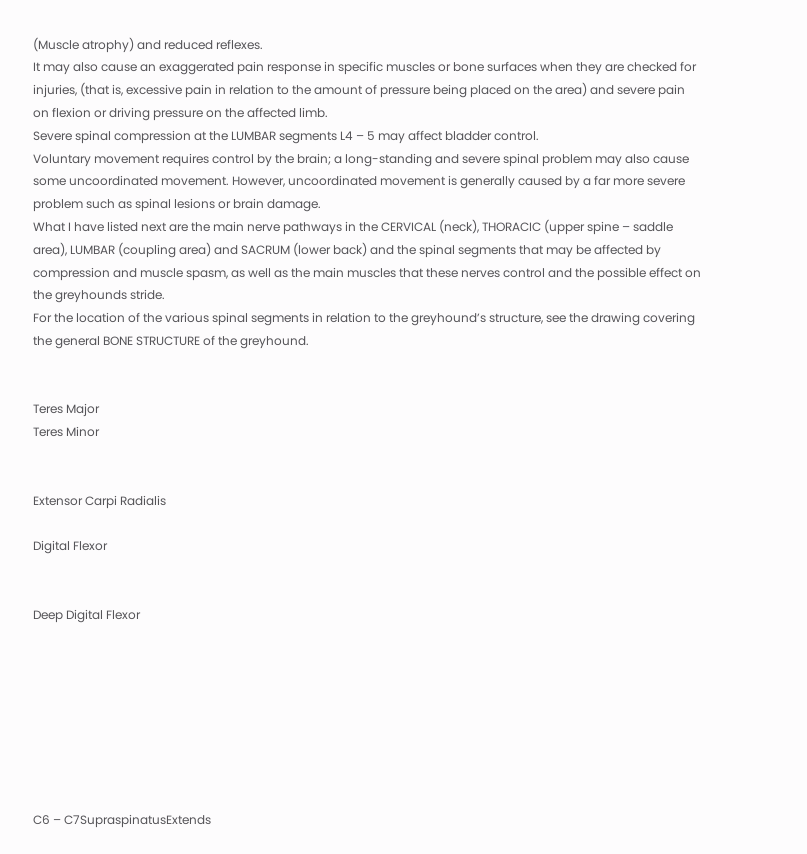(Muscle atrophy) and reduced reflexes.
It may also cause an exaggerated pain response in specific muscles or bone surfaces when they are checked for injuries, (that is, excessive pain in relation to the amount of pressure being placed on the area) and severe pain on flexion or driving pressure on the affected limb.
Severe spinal compression at the LUMBAR segments L4 – 5 may affect bladder control.
Voluntary movement requires control by the brain; a long-standing and severe spinal problem may also cause some uncoordinated movement. However, uncoordinated movement is generally caused by a far more severe problem such as spinal lesions or brain damage.
What I have listed next are the main nerve pathways in the CERVICAL (neck), THORACIC (upper spine – saddle area), LUMBAR (coupling area) and SACRUM (lower back) and the spinal segments that may be affected by compression and muscle spasm, as well as the main muscles that these nerves control and the possible effect on the greyhounds stride.
For the location of the various spinal segments in relation to the greyhound’s structure, see the drawing covering the general BONE STRUCTURE of the greyhound.


Teres Major
Teres Minor


Extensor Carpi Radialis

Digital Flexor


Deep Digital Flexor








C6 – C7SupraspinatusExtends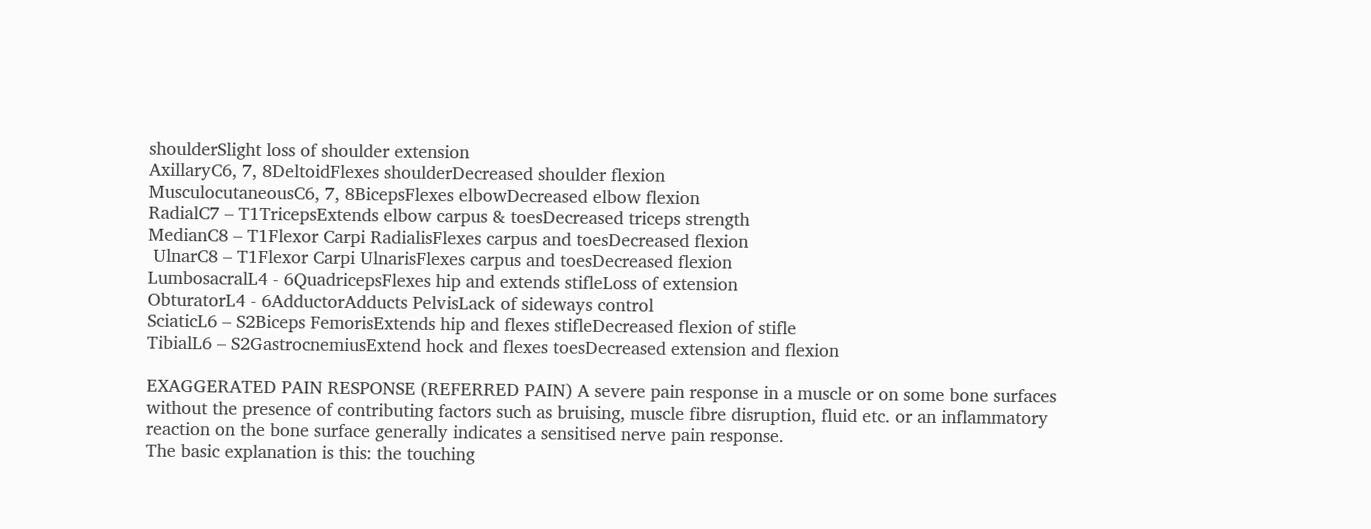shoulderSlight loss of shoulder extension
AxillaryC6, 7, 8DeltoidFlexes shoulderDecreased shoulder flexion
MusculocutaneousC6, 7, 8BicepsFlexes elbowDecreased elbow flexion
RadialC7 – T1TricepsExtends elbow carpus & toesDecreased triceps strength
MedianC8 – T1Flexor Carpi RadialisFlexes carpus and toesDecreased flexion
 UlnarC8 – T1Flexor Carpi UlnarisFlexes carpus and toesDecreased flexion
LumbosacralL4 - 6QuadricepsFlexes hip and extends stifleLoss of extension
ObturatorL4 - 6AdductorAdducts PelvisLack of sideways control
SciaticL6 – S2Biceps FemorisExtends hip and flexes stifleDecreased flexion of stifle
TibialL6 – S2GastrocnemiusExtend hock and flexes toesDecreased extension and flexion

EXAGGERATED PAIN RESPONSE (REFERRED PAIN) A severe pain response in a muscle or on some bone surfaces without the presence of contributing factors such as bruising, muscle fibre disruption, fluid etc. or an inflammatory reaction on the bone surface generally indicates a sensitised nerve pain response.
The basic explanation is this: the touching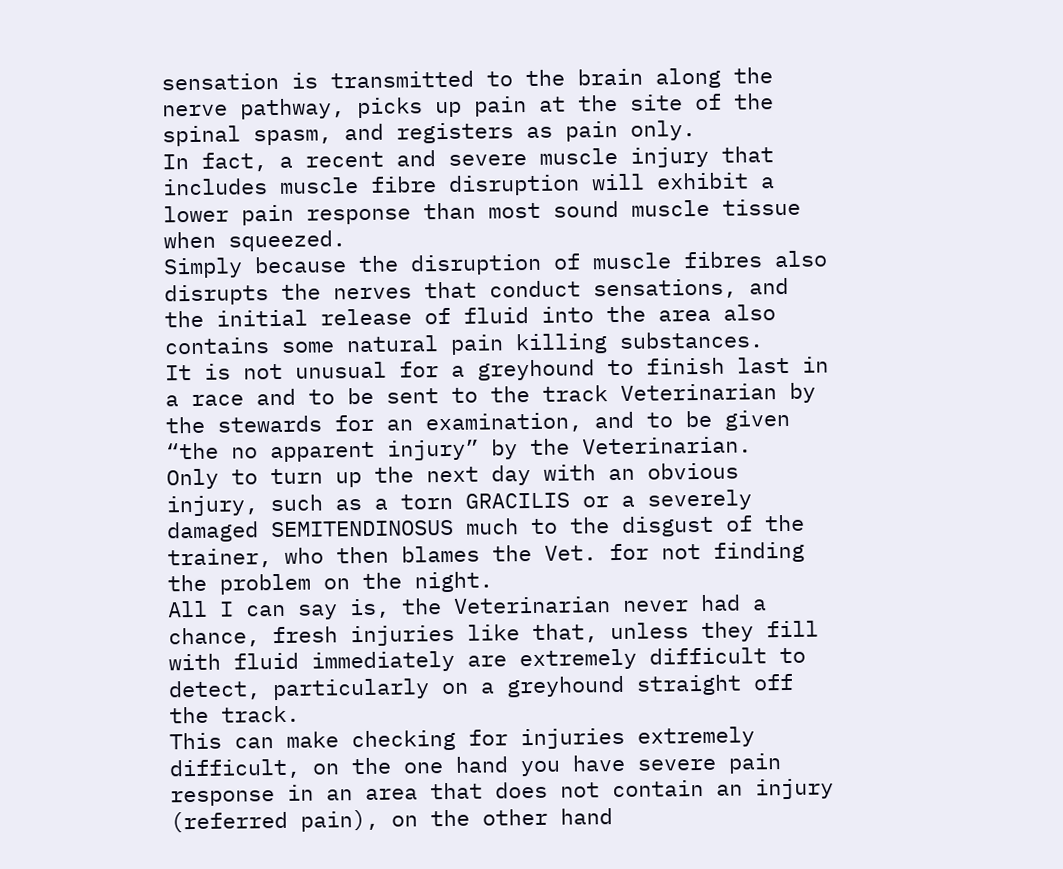sensation is transmitted to the brain along the nerve pathway, picks up pain at the site of the spinal spasm, and registers as pain only.
In fact, a recent and severe muscle injury that includes muscle fibre disruption will exhibit a lower pain response than most sound muscle tissue when squeezed.
Simply because the disruption of muscle fibres also disrupts the nerves that conduct sensations, and the initial release of fluid into the area also contains some natural pain killing substances.
It is not unusual for a greyhound to finish last in a race and to be sent to the track Veterinarian by the stewards for an examination, and to be given “the no apparent injury” by the Veterinarian.
Only to turn up the next day with an obvious injury, such as a torn GRACILIS or a severely damaged SEMITENDINOSUS much to the disgust of the trainer, who then blames the Vet. for not finding the problem on the night.
All I can say is, the Veterinarian never had a chance, fresh injuries like that, unless they fill with fluid immediately are extremely difficult to detect, particularly on a greyhound straight off the track.
This can make checking for injuries extremely difficult, on the one hand you have severe pain response in an area that does not contain an injury (referred pain), on the other hand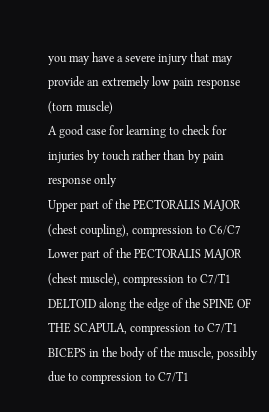you may have a severe injury that may provide an extremely low pain response (torn muscle)
A good case for learning to check for injuries by touch rather than by pain response only
Upper part of the PECTORALIS MAJOR (chest coupling), compression to C6/C7
Lower part of the PECTORALIS MAJOR (chest muscle), compression to C7/T1
DELTOID along the edge of the SPINE OF THE SCAPULA, compression to C7/T1
BICEPS in the body of the muscle, possibly due to compression to C7/T1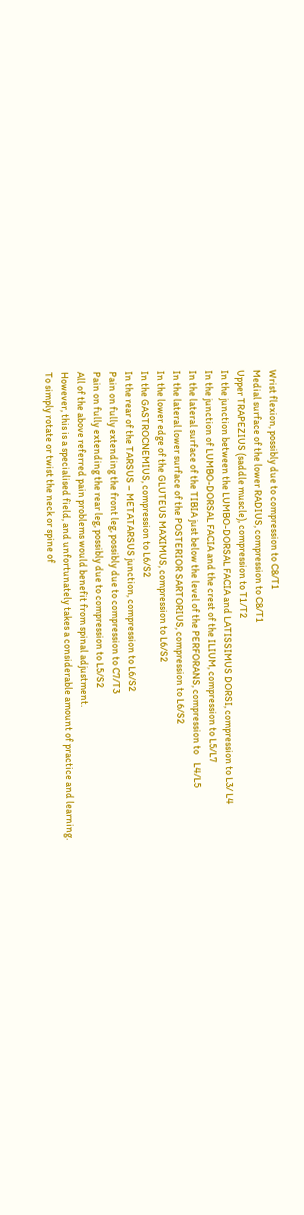Wrist flexion, possibly due to compression to C8/T1
Medial surface of the lower RADIUS, compression to C8/T1
Upper TRAPEZIUS (saddle muscle), compression to T1/T2
In the junction between the LUMBO-DORSAL FACIA and LATISSIMUS DORSI, compression to L3/ L4
In the junction of LUMBO-DORSAL FACIA and the crest of the ILIUM, compression to L5/L7
In the lateral surface of the TIBIA just below the level of the PERFORANS, compression to    L4/L5
In the lateral lower surface of the POSTERIOR SARTORIUS, compression to L6/S2
In the lower edge of the GLUTEUS MAXIMUS, compression to L6/S2
In the GASTROCNEMIUS, compression to L6/S2
In the rear of the TARSUS – METATARSUS junction, compression to L6/S2
Pain on fully extending the front leg, possibly due to compression to C7/T3
Pain on fully extending the rear leg, possibly due to compression to L5/S2
All of the above referred pain problems would benefit from spinal adjustment.
However, this is a specialised field, and unfortunately takes a considerable amount of practice and learning.
To simply rotate or twist the neck or spine of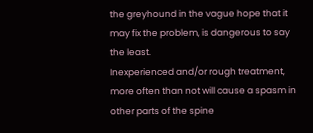the greyhound in the vague hope that it may fix the problem, is dangerous to say the least.
Inexperienced and/or rough treatment, more often than not will cause a spasm in other parts of the spine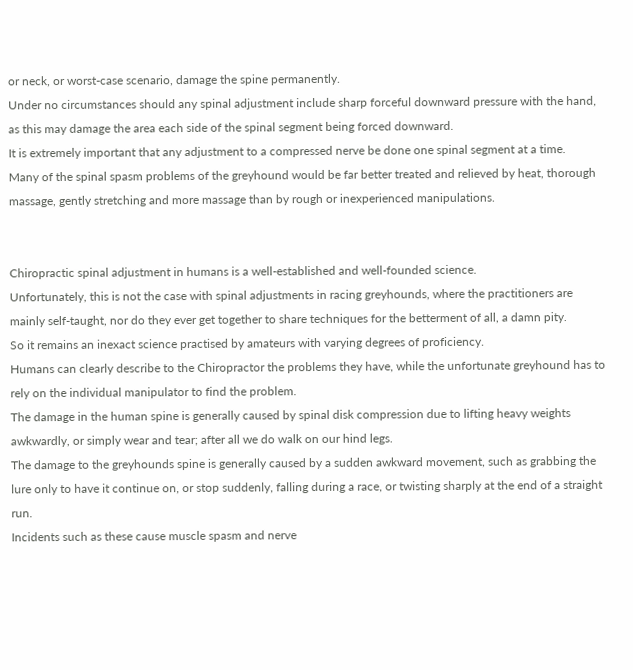or neck, or worst-case scenario, damage the spine permanently.
Under no circumstances should any spinal adjustment include sharp forceful downward pressure with the hand, as this may damage the area each side of the spinal segment being forced downward.
It is extremely important that any adjustment to a compressed nerve be done one spinal segment at a time.
Many of the spinal spasm problems of the greyhound would be far better treated and relieved by heat, thorough massage, gently stretching and more massage than by rough or inexperienced manipulations.


Chiropractic spinal adjustment in humans is a well-established and well-founded science.
Unfortunately, this is not the case with spinal adjustments in racing greyhounds, where the practitioners are mainly self-taught, nor do they ever get together to share techniques for the betterment of all, a damn pity.
So it remains an inexact science practised by amateurs with varying degrees of proficiency.
Humans can clearly describe to the Chiropractor the problems they have, while the unfortunate greyhound has to rely on the individual manipulator to find the problem.
The damage in the human spine is generally caused by spinal disk compression due to lifting heavy weights awkwardly, or simply wear and tear; after all we do walk on our hind legs.
The damage to the greyhounds spine is generally caused by a sudden awkward movement, such as grabbing the lure only to have it continue on, or stop suddenly, falling during a race, or twisting sharply at the end of a straight run.
Incidents such as these cause muscle spasm and nerve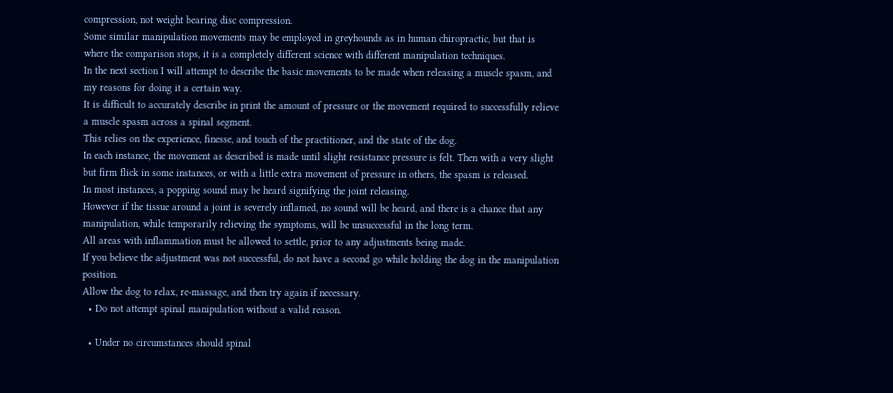compression, not weight bearing disc compression.
Some similar manipulation movements may be employed in greyhounds as in human chiropractic, but that is where the comparison stops, it is a completely different science with different manipulation techniques.
In the next section I will attempt to describe the basic movements to be made when releasing a muscle spasm, and my reasons for doing it a certain way.
It is difficult to accurately describe in print the amount of pressure or the movement required to successfully relieve a muscle spasm across a spinal segment.
This relies on the experience, finesse, and touch of the practitioner, and the state of the dog.
In each instance, the movement as described is made until slight resistance pressure is felt. Then with a very slight but firm flick in some instances, or with a little extra movement of pressure in others, the spasm is released.
In most instances, a popping sound may be heard signifying the joint releasing.
However if the tissue around a joint is severely inflamed, no sound will be heard, and there is a chance that any manipulation, while temporarily relieving the symptoms, will be unsuccessful in the long term.
All areas with inflammation must be allowed to settle, prior to any adjustments being made.
If you believe the adjustment was not successful, do not have a second go while holding the dog in the manipulation position.
Allow the dog to relax, re-massage, and then try again if necessary.
  • Do not attempt spinal manipulation without a valid reason.

  • Under no circumstances should spinal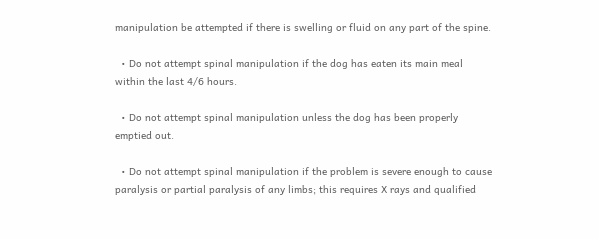manipulation be attempted if there is swelling or fluid on any part of the spine.

  • Do not attempt spinal manipulation if the dog has eaten its main meal within the last 4/6 hours.

  • Do not attempt spinal manipulation unless the dog has been properly emptied out.

  • Do not attempt spinal manipulation if the problem is severe enough to cause paralysis or partial paralysis of any limbs; this requires X rays and qualified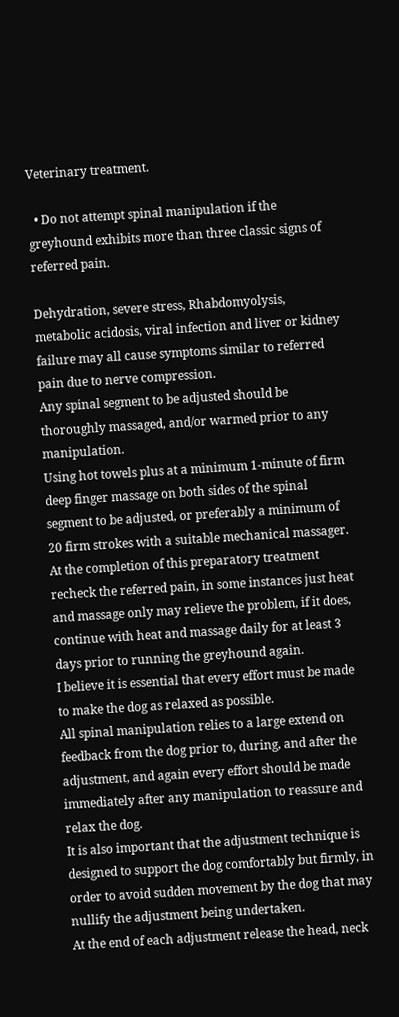Veterinary treatment.

  • Do not attempt spinal manipulation if the greyhound exhibits more than three classic signs of referred pain.

Dehydration, severe stress, Rhabdomyolysis, metabolic acidosis, viral infection and liver or kidney failure may all cause symptoms similar to referred pain due to nerve compression.
Any spinal segment to be adjusted should be thoroughly massaged, and/or warmed prior to any manipulation.
Using hot towels plus at a minimum 1-minute of firm deep finger massage on both sides of the spinal segment to be adjusted, or preferably a minimum of 20 firm strokes with a suitable mechanical massager.
At the completion of this preparatory treatment recheck the referred pain, in some instances just heat and massage only may relieve the problem, if it does, continue with heat and massage daily for at least 3 days prior to running the greyhound again.
I believe it is essential that every effort must be made to make the dog as relaxed as possible.
All spinal manipulation relies to a large extend on feedback from the dog prior to, during, and after the adjustment, and again every effort should be made immediately after any manipulation to reassure and relax the dog.
It is also important that the adjustment technique is designed to support the dog comfortably but firmly, in order to avoid sudden movement by the dog that may nullify the adjustment being undertaken.
At the end of each adjustment release the head, neck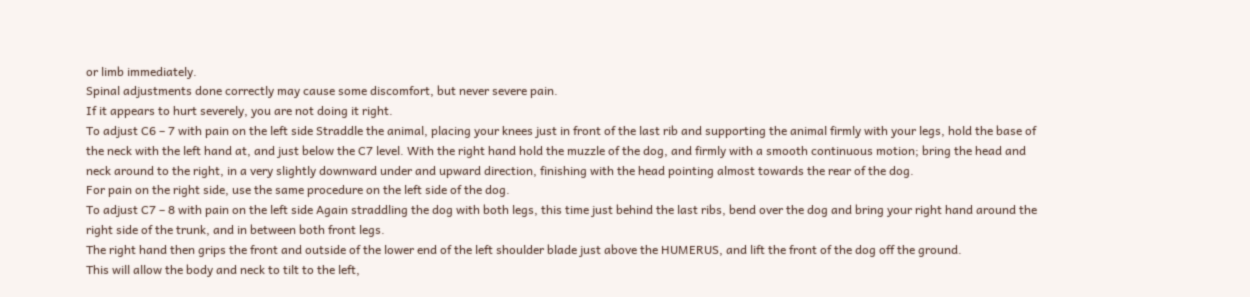or limb immediately.
Spinal adjustments done correctly may cause some discomfort, but never severe pain.
If it appears to hurt severely, you are not doing it right.
To adjust C6 – 7 with pain on the left side Straddle the animal, placing your knees just in front of the last rib and supporting the animal firmly with your legs, hold the base of the neck with the left hand at, and just below the C7 level. With the right hand hold the muzzle of the dog, and firmly with a smooth continuous motion; bring the head and neck around to the right, in a very slightly downward under and upward direction, finishing with the head pointing almost towards the rear of the dog.
For pain on the right side, use the same procedure on the left side of the dog.
To adjust C7 – 8 with pain on the left side Again straddling the dog with both legs, this time just behind the last ribs, bend over the dog and bring your right hand around the right side of the trunk, and in between both front legs.
The right hand then grips the front and outside of the lower end of the left shoulder blade just above the HUMERUS, and lift the front of the dog off the ground.
This will allow the body and neck to tilt to the left,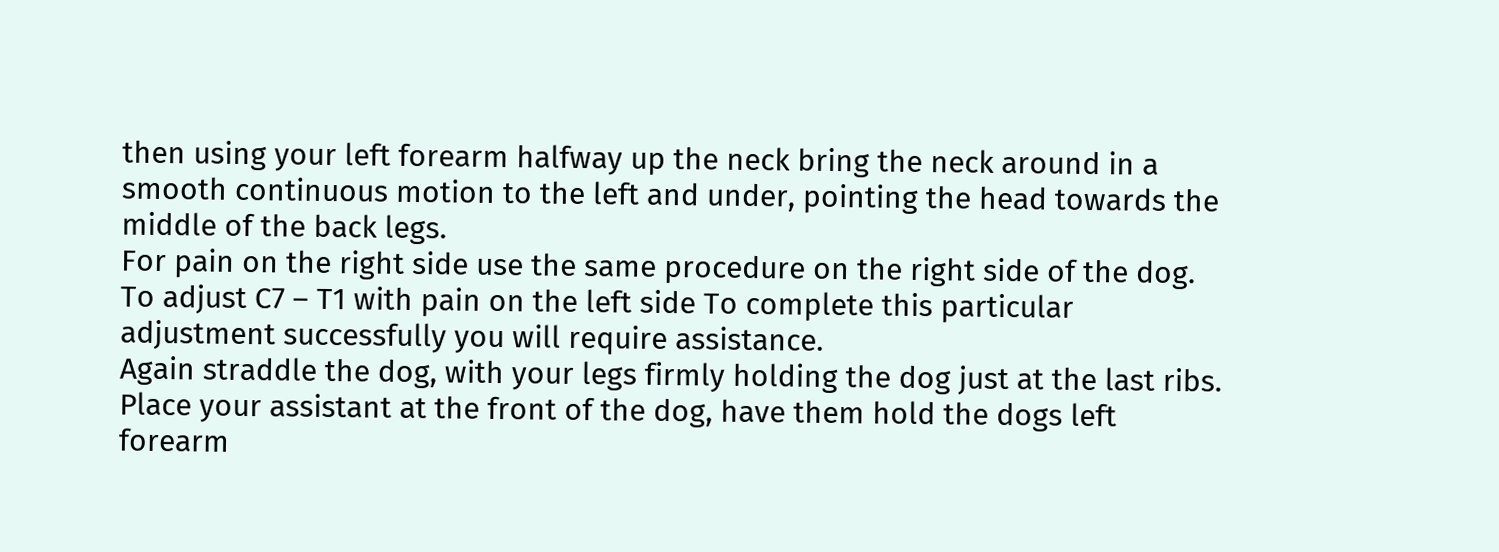then using your left forearm halfway up the neck bring the neck around in a smooth continuous motion to the left and under, pointing the head towards the middle of the back legs.
For pain on the right side use the same procedure on the right side of the dog.
To adjust C7 – T1 with pain on the left side To complete this particular adjustment successfully you will require assistance.
Again straddle the dog, with your legs firmly holding the dog just at the last ribs.
Place your assistant at the front of the dog, have them hold the dogs left forearm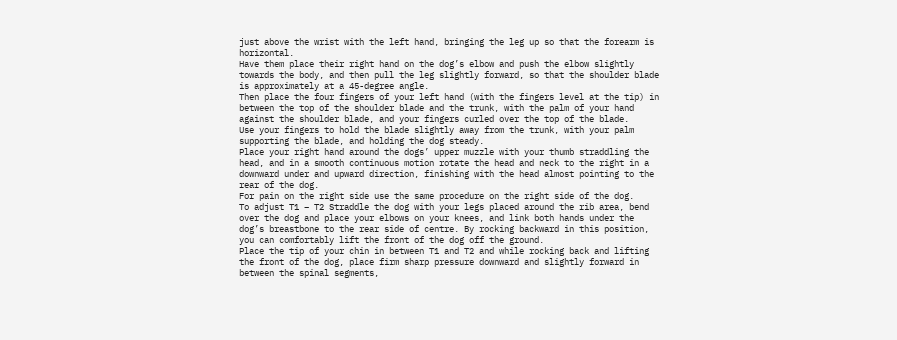just above the wrist with the left hand, bringing the leg up so that the forearm is horizontal.
Have them place their right hand on the dog’s elbow and push the elbow slightly towards the body, and then pull the leg slightly forward, so that the shoulder blade is approximately at a 45-degree angle.
Then place the four fingers of your left hand (with the fingers level at the tip) in between the top of the shoulder blade and the trunk, with the palm of your hand against the shoulder blade, and your fingers curled over the top of the blade.
Use your fingers to hold the blade slightly away from the trunk, with your palm supporting the blade, and holding the dog steady.
Place your right hand around the dogs’ upper muzzle with your thumb straddling the head, and in a smooth continuous motion rotate the head and neck to the right in a downward under and upward direction, finishing with the head almost pointing to the rear of the dog.
For pain on the right side use the same procedure on the right side of the dog.
To adjust T1 – T2 Straddle the dog with your legs placed around the rib area, bend over the dog and place your elbows on your knees, and link both hands under the dog’s breastbone to the rear side of centre. By rocking backward in this position, you can comfortably lift the front of the dog off the ground.
Place the tip of your chin in between T1 and T2 and while rocking back and lifting the front of the dog, place firm sharp pressure downward and slightly forward in between the spinal segments,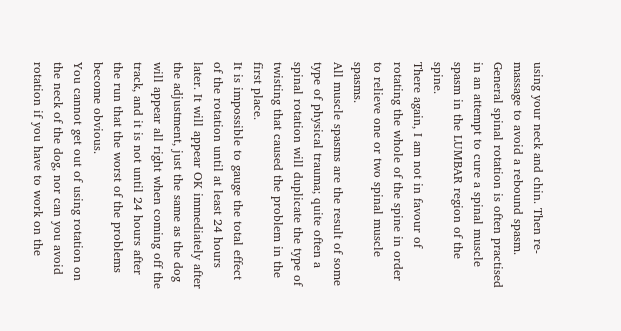using your neck and chin. Then re-massage to avoid a rebound spasm.
General spinal rotation is often practised in an attempt to cure a spinal muscle spasm in the LUMBAR region of the spine.
There again, I am not in favour of rotating the whole of the spine in order to relieve one or two spinal muscle spasms.
All muscle spasms are the result of some type of physical trauma; quite often a spinal rotation will duplicate the type of twisting that caused the problem in the first place.
It is impossible to gauge the total effect of the rotation until at least 24 hours later. It will appear OK immediately after the adjustment, just the same as the dog will appear all right when coming off the track, and it is not until 24 hours after the run that the worst of the problems become obvious.
You cannot get out of using rotation on the neck of the dog, nor can you avoid rotation if you have to work on the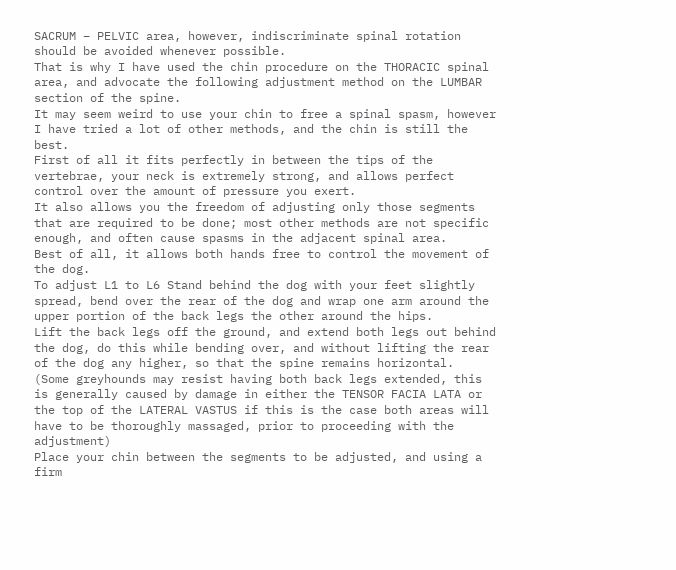SACRUM – PELVIC area, however, indiscriminate spinal rotation should be avoided whenever possible.
That is why I have used the chin procedure on the THORACIC spinal area, and advocate the following adjustment method on the LUMBAR section of the spine.
It may seem weird to use your chin to free a spinal spasm, however I have tried a lot of other methods, and the chin is still the best.
First of all it fits perfectly in between the tips of the vertebrae, your neck is extremely strong, and allows perfect control over the amount of pressure you exert.
It also allows you the freedom of adjusting only those segments that are required to be done; most other methods are not specific enough, and often cause spasms in the adjacent spinal area.
Best of all, it allows both hands free to control the movement of the dog.
To adjust L1 to L6 Stand behind the dog with your feet slightly spread, bend over the rear of the dog and wrap one arm around the upper portion of the back legs the other around the hips.
Lift the back legs off the ground, and extend both legs out behind the dog, do this while bending over, and without lifting the rear of the dog any higher, so that the spine remains horizontal.
(Some greyhounds may resist having both back legs extended, this is generally caused by damage in either the TENSOR FACIA LATA or the top of the LATERAL VASTUS if this is the case both areas will have to be thoroughly massaged, prior to proceeding with the adjustment)
Place your chin between the segments to be adjusted, and using a firm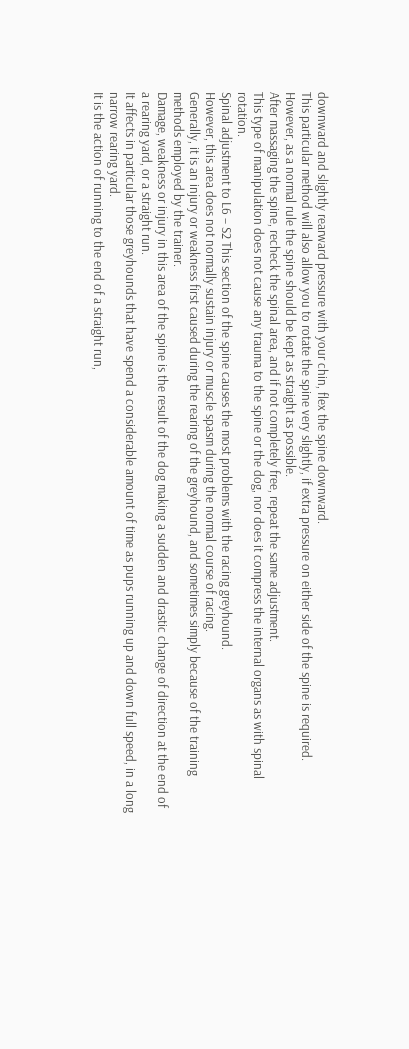downward and slightly rearward pressure with your chin, flex the spine downward.
This particular method will also allow you to rotate the spine very slightly, if extra pressure on either side of the spine is required.
However, as a normal rule the spine should be kept as straight as possible.
After massaging the spine, recheck the spinal area, and if not completely free, repeat the same adjustment.
This type of manipulation does not cause any trauma to the spine or the dog, nor does it compress the internal organs as with spinal rotation.
Spinal adjustment to L6 – S2 This section of the spine causes the most problems with the racing greyhound.
However, this area does not normally sustain injury or muscle spasm during the normal course of racing.
Generally, it is an injury or weakness first caused during the rearing of the greyhound, and sometimes simply because of the training methods employed by the trainer.
Damage, weakness or injury in this area of the spine is the result of the dog making a sudden and drastic change of direction at the end of a rearing yard, or a straight run.
It affects in particular those greyhounds that have spend a considerable amount of time as pups running up and down full speed, in a long narrow rearing yard.
It is the action of running to the end of a straight run,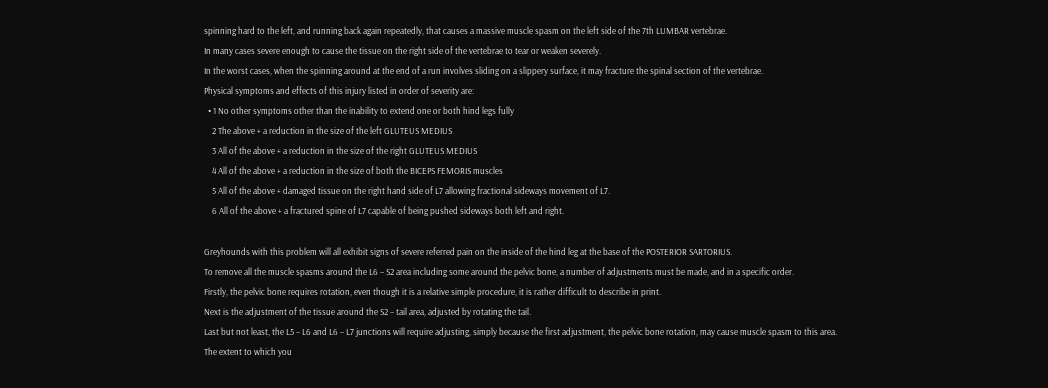spinning hard to the left, and running back again repeatedly, that causes a massive muscle spasm on the left side of the 7th LUMBAR vertebrae.
In many cases severe enough to cause the tissue on the right side of the vertebrae to tear or weaken severely.
In the worst cases, when the spinning around at the end of a run involves sliding on a slippery surface, it may fracture the spinal section of the vertebrae.
Physical symptoms and effects of this injury listed in order of severity are:
  • 1 No other symptoms other than the inability to extend one or both hind legs fully
    2 The above + a reduction in the size of the left GLUTEUS MEDIUS
    3 All of the above + a reduction in the size of the right GLUTEUS MEDIUS
    4 All of the above + a reduction in the size of both the BICEPS FEMORIS muscles
    5 All of the above + damaged tissue on the right hand side of L7 allowing fractional sideways movement of L7.
    6 All of the above + a fractured spine of L7 capable of being pushed sideways both left and right.

Greyhounds with this problem will all exhibit signs of severe referred pain on the inside of the hind leg at the base of the POSTERIOR SARTORIUS.
To remove all the muscle spasms around the L6 – S2 area including some around the pelvic bone, a number of adjustments must be made, and in a specific order.
Firstly, the pelvic bone requires rotation, even though it is a relative simple procedure, it is rather difficult to describe in print.
Next is the adjustment of the tissue around the S2 – tail area, adjusted by rotating the tail.
Last but not least, the L5 – L6 and L6 – L7 junctions will require adjusting, simply because the first adjustment, the pelvic bone rotation, may cause muscle spasm to this area.
The extent to which you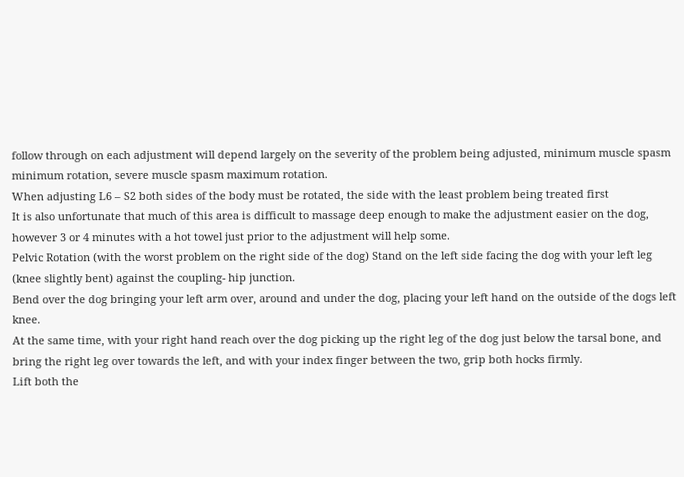follow through on each adjustment will depend largely on the severity of the problem being adjusted, minimum muscle spasm minimum rotation, severe muscle spasm maximum rotation.
When adjusting L6 – S2 both sides of the body must be rotated, the side with the least problem being treated first
It is also unfortunate that much of this area is difficult to massage deep enough to make the adjustment easier on the dog, however 3 or 4 minutes with a hot towel just prior to the adjustment will help some.
Pelvic Rotation (with the worst problem on the right side of the dog) Stand on the left side facing the dog with your left leg (knee slightly bent) against the coupling- hip junction.
Bend over the dog bringing your left arm over, around and under the dog, placing your left hand on the outside of the dogs left knee.
At the same time, with your right hand reach over the dog picking up the right leg of the dog just below the tarsal bone, and bring the right leg over towards the left, and with your index finger between the two, grip both hocks firmly.
Lift both the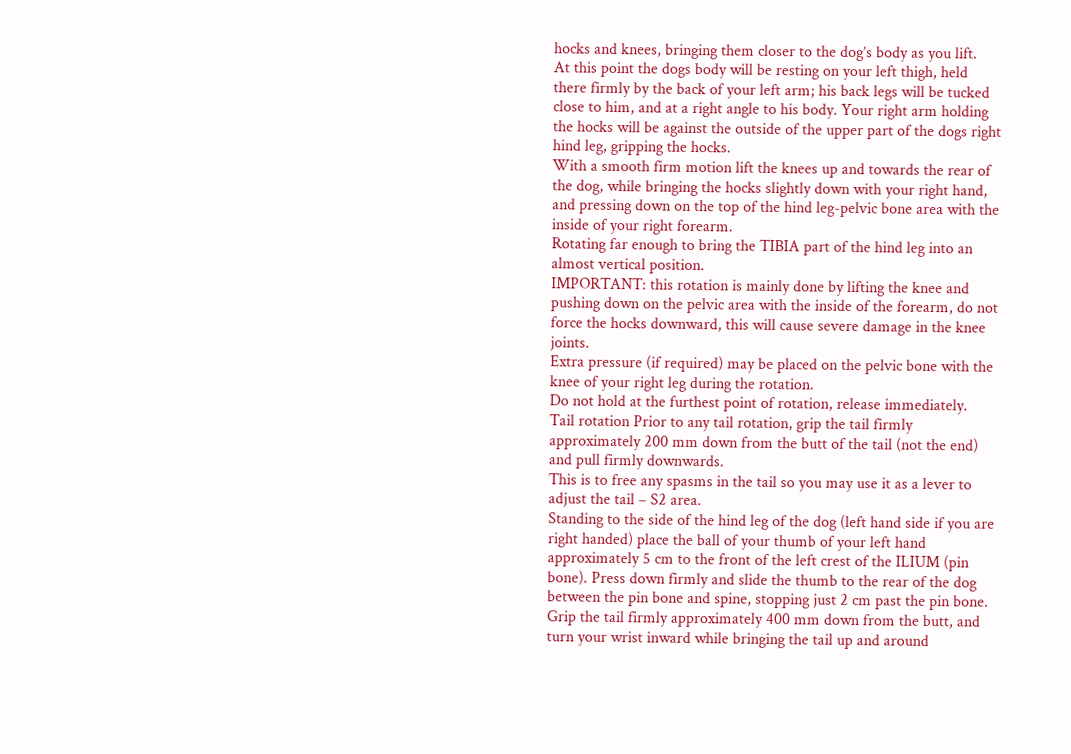hocks and knees, bringing them closer to the dog’s body as you lift.
At this point the dogs body will be resting on your left thigh, held there firmly by the back of your left arm; his back legs will be tucked close to him, and at a right angle to his body. Your right arm holding the hocks will be against the outside of the upper part of the dogs right hind leg, gripping the hocks.
With a smooth firm motion lift the knees up and towards the rear of the dog, while bringing the hocks slightly down with your right hand, and pressing down on the top of the hind leg-pelvic bone area with the inside of your right forearm.
Rotating far enough to bring the TIBIA part of the hind leg into an almost vertical position.
IMPORTANT: this rotation is mainly done by lifting the knee and pushing down on the pelvic area with the inside of the forearm, do not force the hocks downward, this will cause severe damage in the knee joints.
Extra pressure (if required) may be placed on the pelvic bone with the knee of your right leg during the rotation.
Do not hold at the furthest point of rotation, release immediately.
Tail rotation Prior to any tail rotation, grip the tail firmly approximately 200 mm down from the butt of the tail (not the end) and pull firmly downwards.
This is to free any spasms in the tail so you may use it as a lever to adjust the tail – S2 area.
Standing to the side of the hind leg of the dog (left hand side if you are right handed) place the ball of your thumb of your left hand approximately 5 cm to the front of the left crest of the ILIUM (pin bone). Press down firmly and slide the thumb to the rear of the dog between the pin bone and spine, stopping just 2 cm past the pin bone.
Grip the tail firmly approximately 400 mm down from the butt, and turn your wrist inward while bringing the tail up and around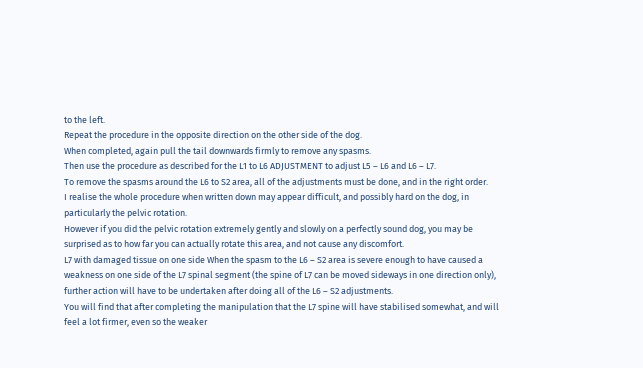to the left.
Repeat the procedure in the opposite direction on the other side of the dog.
When completed, again pull the tail downwards firmly to remove any spasms.
Then use the procedure as described for the L1 to L6 ADJUSTMENT to adjust L5 – L6 and L6 – L7.
To remove the spasms around the L6 to S2 area, all of the adjustments must be done, and in the right order.
I realise the whole procedure when written down may appear difficult, and possibly hard on the dog, in particularly the pelvic rotation.
However if you did the pelvic rotation extremely gently and slowly on a perfectly sound dog, you may be surprised as to how far you can actually rotate this area, and not cause any discomfort.
L7 with damaged tissue on one side When the spasm to the L6 – S2 area is severe enough to have caused a weakness on one side of the L7 spinal segment (the spine of L7 can be moved sideways in one direction only), further action will have to be undertaken after doing all of the L6 – S2 adjustments.
You will find that after completing the manipulation that the L7 spine will have stabilised somewhat, and will feel a lot firmer, even so the weaker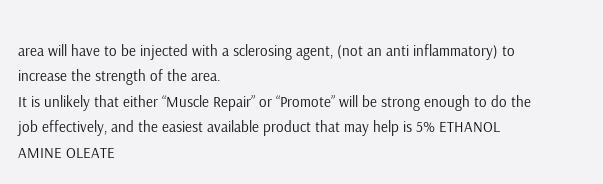area will have to be injected with a sclerosing agent, (not an anti inflammatory) to increase the strength of the area.
It is unlikely that either “Muscle Repair” or “Promote” will be strong enough to do the job effectively, and the easiest available product that may help is 5% ETHANOL AMINE OLEATE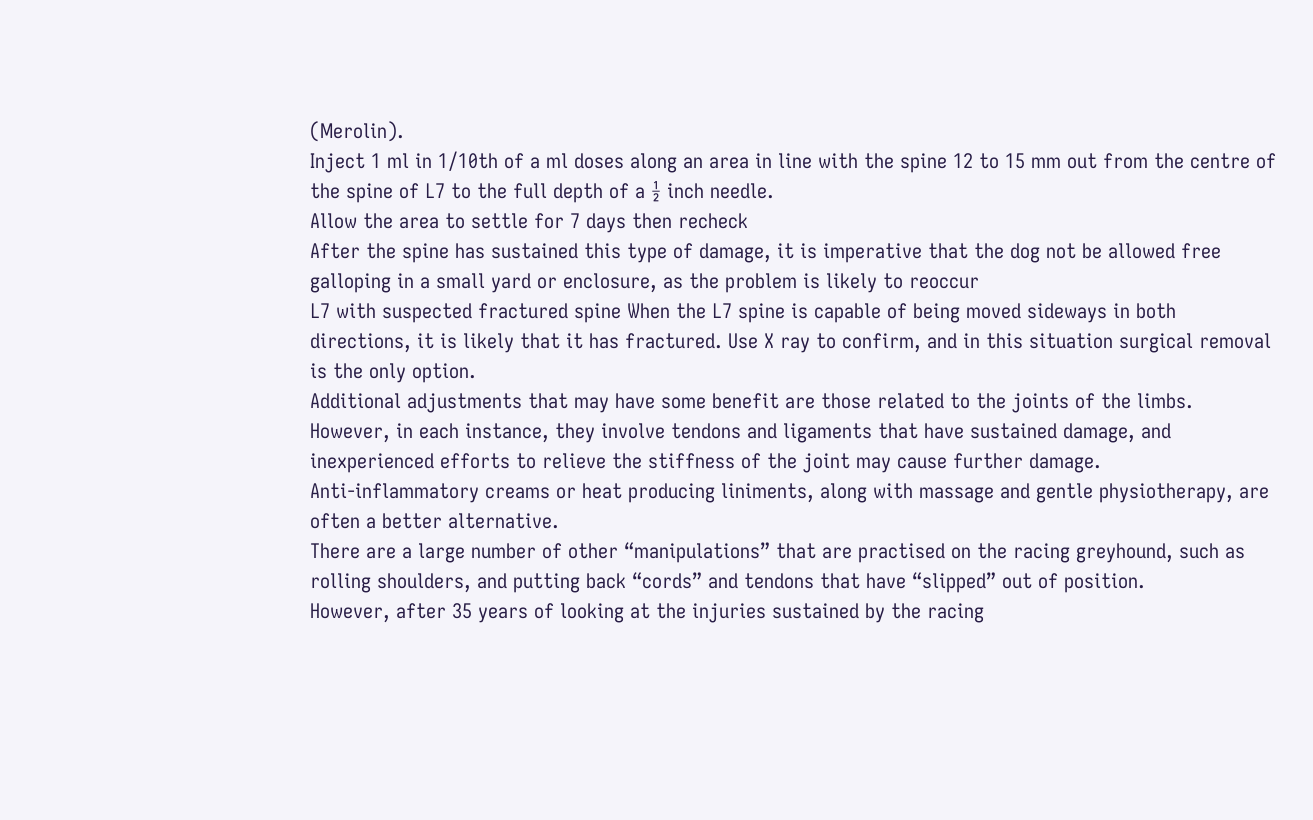(Merolin).
Inject 1 ml in 1/10th of a ml doses along an area in line with the spine 12 to 15 mm out from the centre of the spine of L7 to the full depth of a ½ inch needle.
Allow the area to settle for 7 days then recheck
After the spine has sustained this type of damage, it is imperative that the dog not be allowed free galloping in a small yard or enclosure, as the problem is likely to reoccur
L7 with suspected fractured spine When the L7 spine is capable of being moved sideways in both directions, it is likely that it has fractured. Use X ray to confirm, and in this situation surgical removal is the only option.
Additional adjustments that may have some benefit are those related to the joints of the limbs.
However, in each instance, they involve tendons and ligaments that have sustained damage, and inexperienced efforts to relieve the stiffness of the joint may cause further damage.
Anti-inflammatory creams or heat producing liniments, along with massage and gentle physiotherapy, are often a better alternative.
There are a large number of other “manipulations” that are practised on the racing greyhound, such as rolling shoulders, and putting back “cords” and tendons that have “slipped” out of position.
However, after 35 years of looking at the injuries sustained by the racing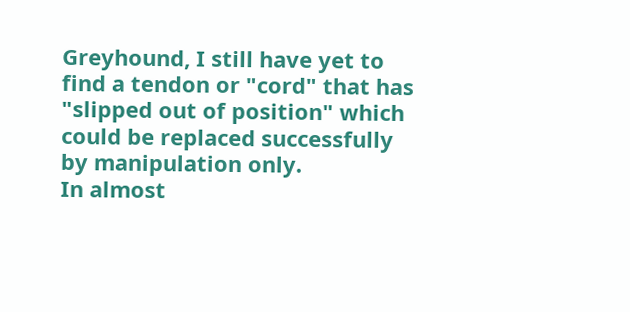Greyhound, I still have yet to find a tendon or "cord" that has "slipped out of position" which could be replaced successfully by manipulation only.
In almost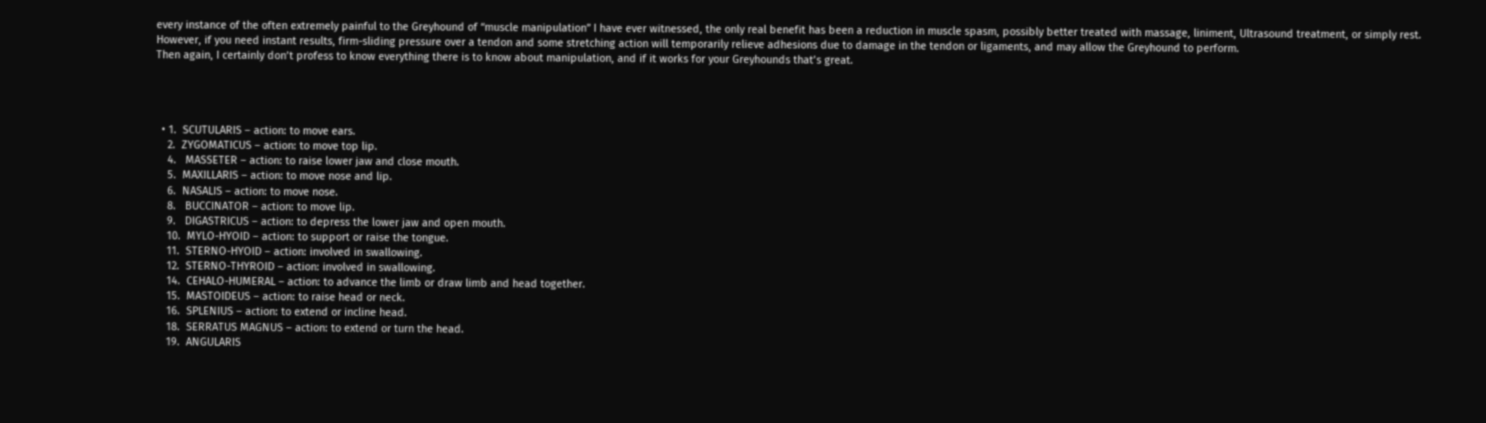every instance of the often extremely painful to the Greyhound of “muscle manipulation” I have ever witnessed, the only real benefit has been a reduction in muscle spasm, possibly better treated with massage, liniment, Ultrasound treatment, or simply rest.
However, if you need instant results, firm-sliding pressure over a tendon and some stretching action will temporarily relieve adhesions due to damage in the tendon or ligaments, and may allow the Greyhound to perform.
Then again, I certainly don’t profess to know everything there is to know about manipulation, and if it works for your Greyhounds that’s great.




  • 1.  SCUTULARIS – action: to move ears.
    2.  ZYGOMATICUS – action: to move top lip.
    4.   MASSETER – action: to raise lower jaw and close mouth.
    5.  MAXILLARIS – action: to move nose and lip.
    6.  NASALIS – action: to move nose.
    8.   BUCCINATOR – action: to move lip.
    9.   DIGASTRICUS – action: to depress the lower jaw and open mouth.
    10.  MYLO-HYOID – action: to support or raise the tongue.
    11.  STERNO-HYOID – action: involved in swallowing.
    12.  STERNO-THYROID – action: involved in swallowing.
    14.  CEHALO-HUMERAL – action: to advance the limb or draw limb and head together.
    15.  MASTOIDEUS – action: to raise head or neck.
    16.  SPLENIUS – action: to extend or incline head.
    18.  SERRATUS MAGNUS – action: to extend or turn the head.
    19.  ANGULARIS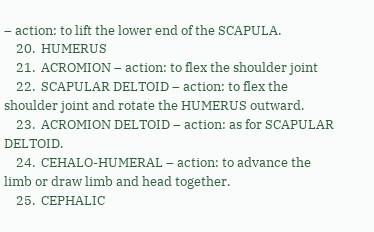– action: to lift the lower end of the SCAPULA.
    20.  HUMERUS
    21.  ACROMION – action: to flex the shoulder joint
    22.  SCAPULAR DELTOID – action: to flex the shoulder joint and rotate the HUMERUS outward.
    23.  ACROMION DELTOID – action: as for SCAPULAR DELTOID.
    24.  CEHALO-HUMERAL – action: to advance the limb or draw limb and head together.
    25.  CEPHALIC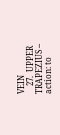VEIN
    27.  UPPER TRAPEZIUS – action: to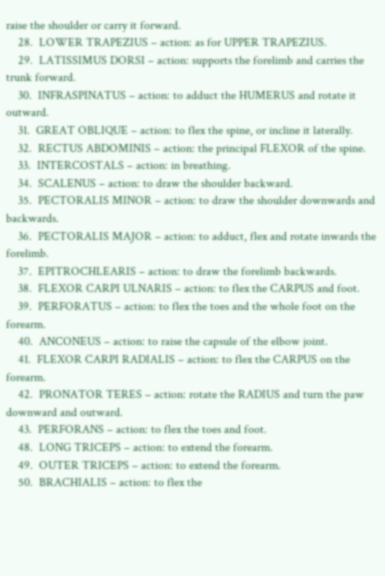raise the shoulder or carry it forward.
    28.  LOWER TRAPEZIUS – action: as for UPPER TRAPEZIUS.
    29.  LATISSIMUS DORSI – action: supports the forelimb and carries the trunk forward.
    30.  INFRASPINATUS – action: to adduct the HUMERUS and rotate it outward.
    31.  GREAT OBLIQUE – action: to flex the spine, or incline it laterally.
    32.  RECTUS ABDOMINIS – action: the principal FLEXOR of the spine.
    33.  INTERCOSTALS – action: in breathing.
    34.  SCALENUS – action: to draw the shoulder backward.
    35.  PECTORALIS MINOR – action: to draw the shoulder downwards and backwards.
    36.  PECTORALIS MAJOR – action: to adduct, flex and rotate inwards the forelimb.
    37.  EPITROCHLEARIS – action: to draw the forelimb backwards.
    38.  FLEXOR CARPI ULNARIS – action: to flex the CARPUS and foot.
    39.  PERFORATUS – action: to flex the toes and the whole foot on the forearm.
    40.  ANCONEUS – action: to raise the capsule of the elbow joint.
    41.  FLEXOR CARPI RADIALIS – action: to flex the CARPUS on the forearm.
    42.  PRONATOR TERES – action: rotate the RADIUS and turn the paw downward and outward.
    43.  PERFORANS – action: to flex the toes and foot.
    48.  LONG TRICEPS – action: to extend the forearm.
    49.  OUTER TRICEPS – action: to extend the forearm.
    50.  BRACHIALIS – action: to flex the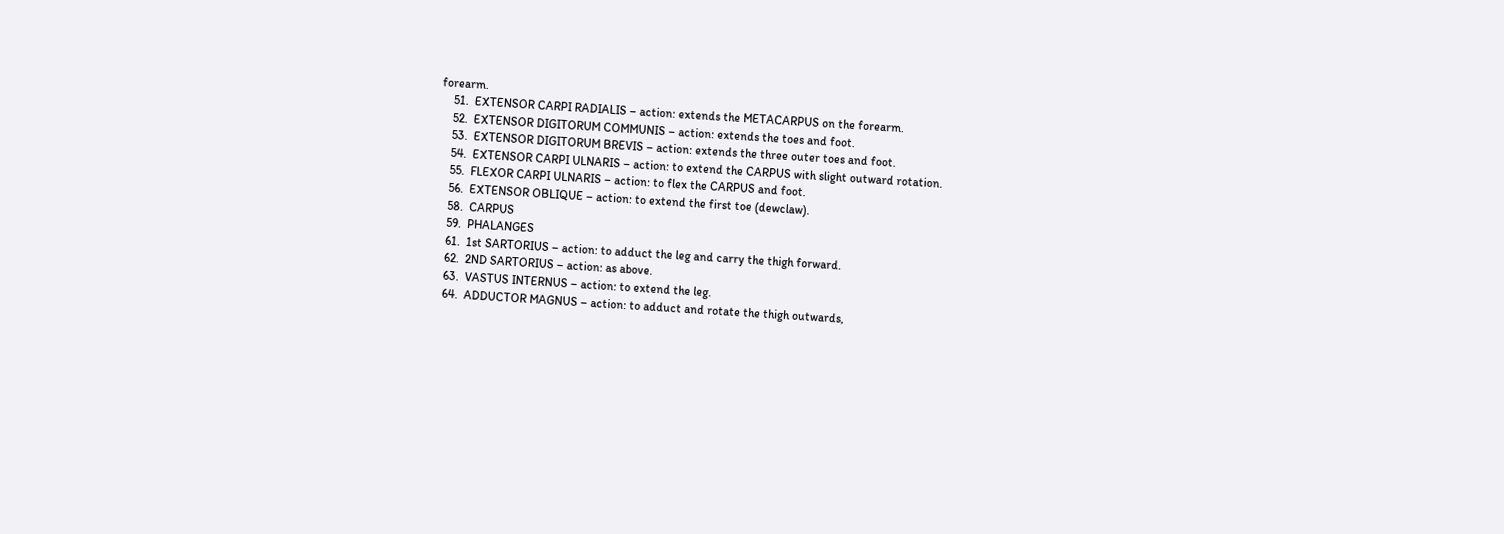forearm.
    51.  EXTENSOR CARPI RADIALIS – action: extends the METACARPUS on the forearm.
    52.  EXTENSOR DIGITORUM COMMUNIS – action: extends the toes and foot.
    53.  EXTENSOR DIGITORUM BREVIS – action: extends the three outer toes and foot.
    54.  EXTENSOR CARPI ULNARIS – action: to extend the CARPUS with slight outward rotation.
    55.  FLEXOR CARPI ULNARIS – action: to flex the CARPUS and foot.
    56.  EXTENSOR OBLIQUE – action: to extend the first toe (dewclaw).
    58.  CARPUS
    59.  PHALANGES
    61.  1st SARTORIUS – action: to adduct the leg and carry the thigh forward.
    62.  2ND SARTORIUS – action: as above.
    63.  VASTUS INTERNUS – action: to extend the leg.
    64.  ADDUCTOR MAGNUS – action: to adduct and rotate the thigh outwards,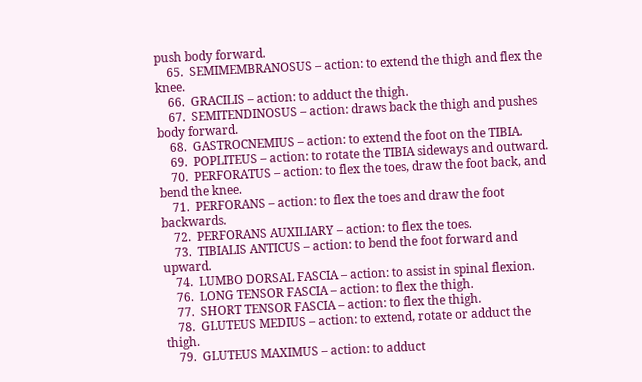push body forward.
    65.  SEMIMEMBRANOSUS – action: to extend the thigh and flex the knee.
    66.  GRACILIS – action: to adduct the thigh.
    67.  SEMITENDINOSUS – action: draws back the thigh and pushes body forward.
    68.  GASTROCNEMIUS – action: to extend the foot on the TIBIA.
    69.  POPLITEUS – action: to rotate the TIBIA sideways and outward.
    70.  PERFORATUS – action: to flex the toes, draw the foot back, and bend the knee.
    71.  PERFORANS – action: to flex the toes and draw the foot backwards.
    72.  PERFORANS AUXILIARY – action: to flex the toes.
    73.  TIBIALIS ANTICUS – action: to bend the foot forward and upward.
    74.  LUMBO DORSAL FASCIA – action: to assist in spinal flexion.
    76.  LONG TENSOR FASCIA – action: to flex the thigh.
    77.  SHORT TENSOR FASCIA – action: to flex the thigh.
    78.  GLUTEUS MEDIUS – action: to extend, rotate or adduct the thigh.
    79.  GLUTEUS MAXIMUS – action: to adduct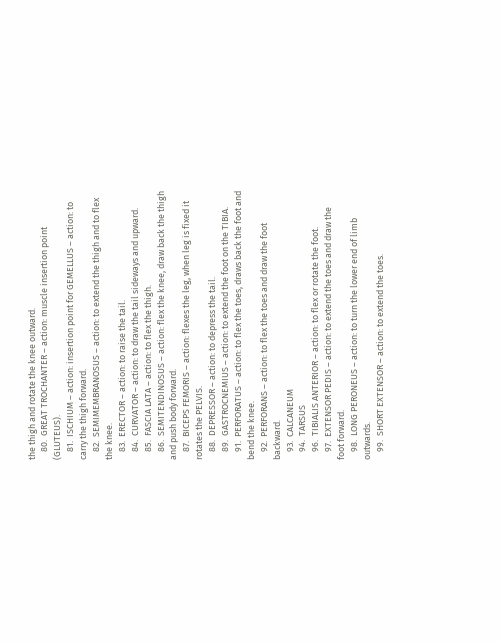the thigh and rotate the knee outward.
    80.  GREAT TROCHANTER – action: muscle insertion point (GLUTEUS).
    81.  ISCHIUM – action: insertion point for GEMELLUS – action: to carry the thigh forward.
    82.  SEMIMEMBRANOSUS – action: to extend the thigh and to flex the knee.
    83.  ERECTOR – action: to raise the tail.
    84.  CURVATOR – action: to draw the tail sideways and upward.
    85.  FASCIA LATA – action: to flex the thigh.
    86.  SEMITENDINOSUS – action: flex the knee, draw back the thigh and push body forward.
    87.  BICEPS FEMORIS – action: flexes the leg, when leg is fixed it rotates the PELVIS.
    88.  DEPRESSOR – action: to depress the tail.
    89.  GASTROCNEMIUS – action: to extend the foot on the TIBIA.
    91.  PERFORATUS – action: to flex the toes, draws back the foot and bend the knee.
    92.  PERFORANS – action: to flex the toes and draw the foot backward.
    93.  CALCANEUM
    94.  TARSUS
    96.  TIBIALIS ANTERIOR – action: to flex or rotate the foot.
    97.  EXTENSOR PEDIS – action: to extend the toes and draw the foot forward.
    98.  LONG PERONEUS – action: to turn the lower end of limb outwards.
    99.  SHORT EXTENSOR – action: to extend the toes.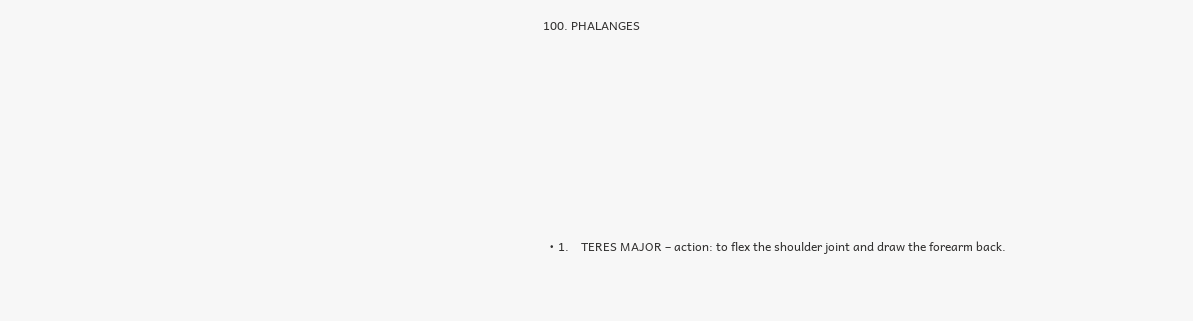100. PHALANGES








  • 1.    TERES MAJOR – action: to flex the shoulder joint and draw the forearm back.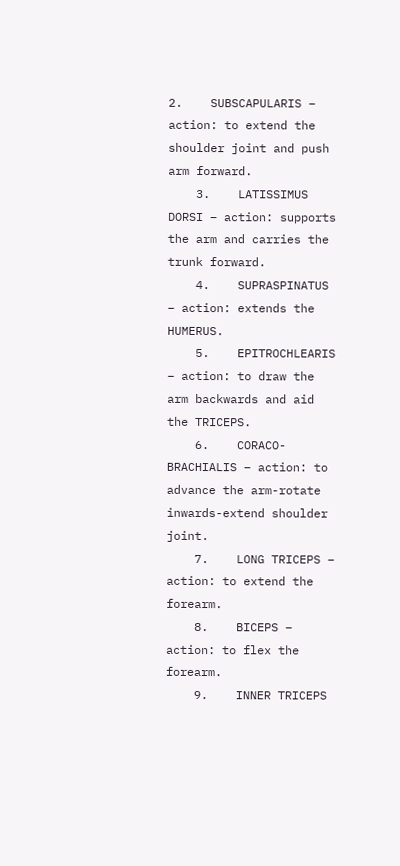2.    SUBSCAPULARIS – action: to extend the shoulder joint and push arm forward.
    3.    LATISSIMUS DORSI – action: supports the arm and carries the trunk forward.
    4.    SUPRASPINATUS – action: extends the HUMERUS.
    5.    EPITROCHLEARIS – action: to draw the arm backwards and aid the TRICEPS.
    6.    CORACO-BRACHIALIS – action: to advance the arm-rotate inwards-extend shoulder joint.
    7.    LONG TRICEPS – action: to extend the forearm.
    8.    BICEPS – action: to flex the forearm.
    9.    INNER TRICEPS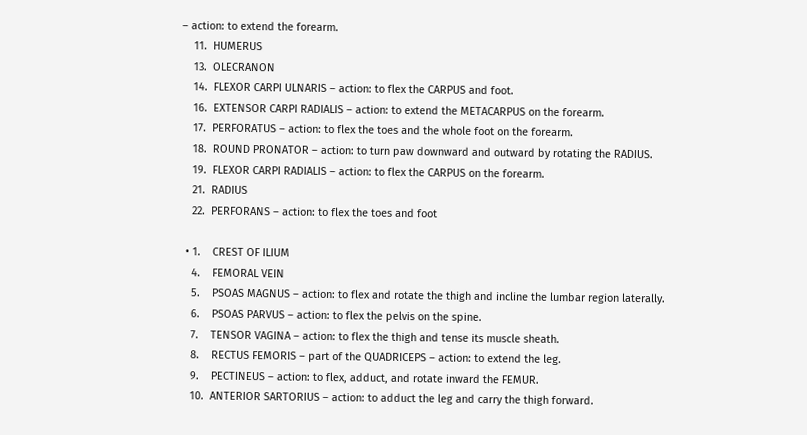– action: to extend the forearm.
    11.  HUMERUS
    13.  OLECRANON
    14.  FLEXOR CARPI ULNARIS – action: to flex the CARPUS and foot.
    16.  EXTENSOR CARPI RADIALIS – action: to extend the METACARPUS on the forearm.
    17.  PERFORATUS – action: to flex the toes and the whole foot on the forearm.
    18.  ROUND PRONATOR – action: to turn paw downward and outward by rotating the RADIUS.
    19.  FLEXOR CARPI RADIALIS – action: to flex the CARPUS on the forearm.
    21.  RADIUS
    22.  PERFORANS – action: to flex the toes and foot

  • 1.    CREST OF ILIUM
    4.    FEMORAL VEIN
    5.    PSOAS MAGNUS – action: to flex and rotate the thigh and incline the lumbar region laterally.
    6.    PSOAS PARVUS – action: to flex the pelvis on the spine.
    7.    TENSOR VAGINA – action: to flex the thigh and tense its muscle sheath.
    8.    RECTUS FEMORIS – part of the QUADRICEPS – action: to extend the leg.
    9.    PECTINEUS – action: to flex, adduct, and rotate inward the FEMUR.
    10.  ANTERIOR SARTORIUS – action: to adduct the leg and carry the thigh forward.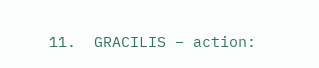11.  GRACILIS – action: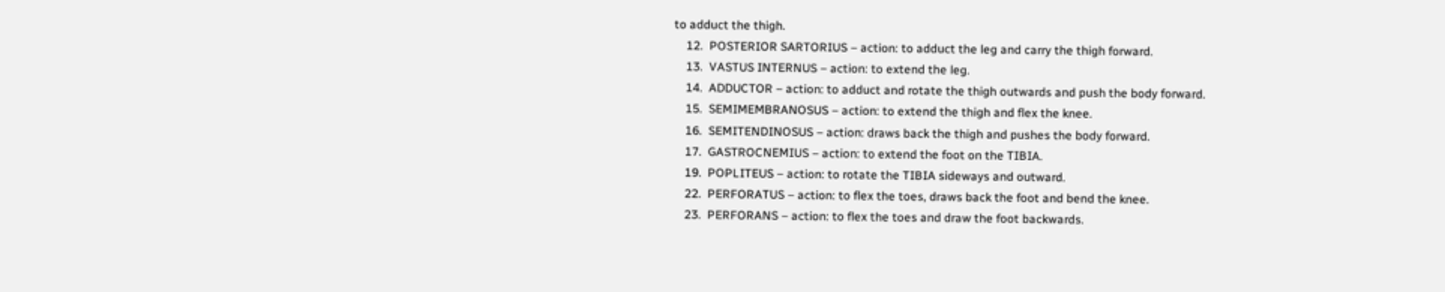to adduct the thigh.
    12.  POSTERIOR SARTORIUS – action: to adduct the leg and carry the thigh forward.
    13.  VASTUS INTERNUS – action: to extend the leg.
    14.  ADDUCTOR – action: to adduct and rotate the thigh outwards and push the body forward.
    15.  SEMIMEMBRANOSUS – action: to extend the thigh and flex the knee.
    16.  SEMITENDINOSUS – action: draws back the thigh and pushes the body forward.
    17.  GASTROCNEMIUS – action: to extend the foot on the TIBIA.
    19.  POPLITEUS – action: to rotate the TIBIA sideways and outward.
    22.  PERFORATUS – action: to flex the toes, draws back the foot and bend the knee.
    23.  PERFORANS – action: to flex the toes and draw the foot backwards.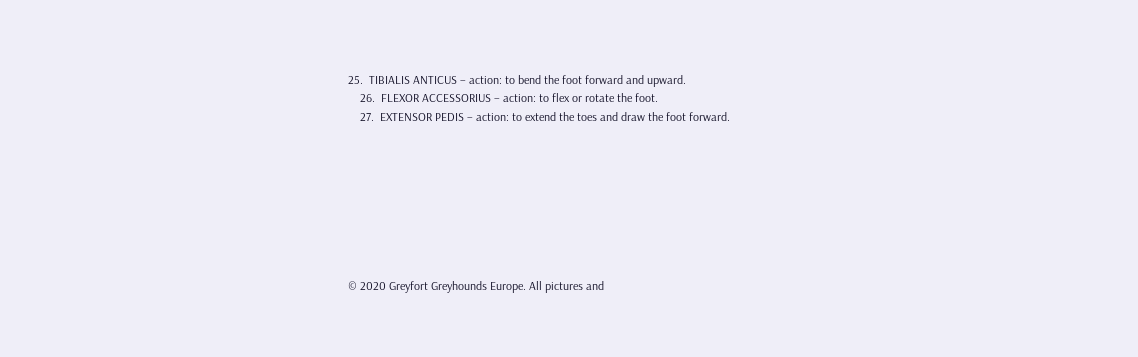25.  TIBIALIS ANTICUS – action: to bend the foot forward and upward.
    26.  FLEXOR ACCESSORIUS – action: to flex or rotate the foot.
    27.  EXTENSOR PEDIS – action: to extend the toes and draw the foot forward.








© 2020 Greyfort Greyhounds Europe. All pictures and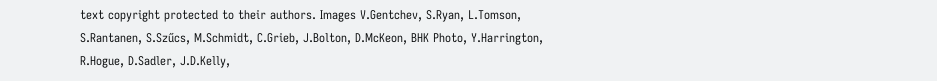text copyright protected to their authors. Images V.Gentchev, S.Ryan, L.Tomson, S.Rantanen, S.Szűcs, M.Schmidt, C.Grieb, J.Bolton, D.McKeon, BHK Photo, Y.Harrington, R.Hogue, D.Sadler, J.D.Kelly,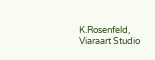K.Rosenfeld, Viaraart Studio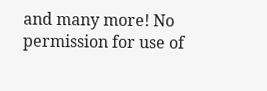and many more! No permission for use of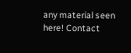any material seen here! Contact